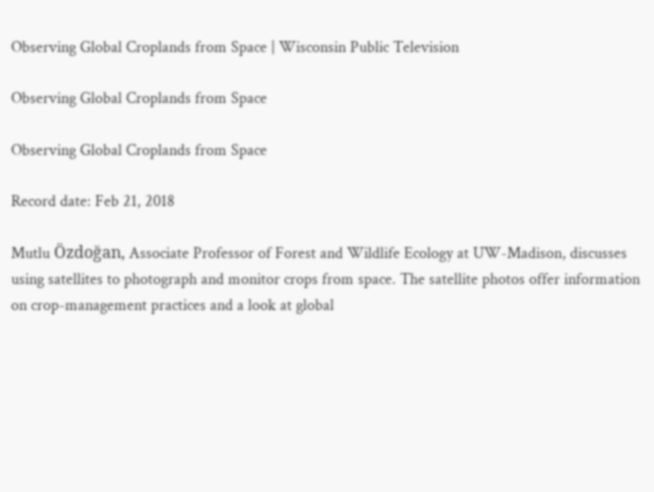Observing Global Croplands from Space | Wisconsin Public Television

Observing Global Croplands from Space

Observing Global Croplands from Space

Record date: Feb 21, 2018

Mutlu Özdoğan, Associate Professor of Forest and Wildlife Ecology at UW-Madison, discusses using satellites to photograph and monitor crops from space. The satellite photos offer information on crop-management practices and a look at global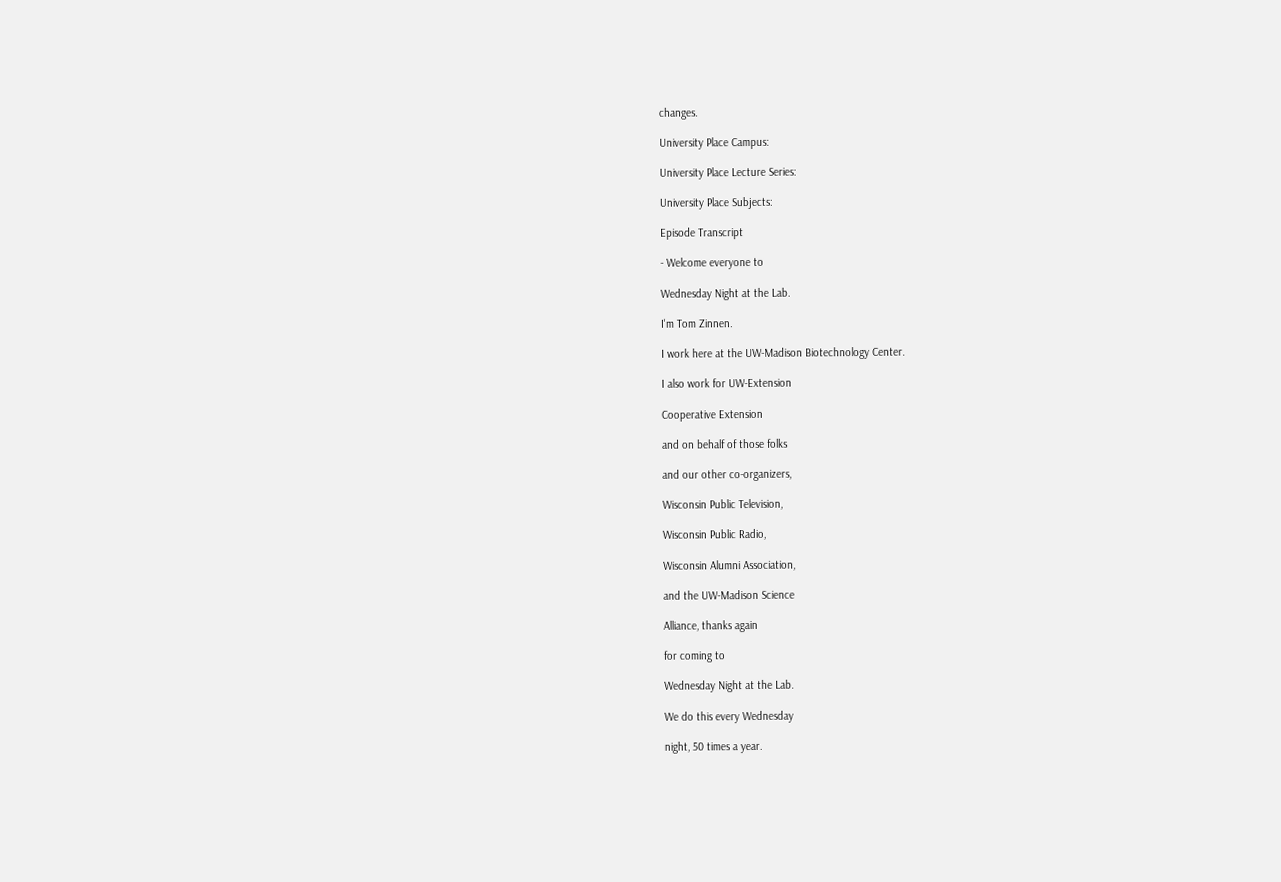changes.

University Place Campus:

University Place Lecture Series:

University Place Subjects:

Episode Transcript

- Welcome everyone to

Wednesday Night at the Lab.

I'm Tom Zinnen.

I work here at the UW-Madison Biotechnology Center.

I also work for UW-Extension

Cooperative Extension

and on behalf of those folks

and our other co-organizers,

Wisconsin Public Television,

Wisconsin Public Radio,

Wisconsin Alumni Association,

and the UW-Madison Science

Alliance, thanks again

for coming to

Wednesday Night at the Lab.

We do this every Wednesday

night, 50 times a year.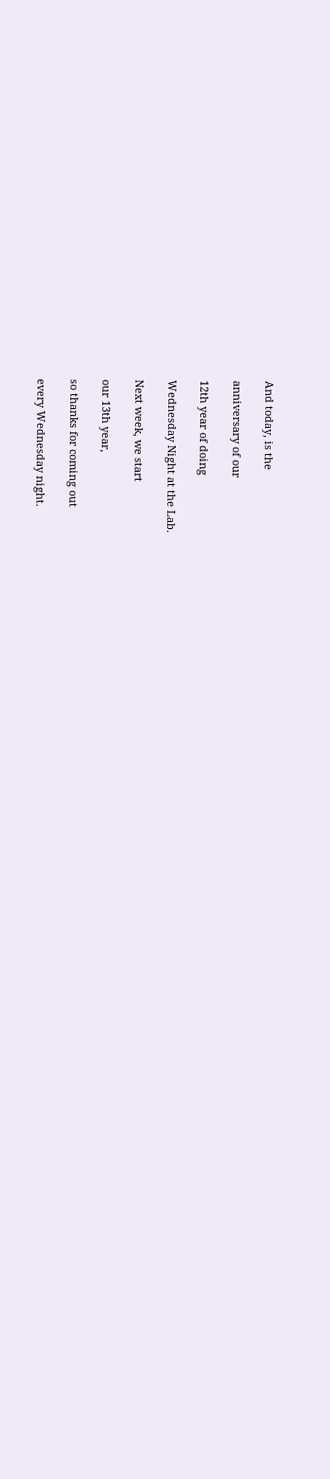And today, is the

anniversary of our

12th year of doing

Wednesday Night at the Lab.

Next week, we start

our 13th year,

so thanks for coming out

every Wednesday night.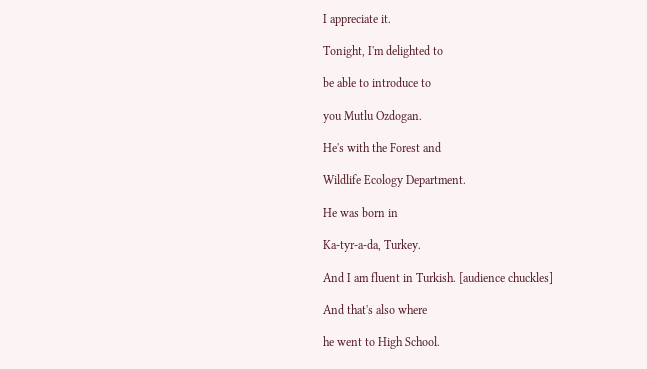I appreciate it.

Tonight, I'm delighted to

be able to introduce to

you Mutlu Ozdogan.

He's with the Forest and

Wildlife Ecology Department.

He was born in

Ka-tyr-a-da, Turkey.

And I am fluent in Turkish. [audience chuckles]

And that's also where

he went to High School.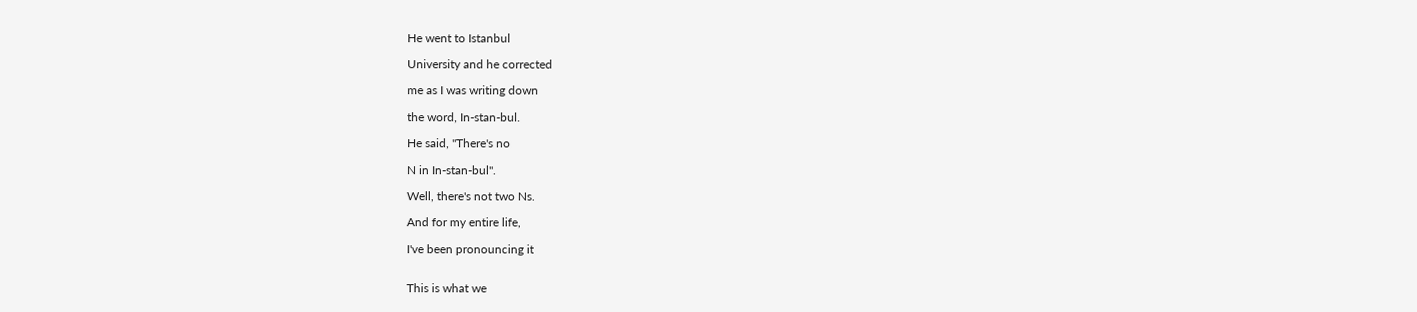He went to Istanbul

University and he corrected

me as I was writing down

the word, In-stan-bul.

He said, "There's no

N in In-stan-bul".

Well, there's not two Ns.

And for my entire life,

I've been pronouncing it


This is what we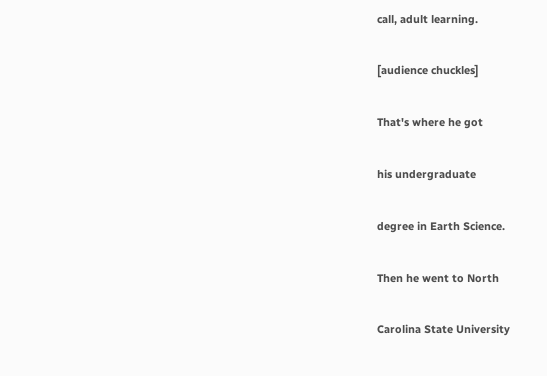call, adult learning.

[audience chuckles]

That's where he got

his undergraduate

degree in Earth Science.

Then he went to North

Carolina State University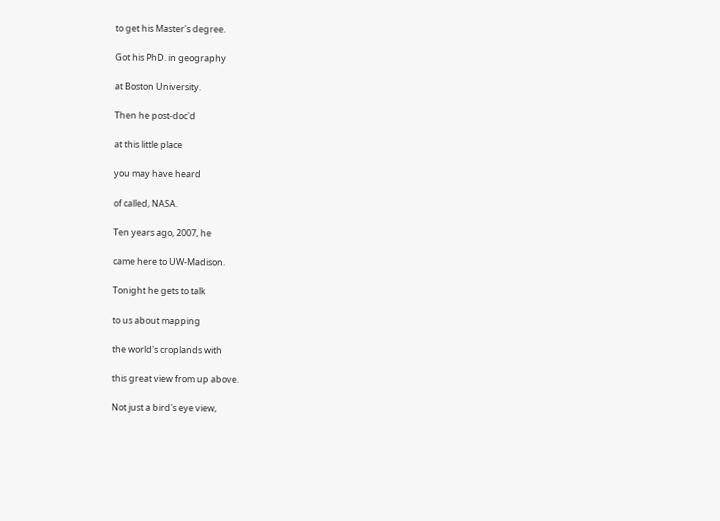to get his Master's degree.

Got his PhD. in geography

at Boston University.

Then he post-doc'd

at this little place

you may have heard

of called, NASA.

Ten years ago, 2007, he

came here to UW-Madison.

Tonight he gets to talk

to us about mapping

the world's croplands with

this great view from up above.

Not just a bird's eye view,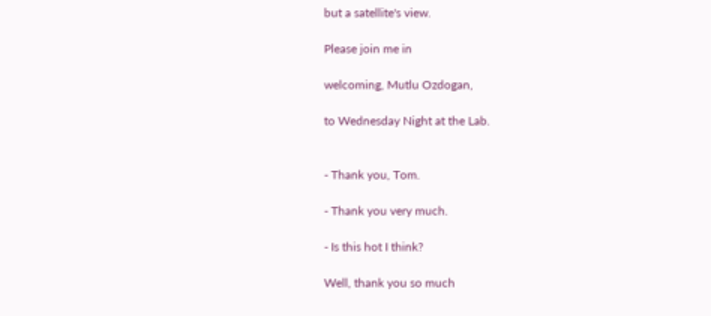but a satellite's view.

Please join me in

welcoming, Mutlu Ozdogan,

to Wednesday Night at the Lab.


- Thank you, Tom.

- Thank you very much.

- Is this hot I think?

Well, thank you so much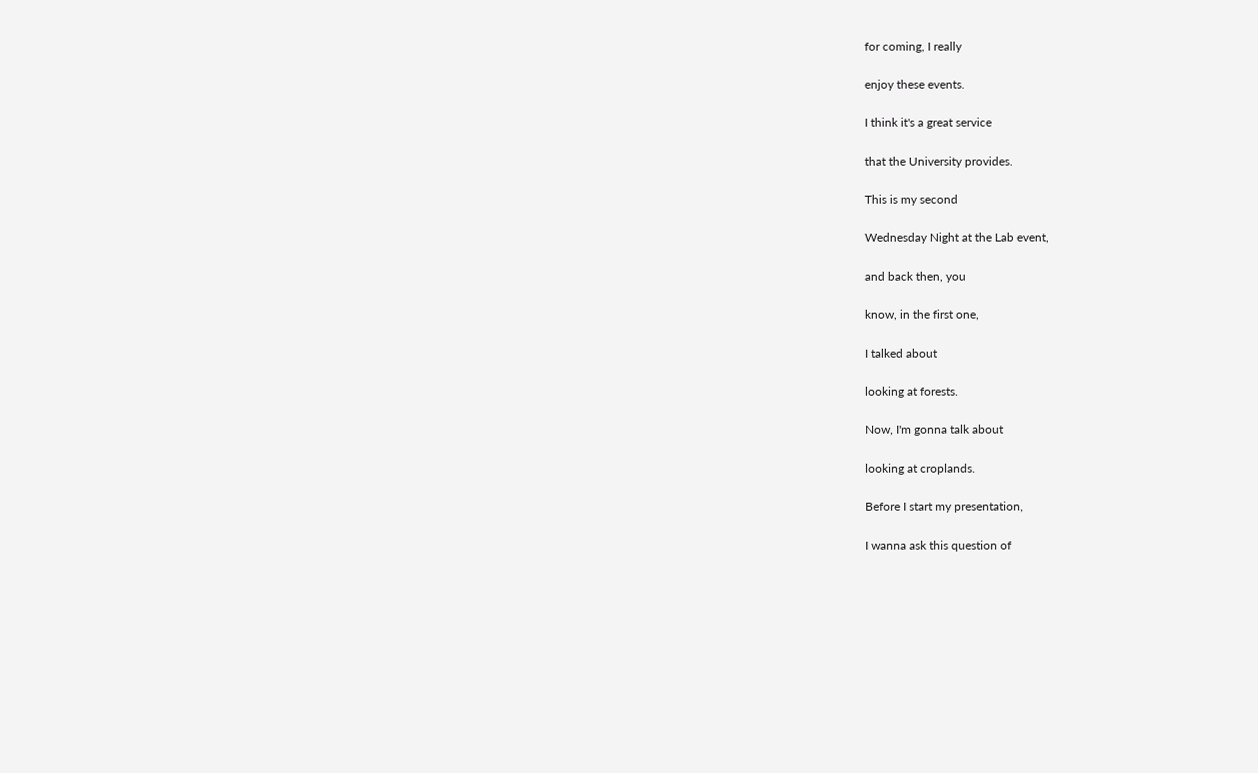for coming, I really

enjoy these events.

I think it's a great service

that the University provides.

This is my second

Wednesday Night at the Lab event,

and back then, you

know, in the first one,

I talked about

looking at forests.

Now, I'm gonna talk about

looking at croplands.

Before I start my presentation,

I wanna ask this question of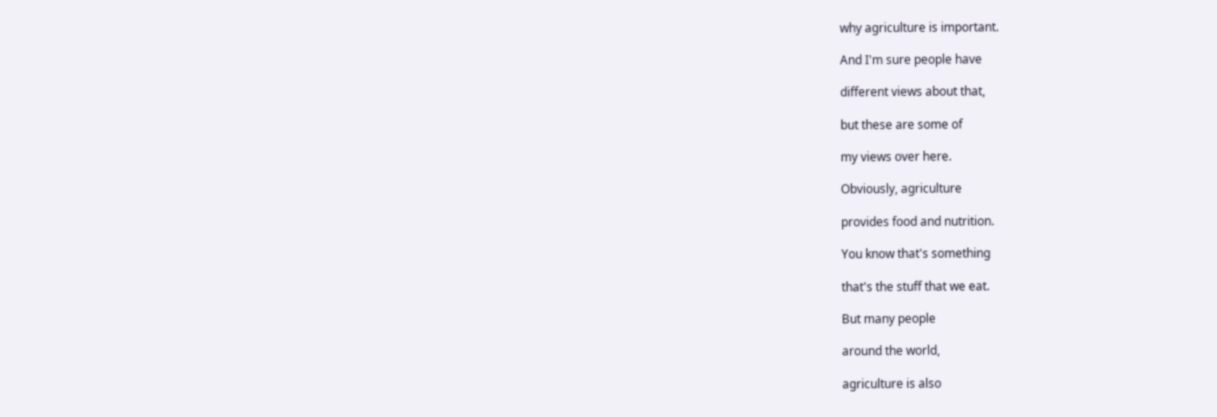why agriculture is important.

And I'm sure people have

different views about that,

but these are some of

my views over here.

Obviously, agriculture

provides food and nutrition.

You know that's something

that's the stuff that we eat.

But many people

around the world,

agriculture is also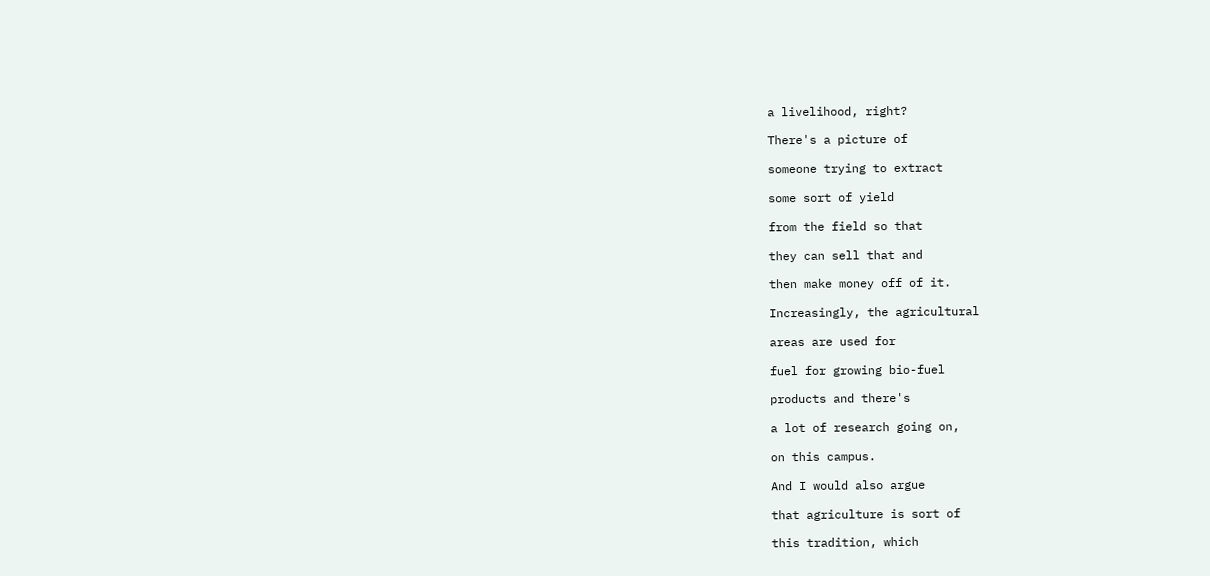a livelihood, right?

There's a picture of

someone trying to extract

some sort of yield

from the field so that

they can sell that and

then make money off of it.

Increasingly, the agricultural

areas are used for

fuel for growing bio-fuel

products and there's

a lot of research going on,

on this campus.

And I would also argue

that agriculture is sort of

this tradition, which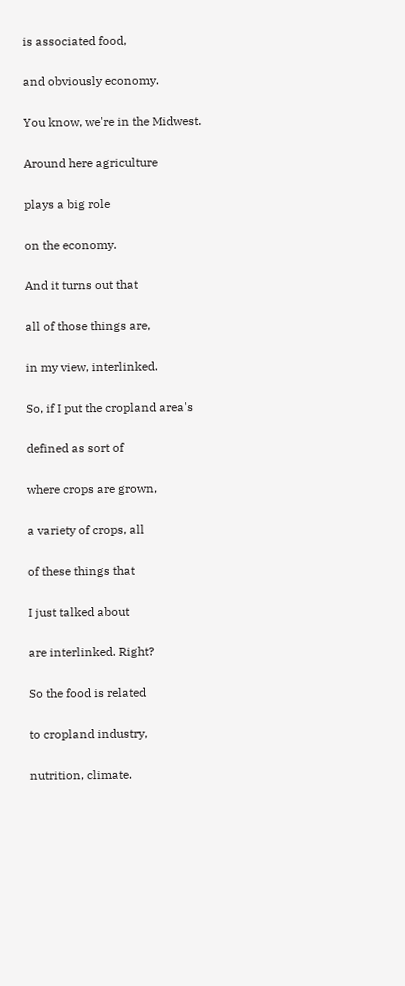is associated food,

and obviously economy.

You know, we're in the Midwest.

Around here agriculture

plays a big role

on the economy.

And it turns out that

all of those things are,

in my view, interlinked.

So, if I put the cropland area's

defined as sort of

where crops are grown,

a variety of crops, all

of these things that

I just talked about

are interlinked. Right?

So the food is related

to cropland industry,

nutrition, climate.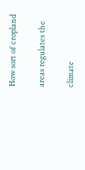How sort of cropland

areas regulates the

climate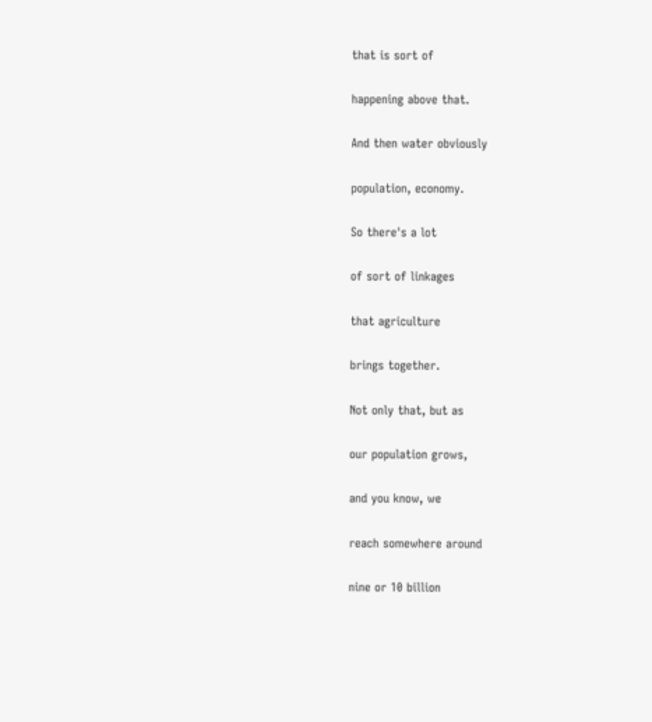that is sort of

happening above that.

And then water obviously

population, economy.

So there's a lot

of sort of linkages

that agriculture

brings together.

Not only that, but as

our population grows,

and you know, we

reach somewhere around

nine or 10 billion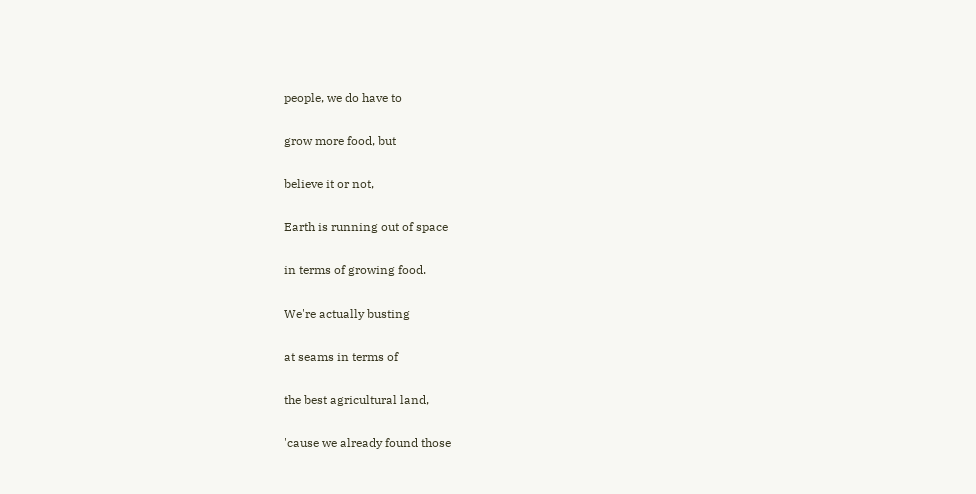people, we do have to

grow more food, but

believe it or not,

Earth is running out of space

in terms of growing food.

We're actually busting

at seams in terms of

the best agricultural land,

'cause we already found those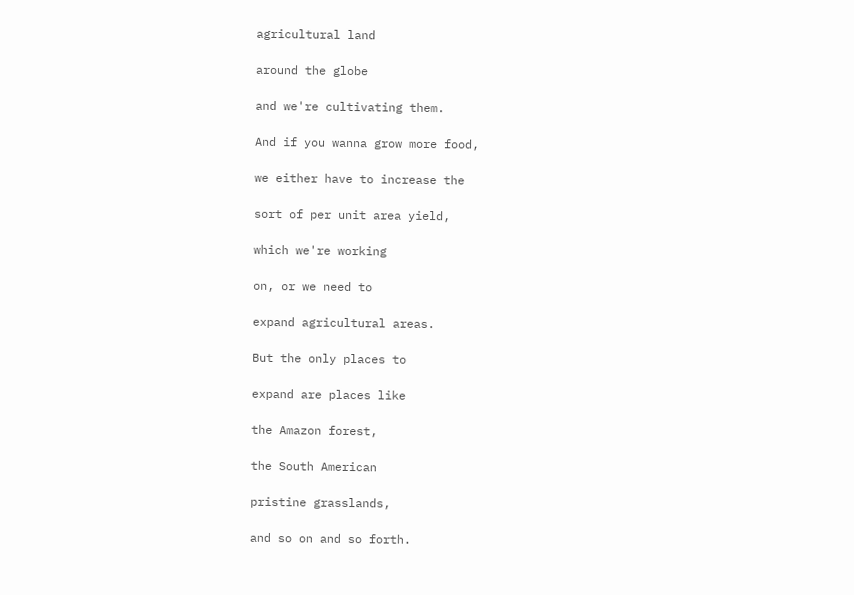agricultural land

around the globe

and we're cultivating them.

And if you wanna grow more food,

we either have to increase the

sort of per unit area yield,

which we're working

on, or we need to

expand agricultural areas.

But the only places to

expand are places like

the Amazon forest,

the South American

pristine grasslands,

and so on and so forth.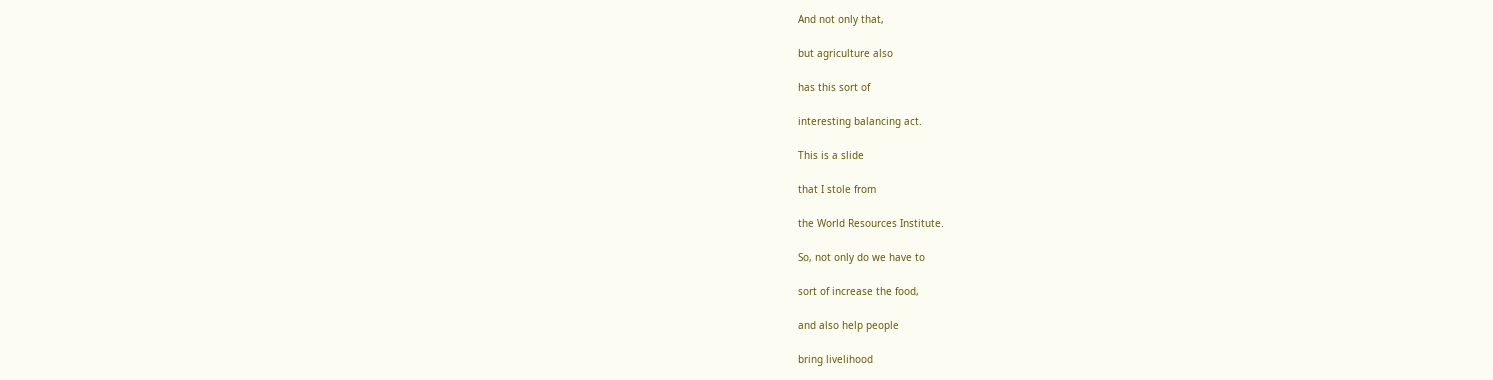And not only that,

but agriculture also

has this sort of

interesting balancing act.

This is a slide

that I stole from

the World Resources Institute.

So, not only do we have to

sort of increase the food,

and also help people

bring livelihood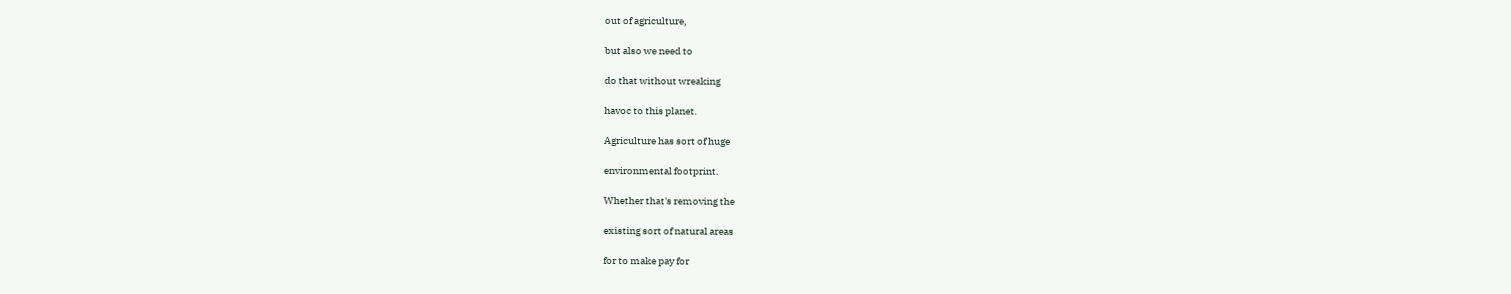out of agriculture,

but also we need to

do that without wreaking

havoc to this planet.

Agriculture has sort of huge

environmental footprint.

Whether that's removing the

existing sort of natural areas

for to make pay for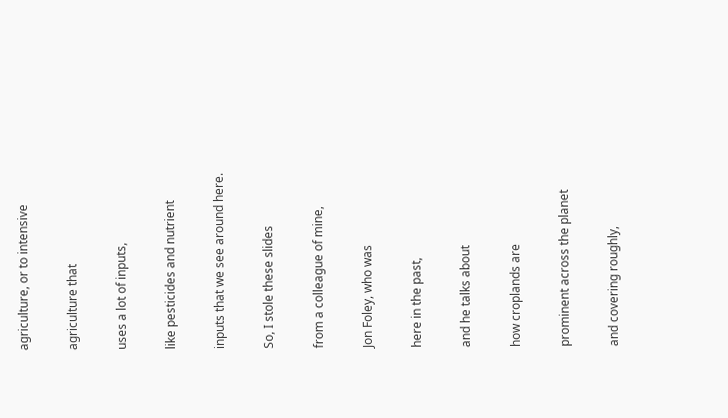agriculture, or to intensive

agriculture that

uses a lot of inputs,

like pesticides and nutrient

inputs that we see around here.

So, I stole these slides

from a colleague of mine,

Jon Foley, who was

here in the past,

and he talks about

how croplands are

prominent across the planet

and covering roughly,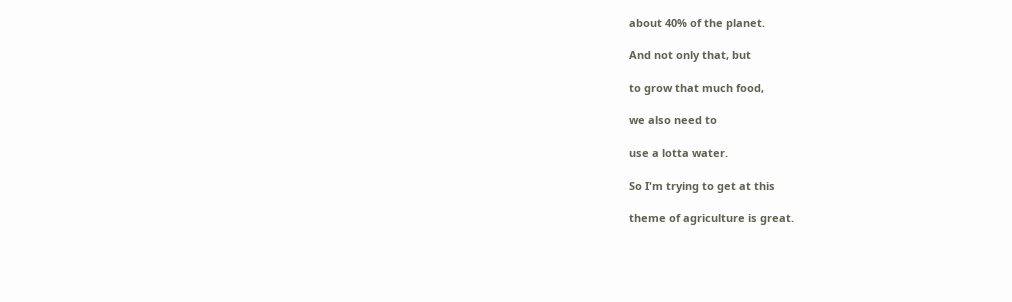about 40% of the planet.

And not only that, but

to grow that much food,

we also need to

use a lotta water.

So I'm trying to get at this

theme of agriculture is great.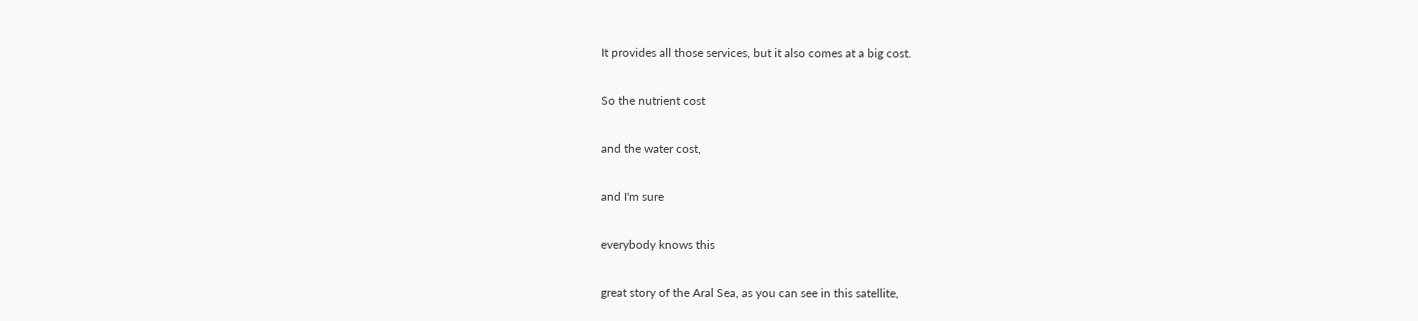It provides all those services, but it also comes at a big cost.

So the nutrient cost

and the water cost,

and I'm sure

everybody knows this

great story of the Aral Sea, as you can see in this satellite,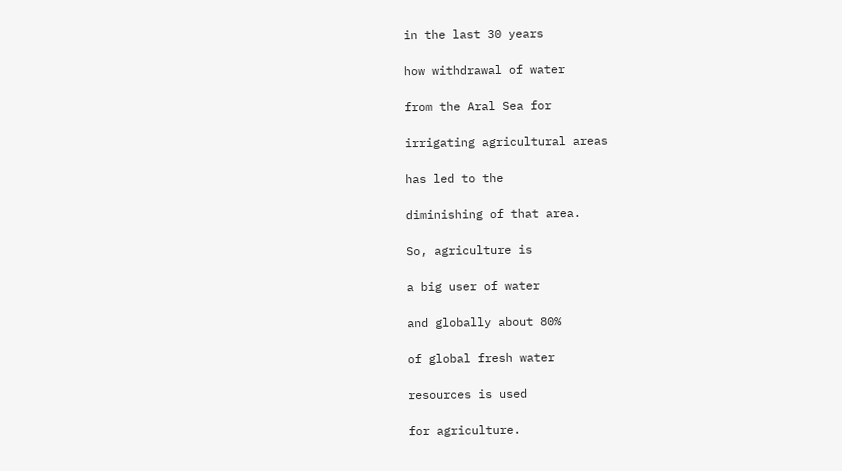in the last 30 years

how withdrawal of water

from the Aral Sea for

irrigating agricultural areas

has led to the

diminishing of that area.

So, agriculture is

a big user of water

and globally about 80%

of global fresh water

resources is used

for agriculture.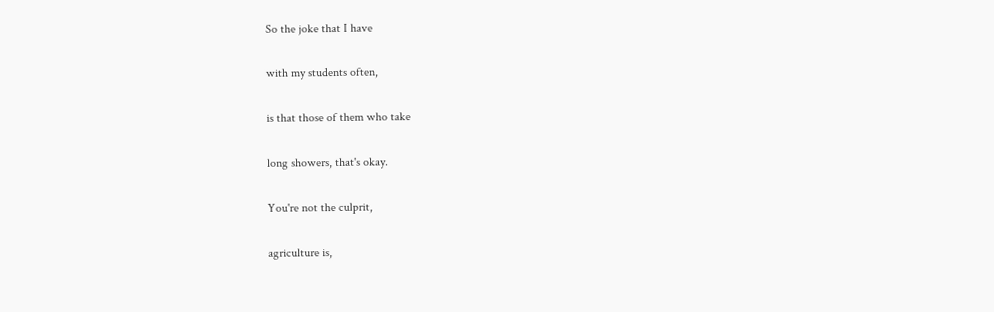So the joke that I have

with my students often,

is that those of them who take

long showers, that's okay.

You're not the culprit,

agriculture is,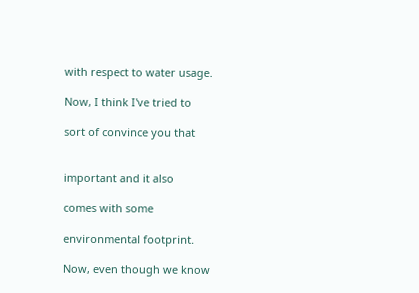with respect to water usage.

Now, I think I've tried to

sort of convince you that


important and it also

comes with some

environmental footprint.

Now, even though we know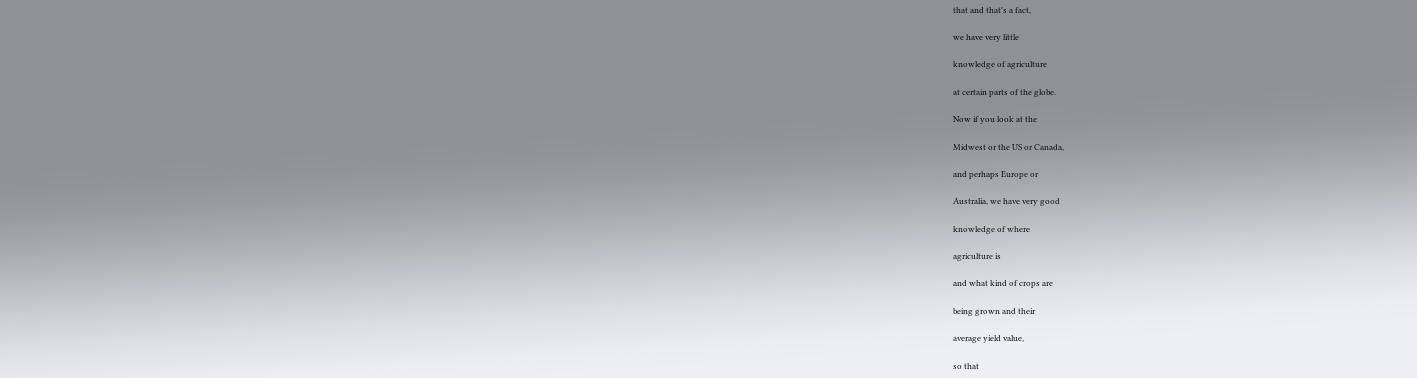that and that's a fact,

we have very little

knowledge of agriculture

at certain parts of the globe.

Now if you look at the

Midwest or the US or Canada,

and perhaps Europe or

Australia, we have very good

knowledge of where

agriculture is

and what kind of crops are

being grown and their

average yield value,

so that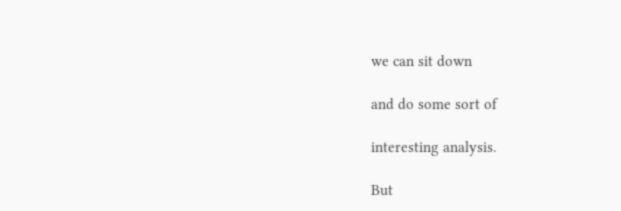we can sit down

and do some sort of

interesting analysis.

But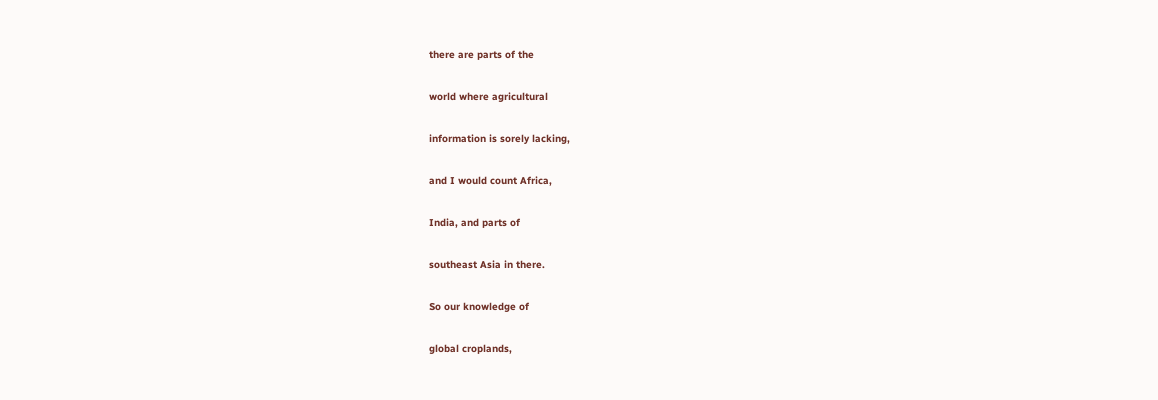there are parts of the

world where agricultural

information is sorely lacking,

and I would count Africa,

India, and parts of

southeast Asia in there.

So our knowledge of

global croplands,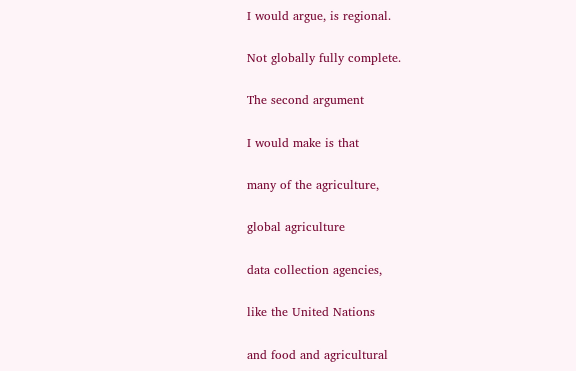I would argue, is regional.

Not globally fully complete.

The second argument

I would make is that

many of the agriculture,

global agriculture

data collection agencies,

like the United Nations

and food and agricultural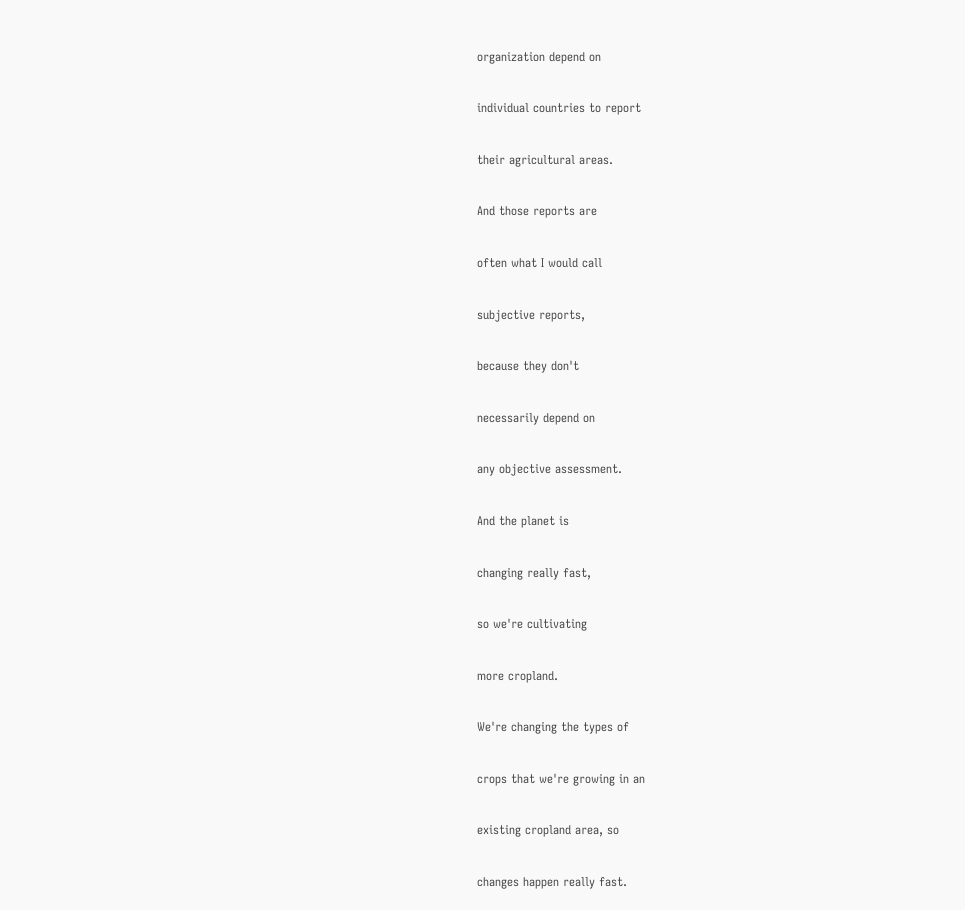organization depend on

individual countries to report

their agricultural areas.

And those reports are

often what I would call

subjective reports,

because they don't

necessarily depend on

any objective assessment.

And the planet is

changing really fast,

so we're cultivating

more cropland.

We're changing the types of

crops that we're growing in an

existing cropland area, so

changes happen really fast.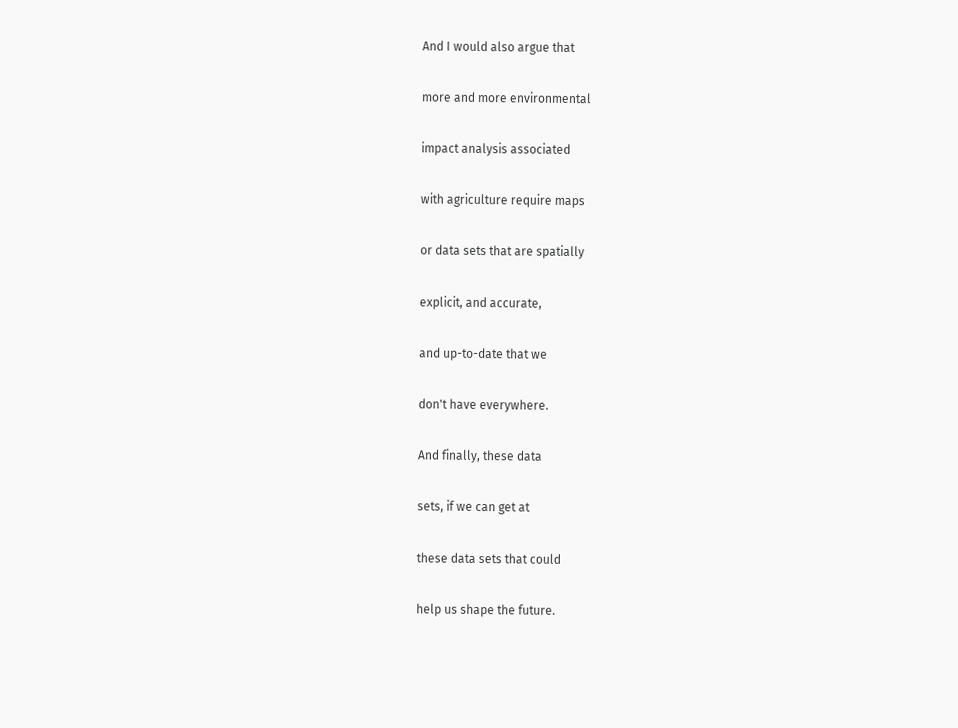And I would also argue that

more and more environmental

impact analysis associated

with agriculture require maps

or data sets that are spatially

explicit, and accurate,

and up-to-date that we

don't have everywhere.

And finally, these data

sets, if we can get at

these data sets that could

help us shape the future.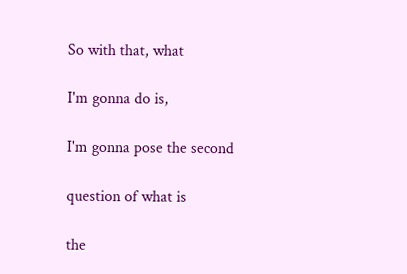So with that, what

I'm gonna do is,

I'm gonna pose the second

question of what is

the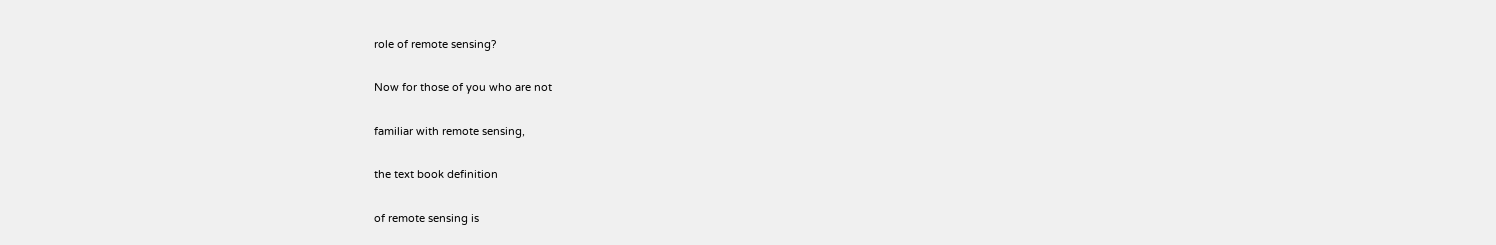role of remote sensing?

Now for those of you who are not

familiar with remote sensing,

the text book definition

of remote sensing is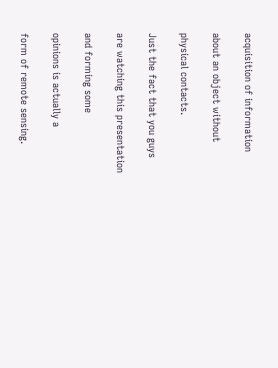acquisition of information

about an object without

physical contacts.

Just the fact that you guys

are watching this presentation

and forming some

opinions is actually a

form of remote sensing.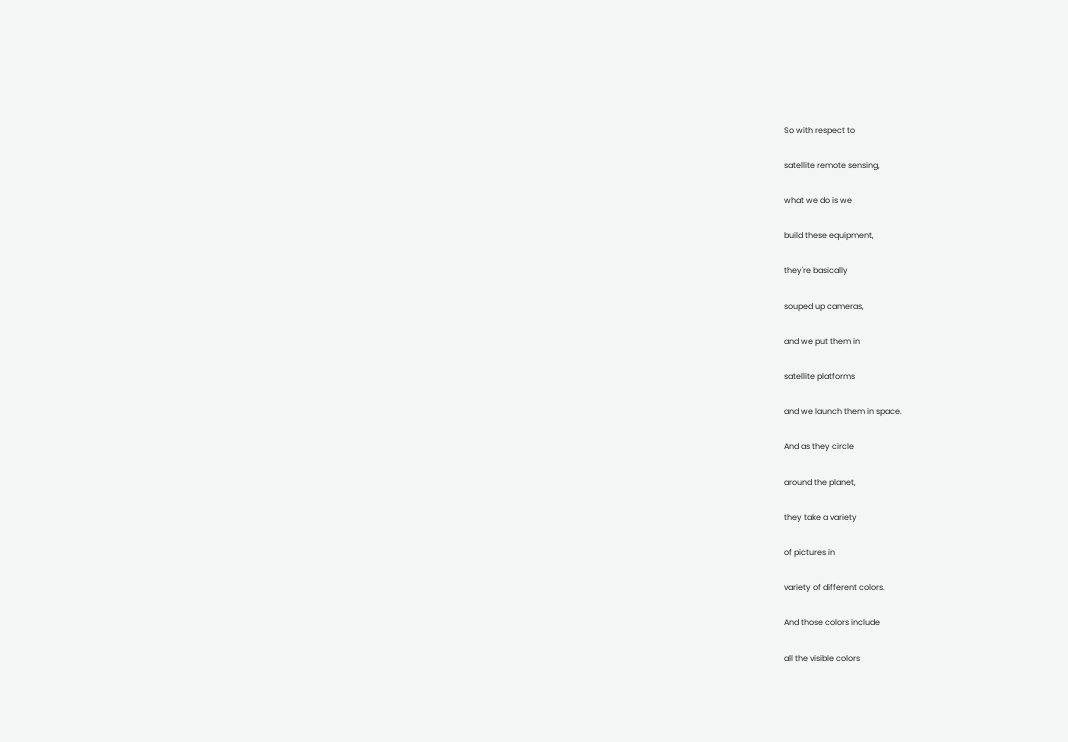So with respect to

satellite remote sensing,

what we do is we

build these equipment,

they're basically

souped up cameras,

and we put them in

satellite platforms

and we launch them in space.

And as they circle

around the planet,

they take a variety

of pictures in

variety of different colors.

And those colors include

all the visible colors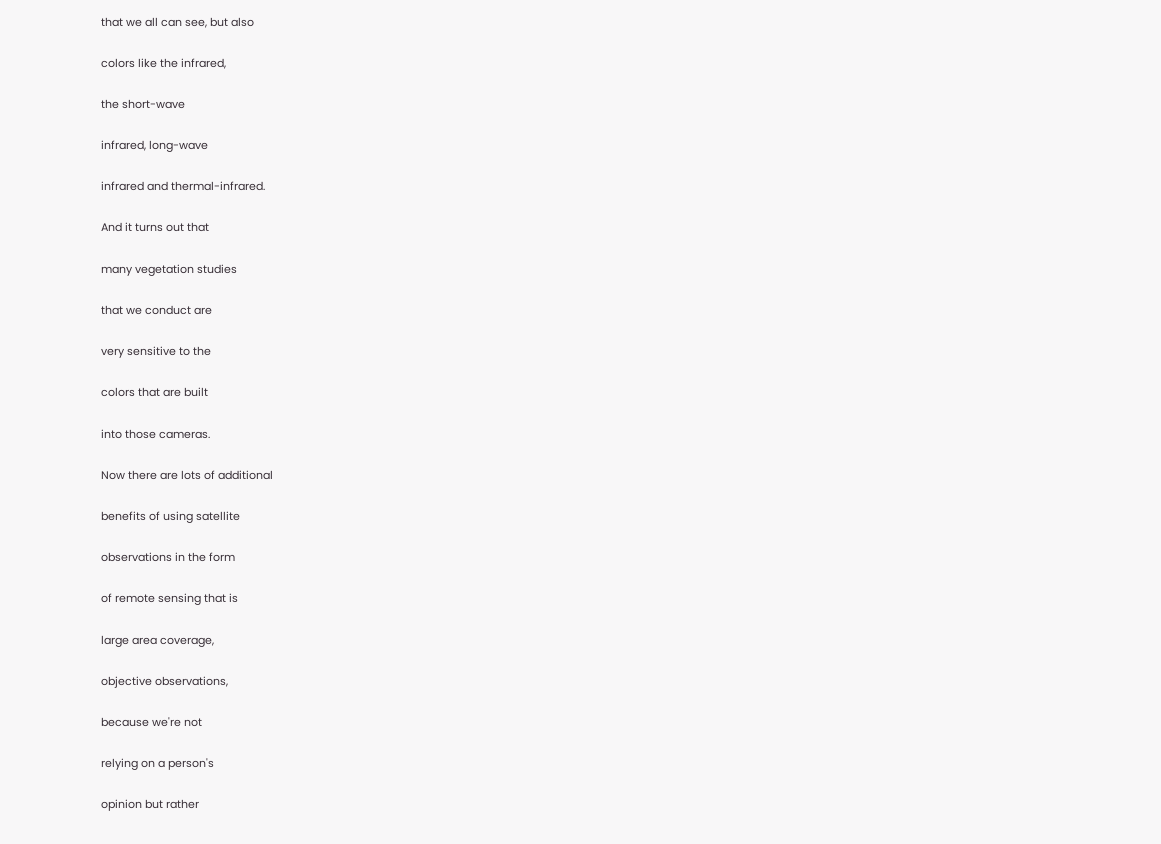that we all can see, but also

colors like the infrared,

the short-wave

infrared, long-wave

infrared and thermal-infrared.

And it turns out that

many vegetation studies

that we conduct are

very sensitive to the

colors that are built

into those cameras.

Now there are lots of additional

benefits of using satellite

observations in the form

of remote sensing that is

large area coverage,

objective observations,

because we're not

relying on a person's

opinion but rather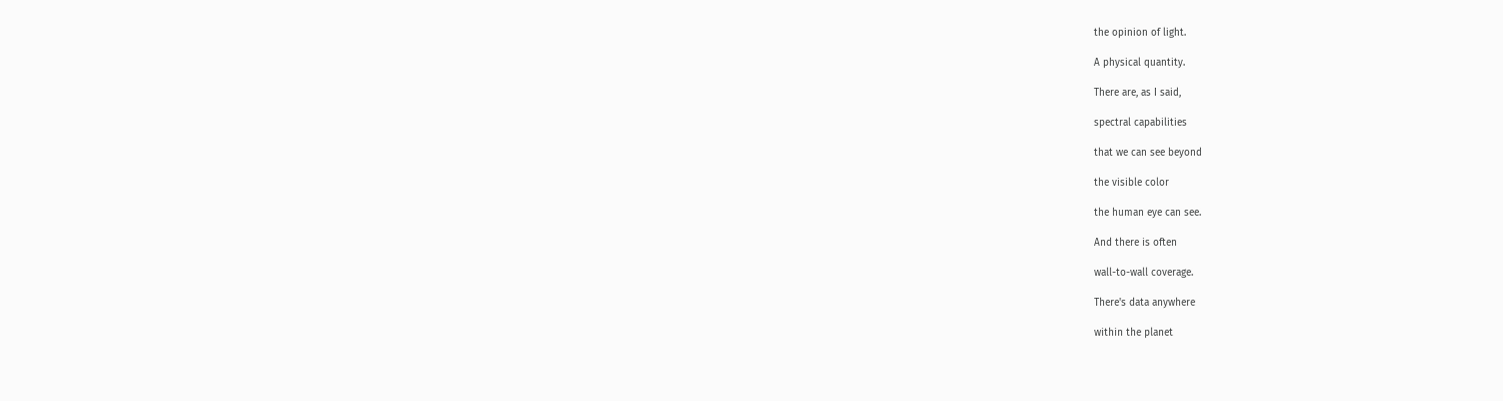the opinion of light.

A physical quantity.

There are, as I said,

spectral capabilities

that we can see beyond

the visible color

the human eye can see.

And there is often

wall-to-wall coverage.

There's data anywhere

within the planet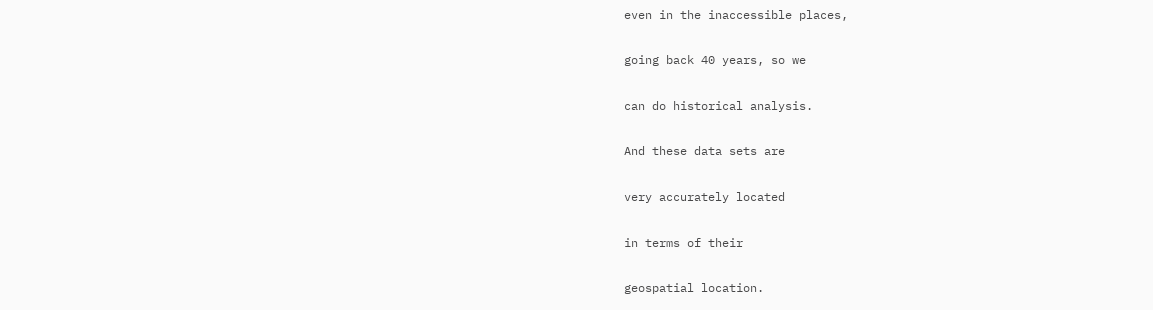even in the inaccessible places,

going back 40 years, so we

can do historical analysis.

And these data sets are

very accurately located

in terms of their

geospatial location.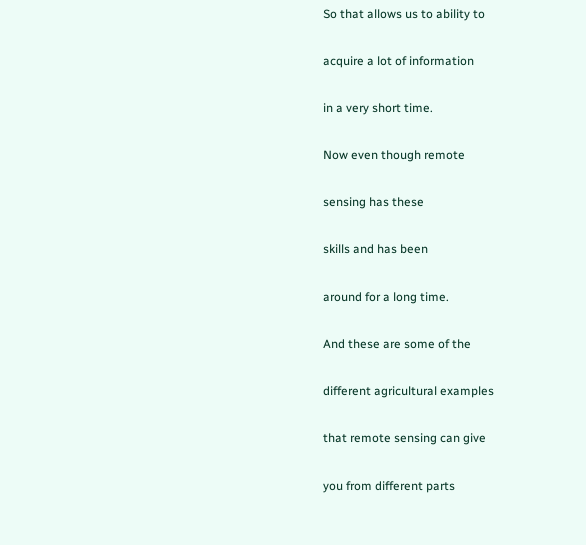So that allows us to ability to

acquire a lot of information

in a very short time.

Now even though remote

sensing has these

skills and has been

around for a long time.

And these are some of the

different agricultural examples

that remote sensing can give

you from different parts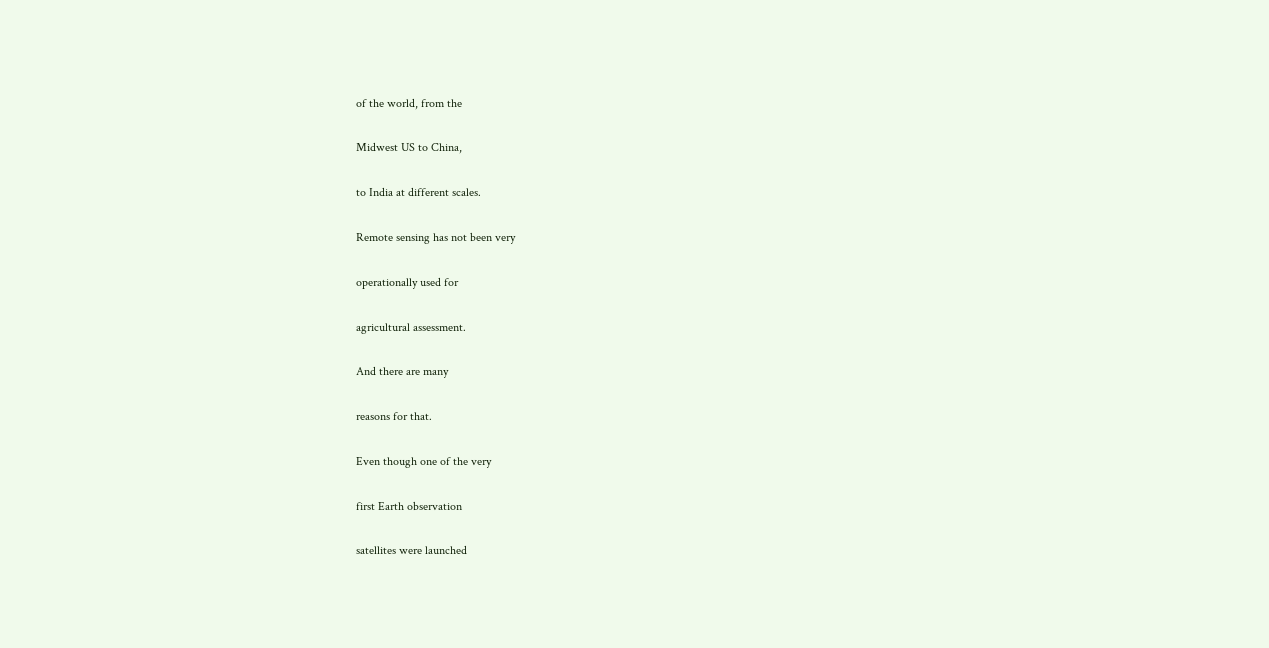of the world, from the

Midwest US to China,

to India at different scales.

Remote sensing has not been very

operationally used for

agricultural assessment.

And there are many

reasons for that.

Even though one of the very

first Earth observation

satellites were launched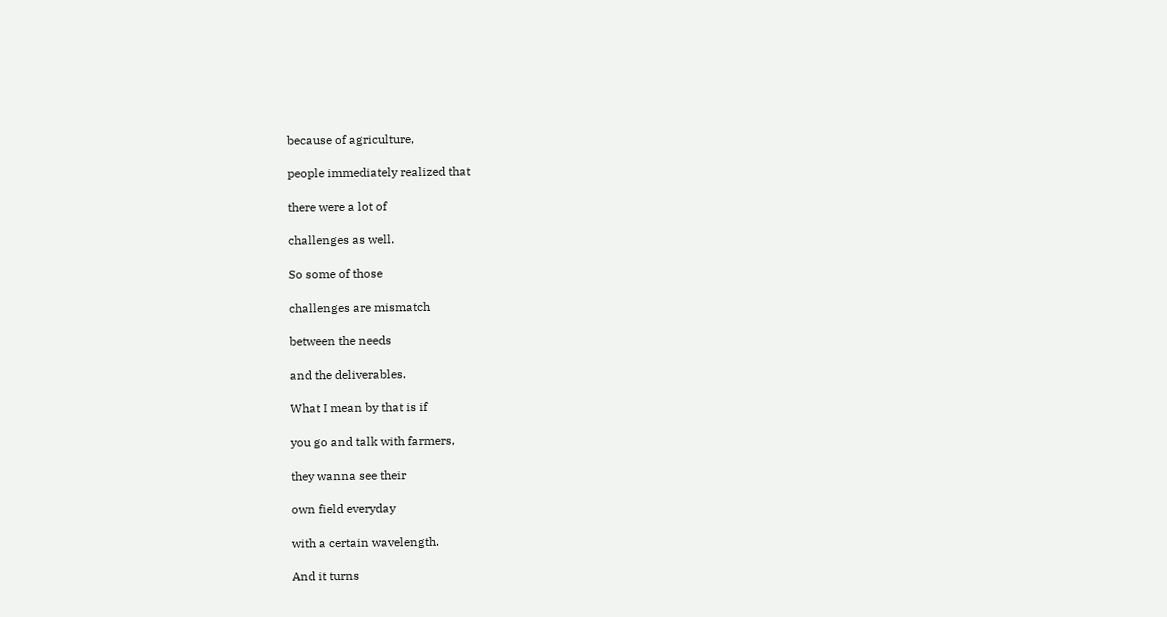because of agriculture,

people immediately realized that

there were a lot of

challenges as well.

So some of those

challenges are mismatch

between the needs

and the deliverables.

What I mean by that is if

you go and talk with farmers,

they wanna see their

own field everyday

with a certain wavelength.

And it turns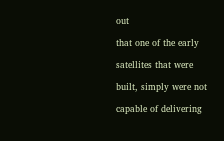out

that one of the early

satellites that were

built, simply were not

capable of delivering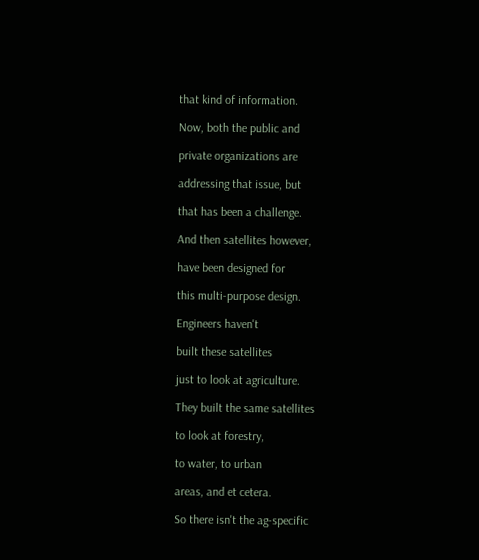that kind of information.

Now, both the public and

private organizations are

addressing that issue, but

that has been a challenge.

And then satellites however,

have been designed for

this multi-purpose design.

Engineers haven't

built these satellites

just to look at agriculture.

They built the same satellites

to look at forestry,

to water, to urban

areas, and et cetera.

So there isn't the ag-specific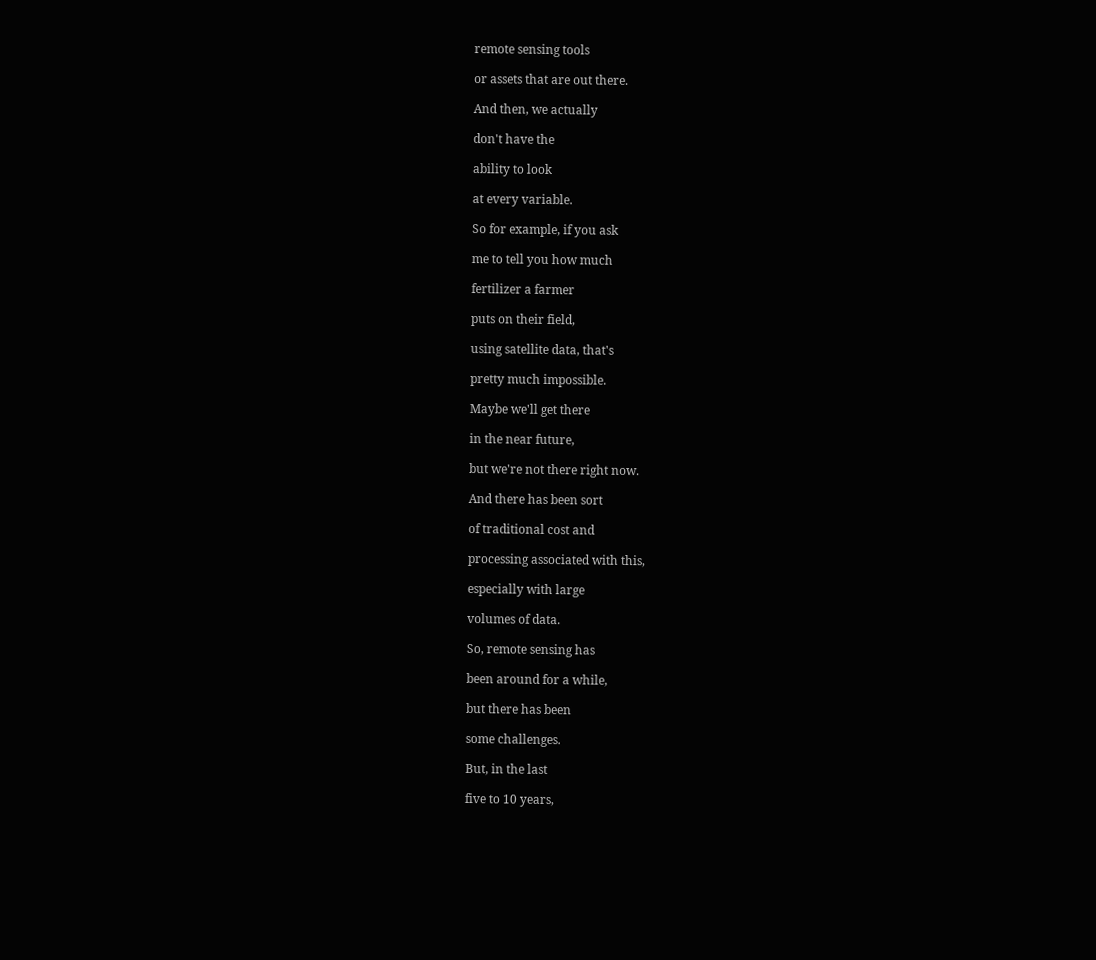remote sensing tools

or assets that are out there.

And then, we actually

don't have the

ability to look

at every variable.

So for example, if you ask

me to tell you how much

fertilizer a farmer

puts on their field,

using satellite data, that's

pretty much impossible.

Maybe we'll get there

in the near future,

but we're not there right now.

And there has been sort

of traditional cost and

processing associated with this,

especially with large

volumes of data.

So, remote sensing has

been around for a while,

but there has been

some challenges.

But, in the last

five to 10 years,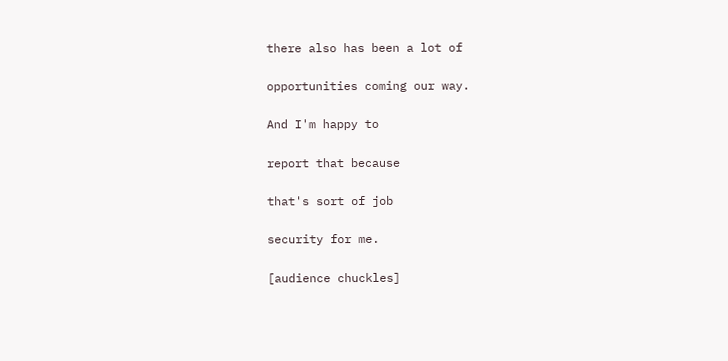there also has been a lot of

opportunities coming our way.

And I'm happy to

report that because

that's sort of job

security for me.

[audience chuckles]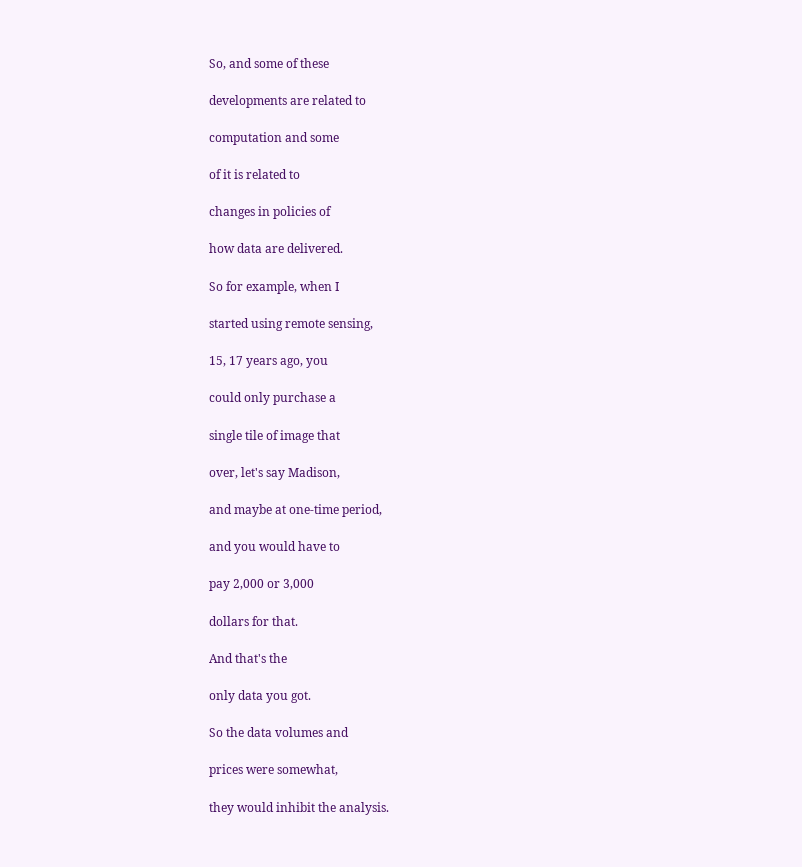So, and some of these

developments are related to

computation and some

of it is related to

changes in policies of

how data are delivered.

So for example, when I

started using remote sensing,

15, 17 years ago, you

could only purchase a

single tile of image that

over, let's say Madison,

and maybe at one-time period,

and you would have to

pay 2,000 or 3,000

dollars for that.

And that's the

only data you got.

So the data volumes and

prices were somewhat,

they would inhibit the analysis.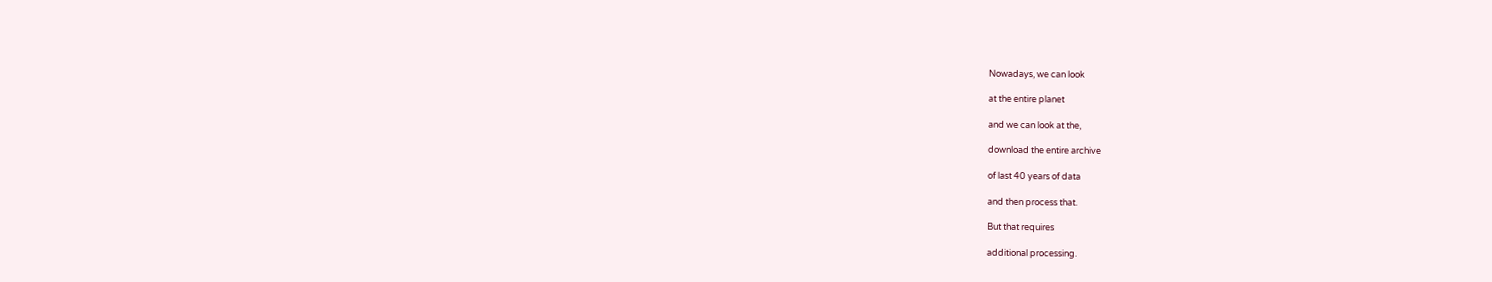Nowadays, we can look

at the entire planet

and we can look at the,

download the entire archive

of last 40 years of data

and then process that.

But that requires

additional processing.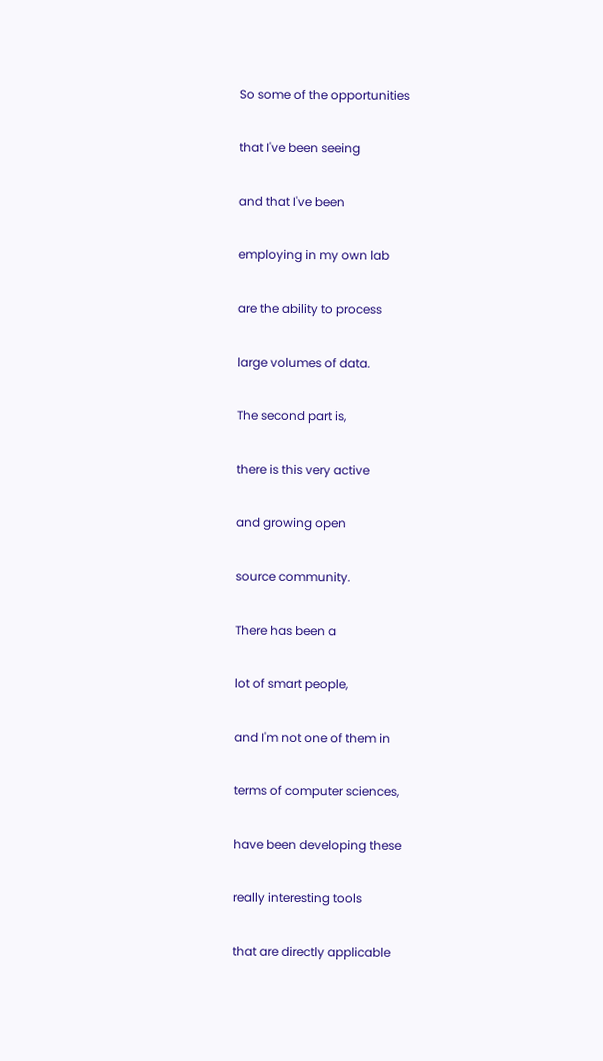So some of the opportunities

that I've been seeing

and that I've been

employing in my own lab

are the ability to process

large volumes of data.

The second part is,

there is this very active

and growing open

source community.

There has been a

lot of smart people,

and I'm not one of them in

terms of computer sciences,

have been developing these

really interesting tools

that are directly applicable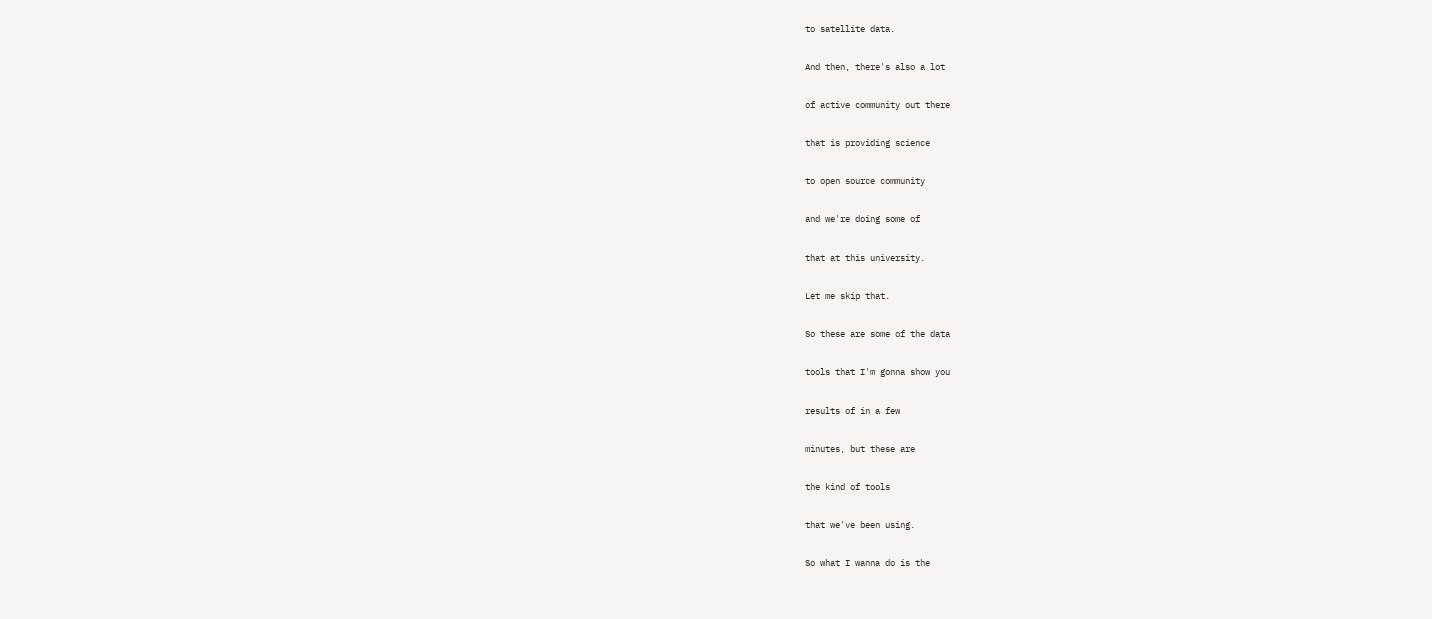to satellite data.

And then, there's also a lot

of active community out there

that is providing science

to open source community

and we're doing some of

that at this university.

Let me skip that.

So these are some of the data

tools that I'm gonna show you

results of in a few

minutes, but these are

the kind of tools

that we've been using.

So what I wanna do is the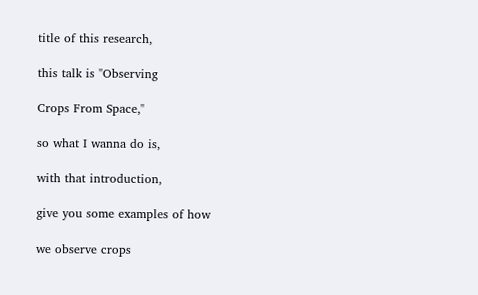title of this research,

this talk is "Observing

Crops From Space,"

so what I wanna do is,

with that introduction,

give you some examples of how

we observe crops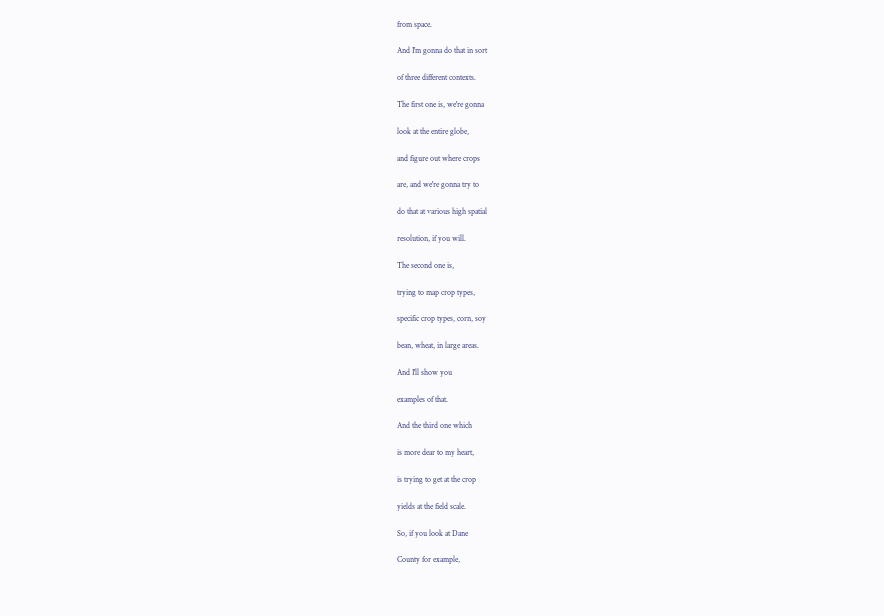from space.

And I'm gonna do that in sort

of three different contexts.

The first one is, we're gonna

look at the entire globe,

and figure out where crops

are, and we're gonna try to

do that at various high spatial

resolution, if you will.

The second one is,

trying to map crop types,

specific crop types, corn, soy

bean, wheat, in large areas.

And I'll show you

examples of that.

And the third one which

is more dear to my heart,

is trying to get at the crop

yields at the field scale.

So, if you look at Dane

County for example,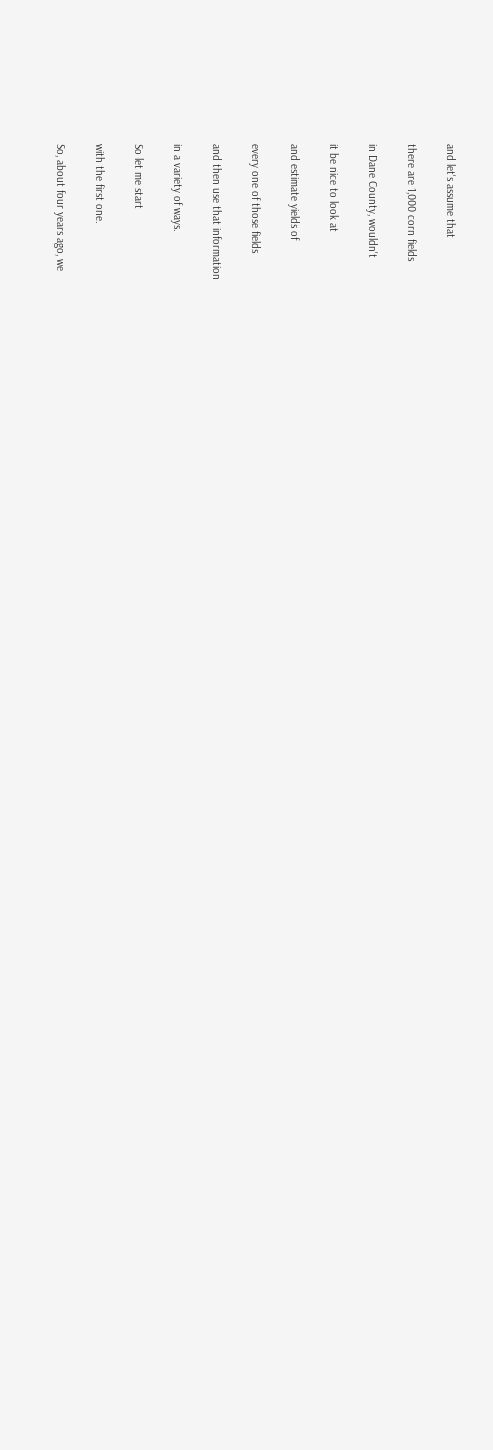and let's assume that

there are 1,000 corn fields

in Dane County, wouldn't

it be nice to look at

and estimate yields of

every one of those fields

and then use that information

in a variety of ways.

So let me start

with the first one.

So, about four years ago, we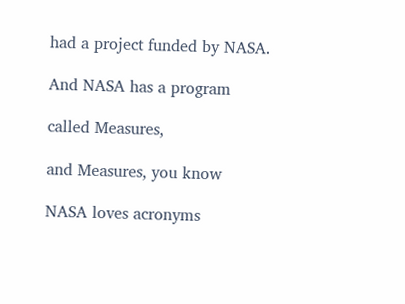had a project funded by NASA.

And NASA has a program

called Measures,

and Measures, you know

NASA loves acronyms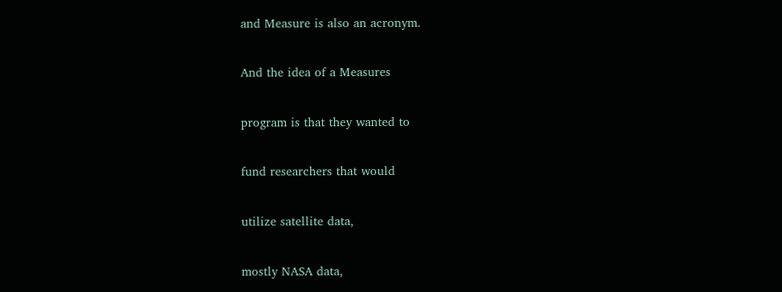and Measure is also an acronym.

And the idea of a Measures

program is that they wanted to

fund researchers that would

utilize satellite data,

mostly NASA data,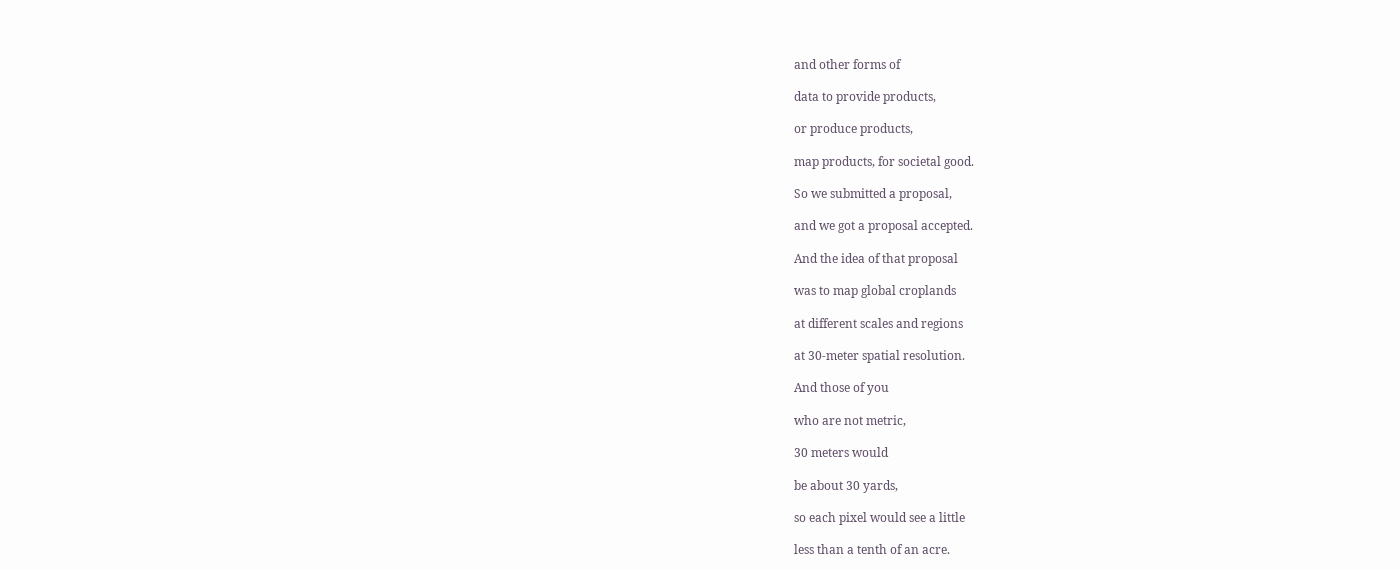and other forms of

data to provide products,

or produce products,

map products, for societal good.

So we submitted a proposal,

and we got a proposal accepted.

And the idea of that proposal

was to map global croplands

at different scales and regions

at 30-meter spatial resolution.

And those of you

who are not metric,

30 meters would

be about 30 yards,

so each pixel would see a little

less than a tenth of an acre.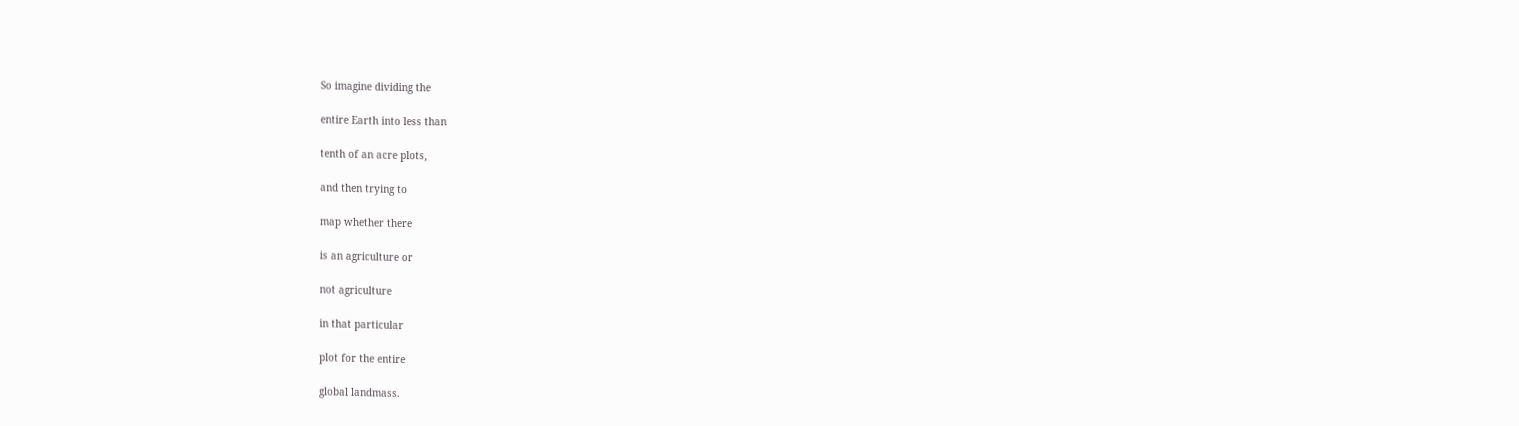So imagine dividing the

entire Earth into less than

tenth of an acre plots,

and then trying to

map whether there

is an agriculture or

not agriculture

in that particular

plot for the entire

global landmass.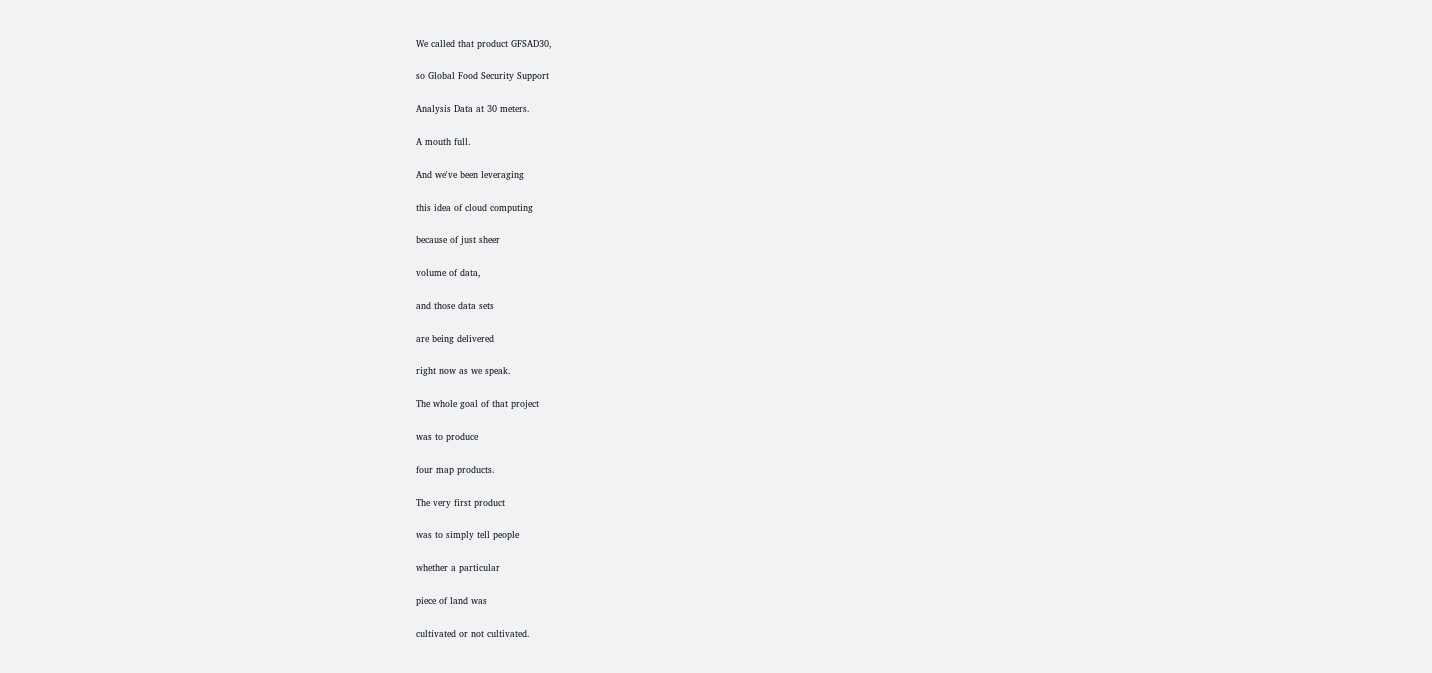We called that product GFSAD30,

so Global Food Security Support

Analysis Data at 30 meters.

A mouth full.

And we've been leveraging

this idea of cloud computing

because of just sheer

volume of data,

and those data sets

are being delivered

right now as we speak.

The whole goal of that project

was to produce

four map products.

The very first product

was to simply tell people

whether a particular

piece of land was

cultivated or not cultivated.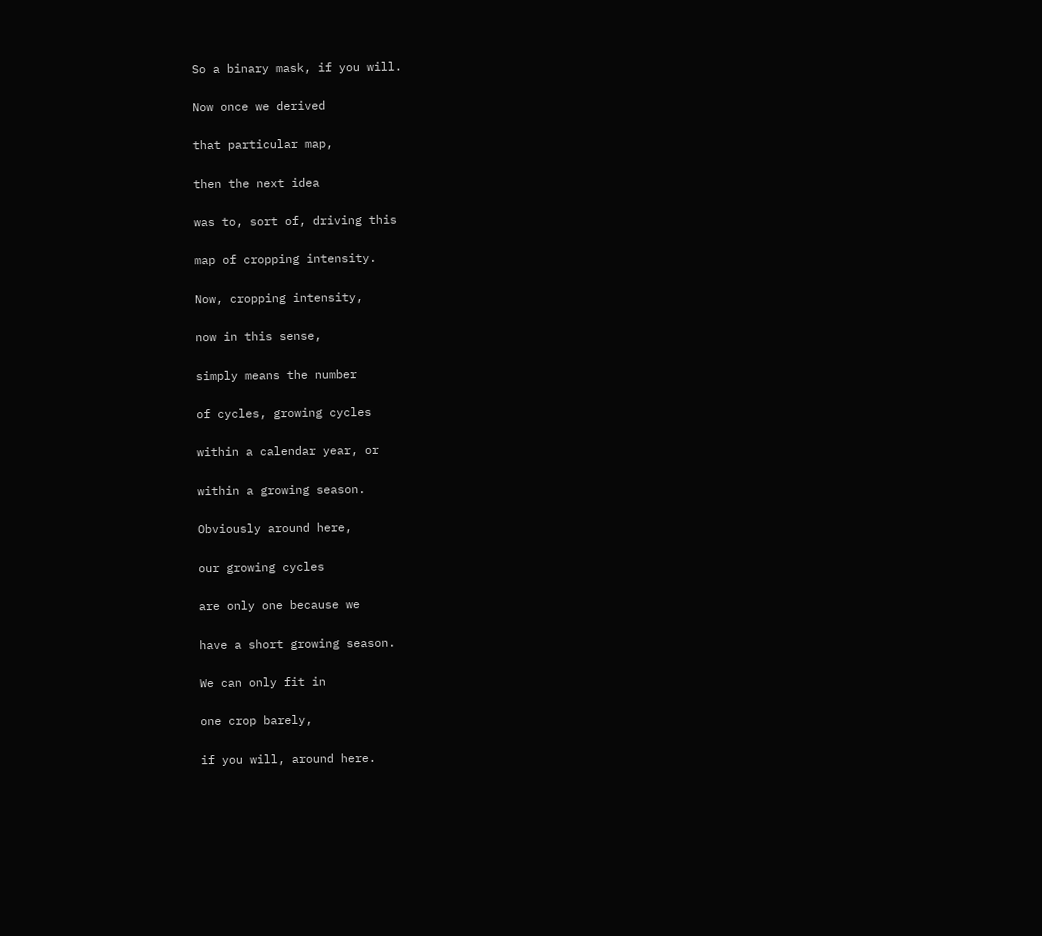So a binary mask, if you will.

Now once we derived

that particular map,

then the next idea

was to, sort of, driving this

map of cropping intensity.

Now, cropping intensity,

now in this sense,

simply means the number

of cycles, growing cycles

within a calendar year, or

within a growing season.

Obviously around here,

our growing cycles

are only one because we

have a short growing season.

We can only fit in

one crop barely,

if you will, around here.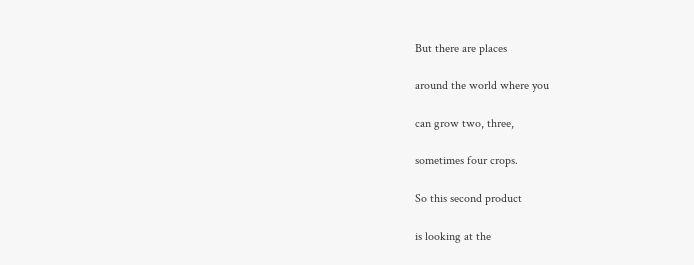But there are places

around the world where you

can grow two, three,

sometimes four crops.

So this second product

is looking at the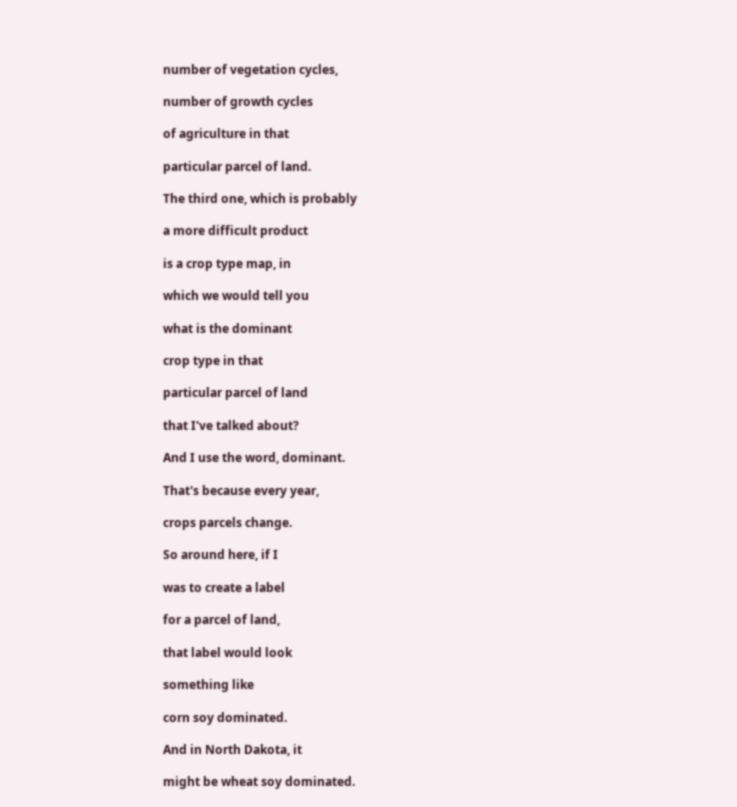number of vegetation cycles,

number of growth cycles

of agriculture in that

particular parcel of land.

The third one, which is probably

a more difficult product

is a crop type map, in

which we would tell you

what is the dominant

crop type in that

particular parcel of land

that I've talked about?

And I use the word, dominant.

That's because every year,

crops parcels change.

So around here, if I

was to create a label

for a parcel of land,

that label would look

something like

corn soy dominated.

And in North Dakota, it

might be wheat soy dominated.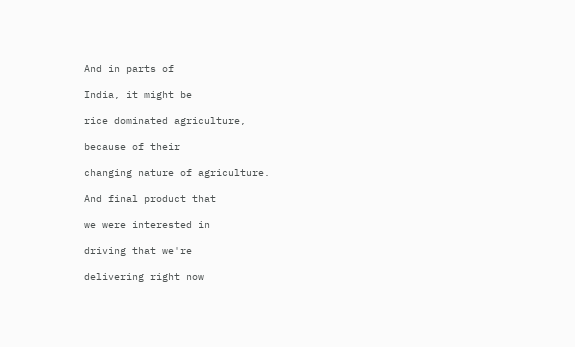And in parts of

India, it might be

rice dominated agriculture,

because of their

changing nature of agriculture.

And final product that

we were interested in

driving that we're

delivering right now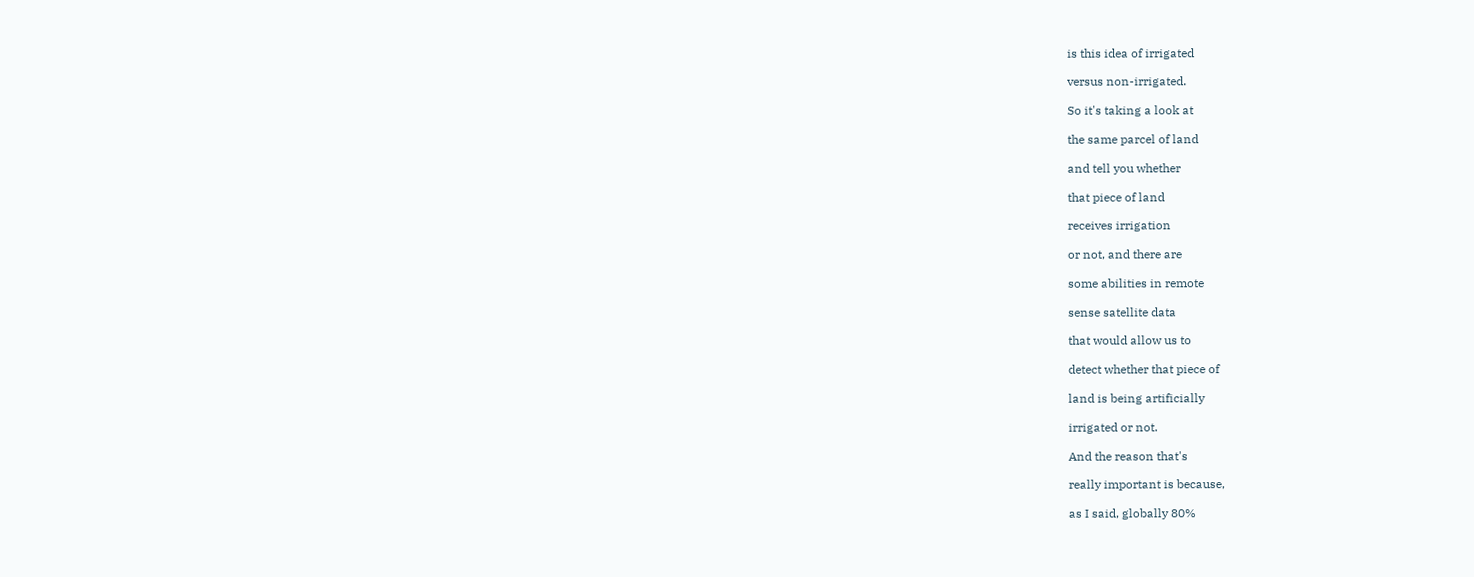is this idea of irrigated

versus non-irrigated.

So it's taking a look at

the same parcel of land

and tell you whether

that piece of land

receives irrigation

or not, and there are

some abilities in remote

sense satellite data

that would allow us to

detect whether that piece of

land is being artificially

irrigated or not.

And the reason that's

really important is because,

as I said, globally 80%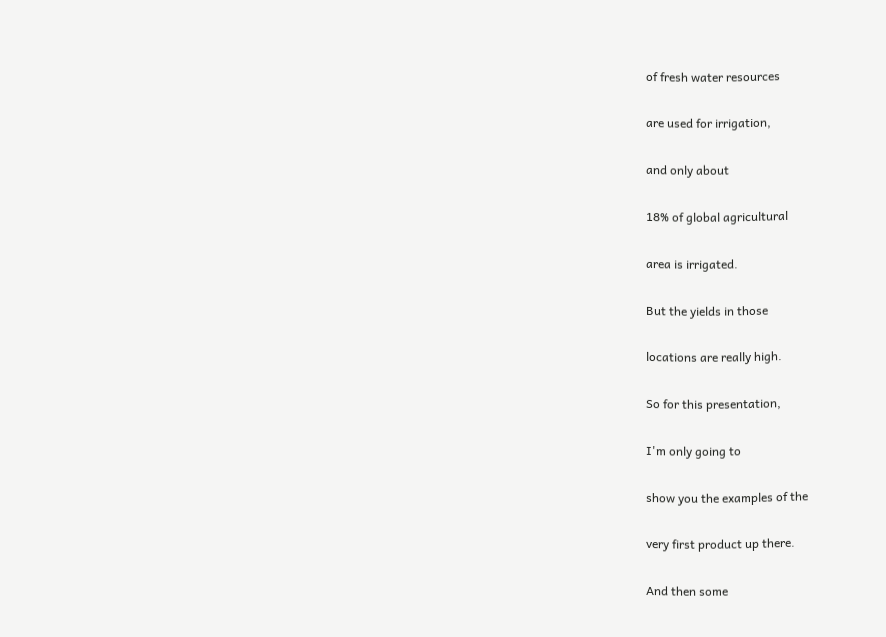of fresh water resources

are used for irrigation,

and only about

18% of global agricultural

area is irrigated.

But the yields in those

locations are really high.

So for this presentation,

I'm only going to

show you the examples of the

very first product up there.

And then some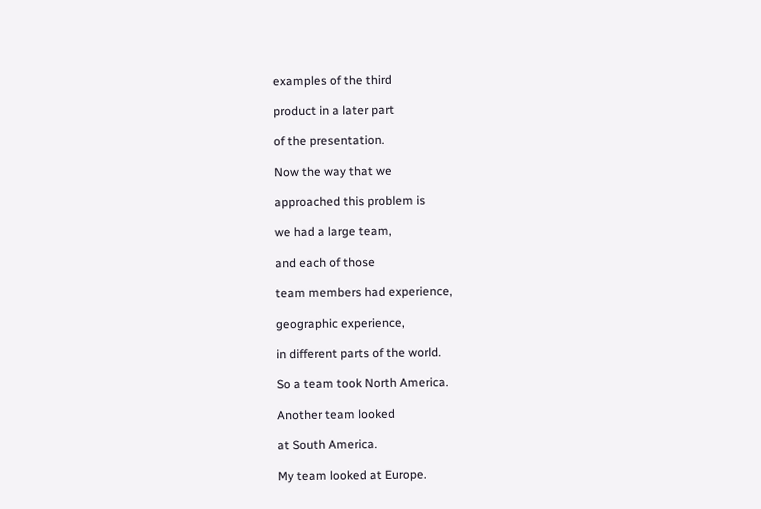examples of the third

product in a later part

of the presentation.

Now the way that we

approached this problem is

we had a large team,

and each of those

team members had experience,

geographic experience,

in different parts of the world.

So a team took North America.

Another team looked

at South America.

My team looked at Europe.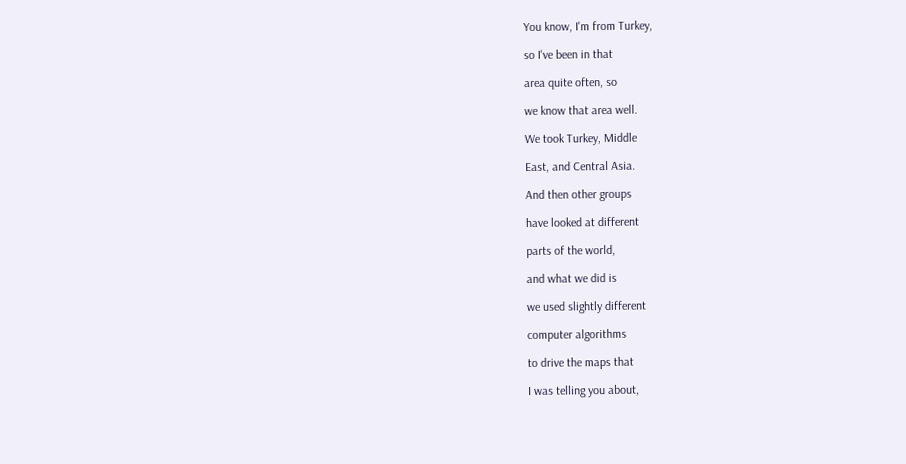You know, I'm from Turkey,

so I've been in that

area quite often, so

we know that area well.

We took Turkey, Middle

East, and Central Asia.

And then other groups

have looked at different

parts of the world,

and what we did is

we used slightly different

computer algorithms

to drive the maps that

I was telling you about,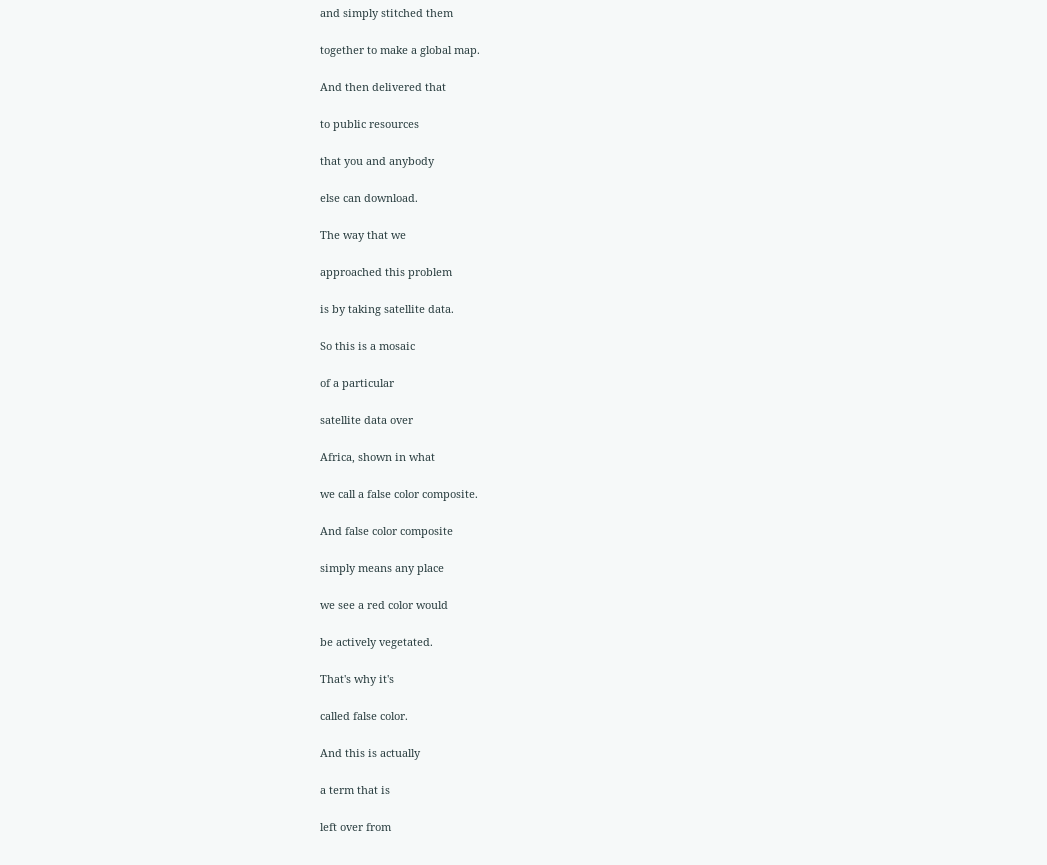and simply stitched them

together to make a global map.

And then delivered that

to public resources

that you and anybody

else can download.

The way that we

approached this problem

is by taking satellite data.

So this is a mosaic

of a particular

satellite data over

Africa, shown in what

we call a false color composite.

And false color composite

simply means any place

we see a red color would

be actively vegetated.

That's why it's

called false color.

And this is actually

a term that is

left over from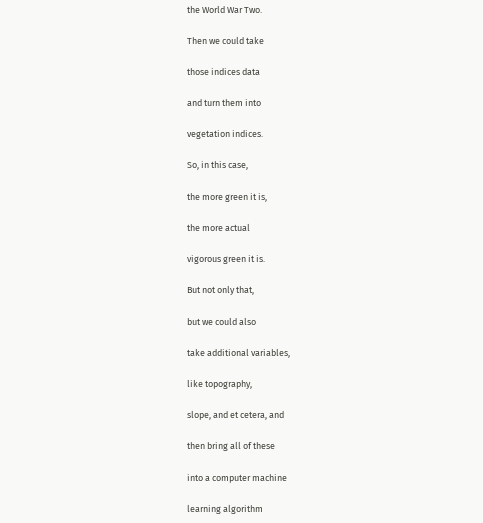the World War Two.

Then we could take

those indices data

and turn them into

vegetation indices.

So, in this case,

the more green it is,

the more actual

vigorous green it is.

But not only that,

but we could also

take additional variables,

like topography,

slope, and et cetera, and

then bring all of these

into a computer machine

learning algorithm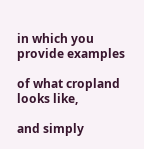in which you provide examples

of what cropland looks like,

and simply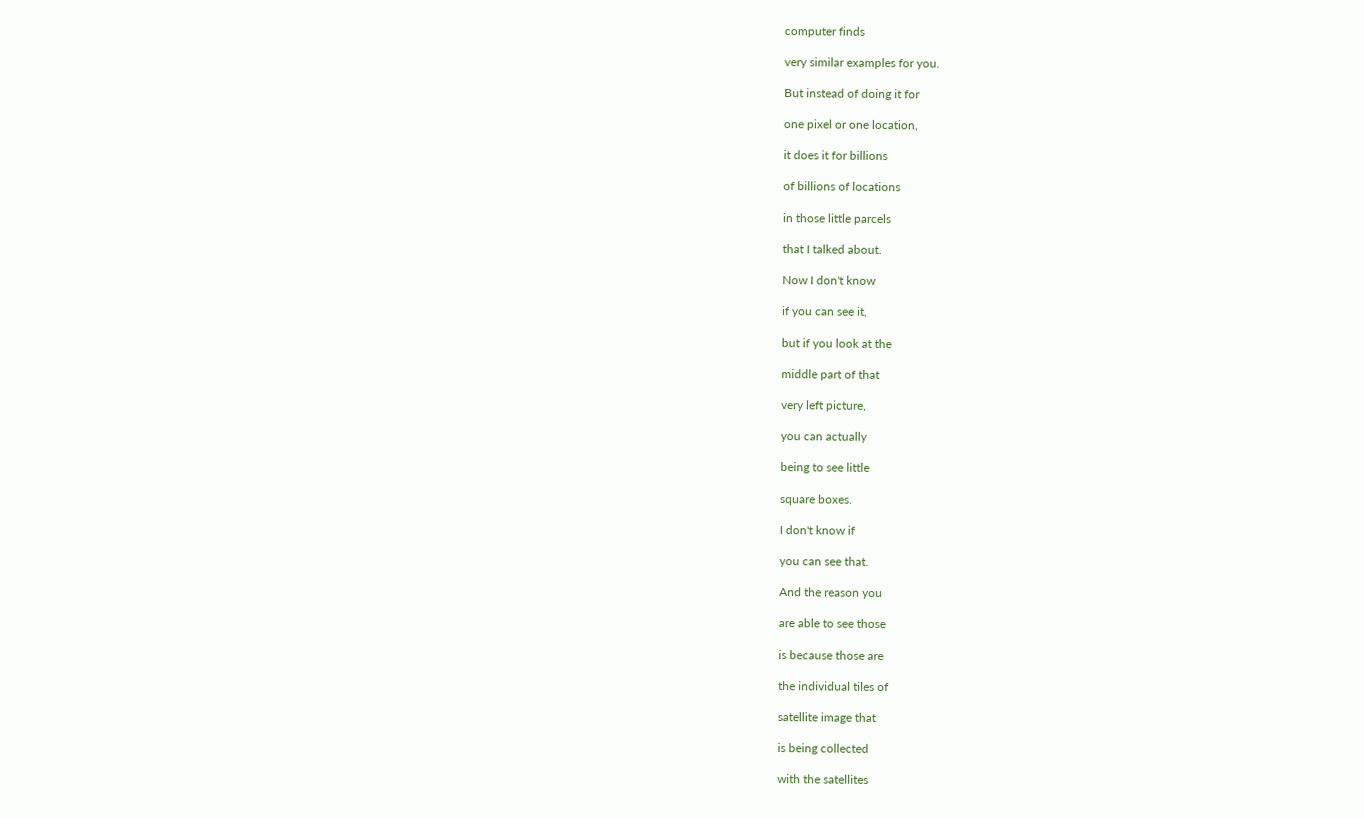computer finds

very similar examples for you.

But instead of doing it for

one pixel or one location,

it does it for billions

of billions of locations

in those little parcels

that I talked about.

Now I don't know

if you can see it,

but if you look at the

middle part of that

very left picture,

you can actually

being to see little

square boxes.

I don't know if

you can see that.

And the reason you

are able to see those

is because those are

the individual tiles of

satellite image that

is being collected

with the satellites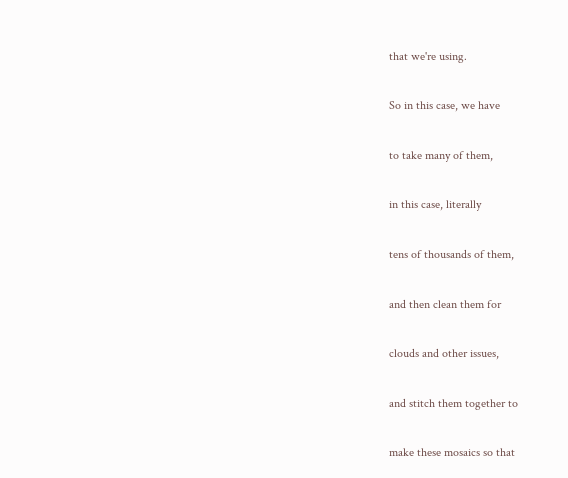that we're using.

So in this case, we have

to take many of them,

in this case, literally

tens of thousands of them,

and then clean them for

clouds and other issues,

and stitch them together to

make these mosaics so that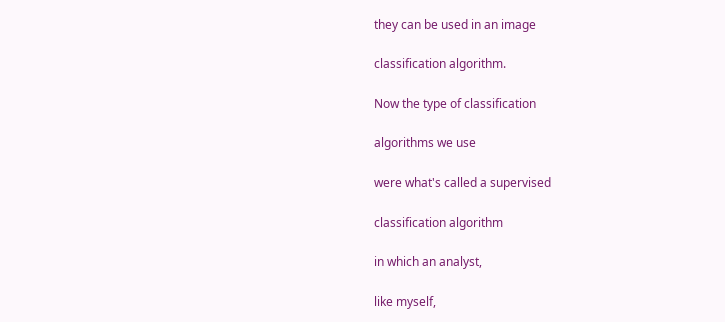they can be used in an image

classification algorithm.

Now the type of classification

algorithms we use

were what's called a supervised

classification algorithm

in which an analyst,

like myself,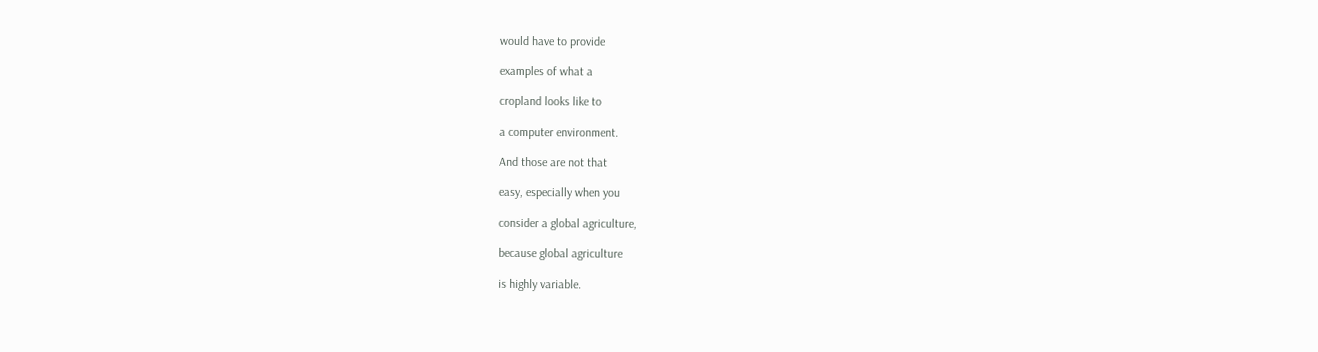would have to provide

examples of what a

cropland looks like to

a computer environment.

And those are not that

easy, especially when you

consider a global agriculture,

because global agriculture

is highly variable.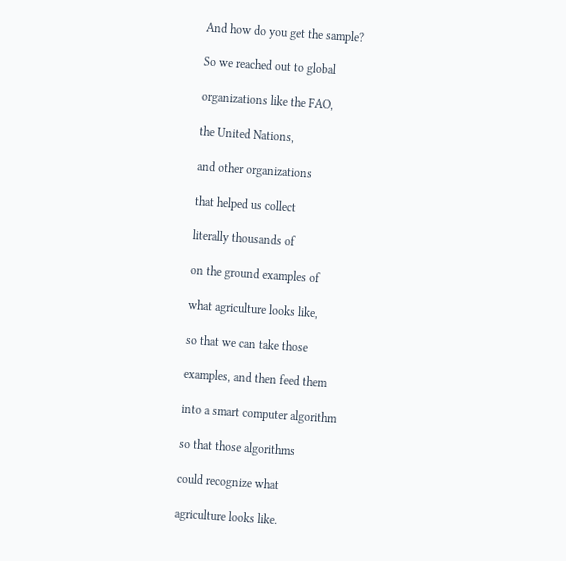And how do you get the sample?

So we reached out to global

organizations like the FAO,

the United Nations,

and other organizations

that helped us collect

literally thousands of

on the ground examples of

what agriculture looks like,

so that we can take those

examples, and then feed them

into a smart computer algorithm

so that those algorithms

could recognize what

agriculture looks like.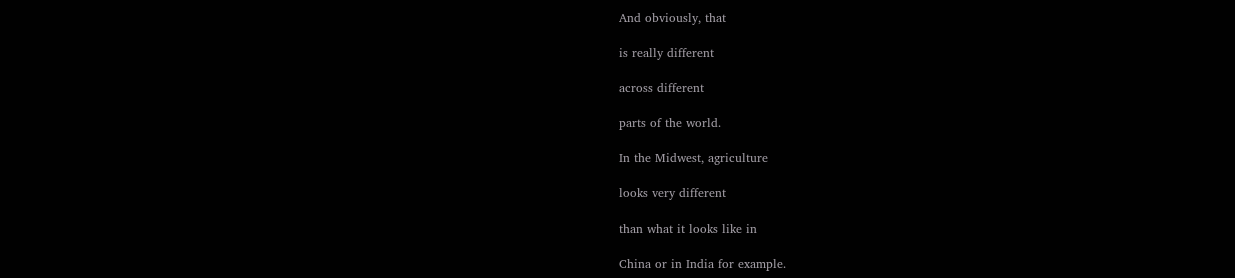And obviously, that

is really different

across different

parts of the world.

In the Midwest, agriculture

looks very different

than what it looks like in

China or in India for example.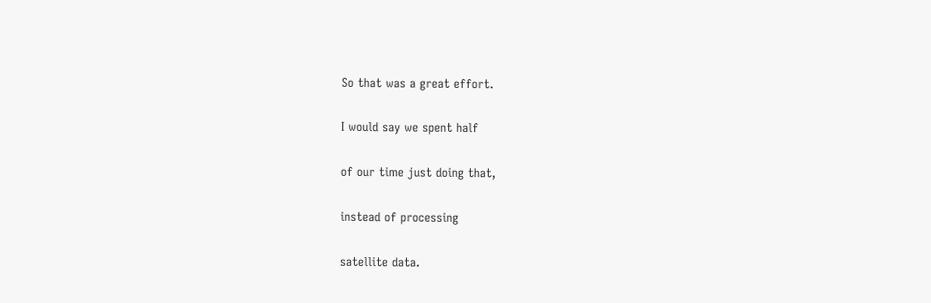So that was a great effort.

I would say we spent half

of our time just doing that,

instead of processing

satellite data.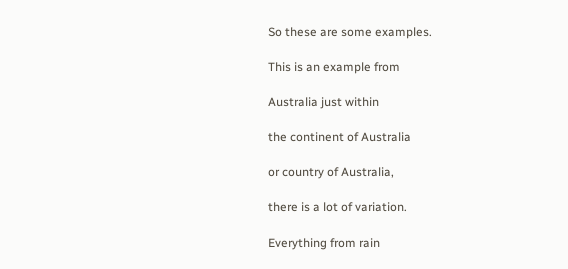So these are some examples.

This is an example from

Australia just within

the continent of Australia

or country of Australia,

there is a lot of variation.

Everything from rain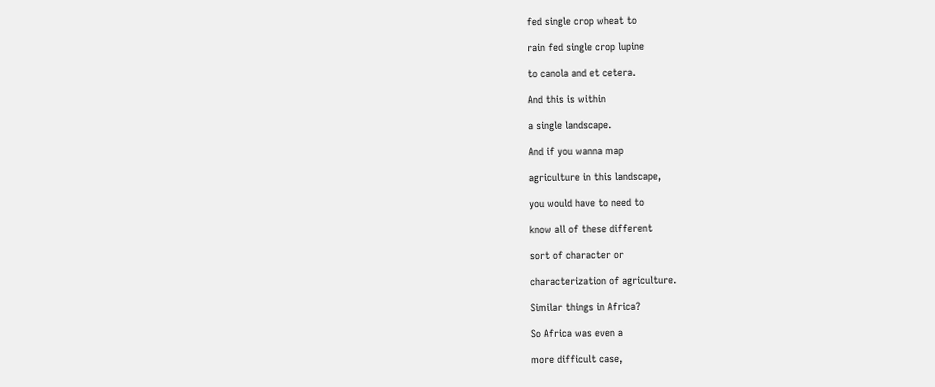fed single crop wheat to

rain fed single crop lupine

to canola and et cetera.

And this is within

a single landscape.

And if you wanna map

agriculture in this landscape,

you would have to need to

know all of these different

sort of character or

characterization of agriculture.

Similar things in Africa?

So Africa was even a

more difficult case,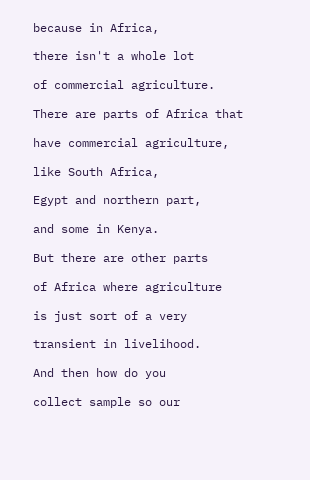because in Africa,

there isn't a whole lot

of commercial agriculture.

There are parts of Africa that

have commercial agriculture,

like South Africa,

Egypt and northern part,

and some in Kenya.

But there are other parts

of Africa where agriculture

is just sort of a very

transient in livelihood.

And then how do you

collect sample so our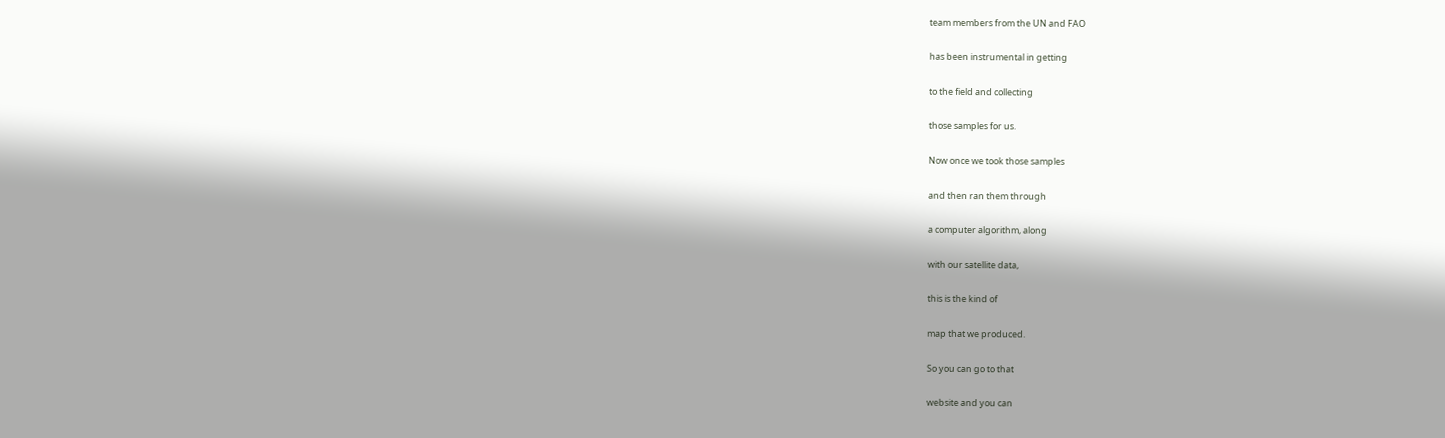team members from the UN and FAO

has been instrumental in getting

to the field and collecting

those samples for us.

Now once we took those samples

and then ran them through

a computer algorithm, along

with our satellite data,

this is the kind of

map that we produced.

So you can go to that

website and you can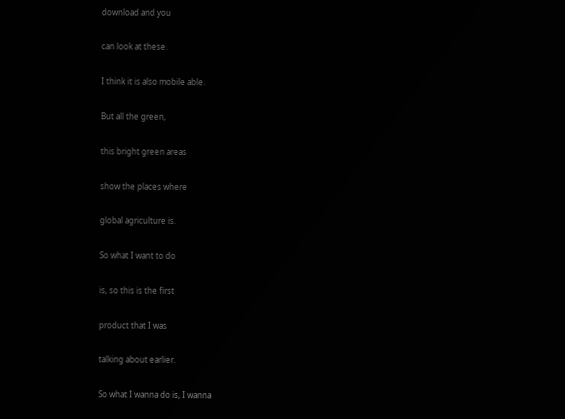download and you

can look at these.

I think it is also mobile able.

But all the green,

this bright green areas

show the places where

global agriculture is.

So what I want to do

is, so this is the first

product that I was

talking about earlier.

So what I wanna do is, I wanna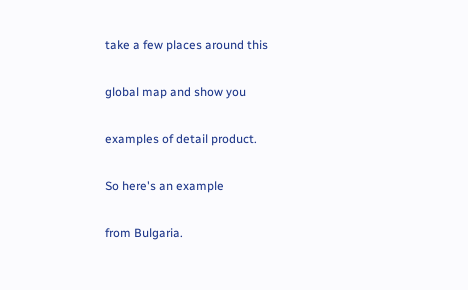take a few places around this

global map and show you

examples of detail product.

So here's an example

from Bulgaria.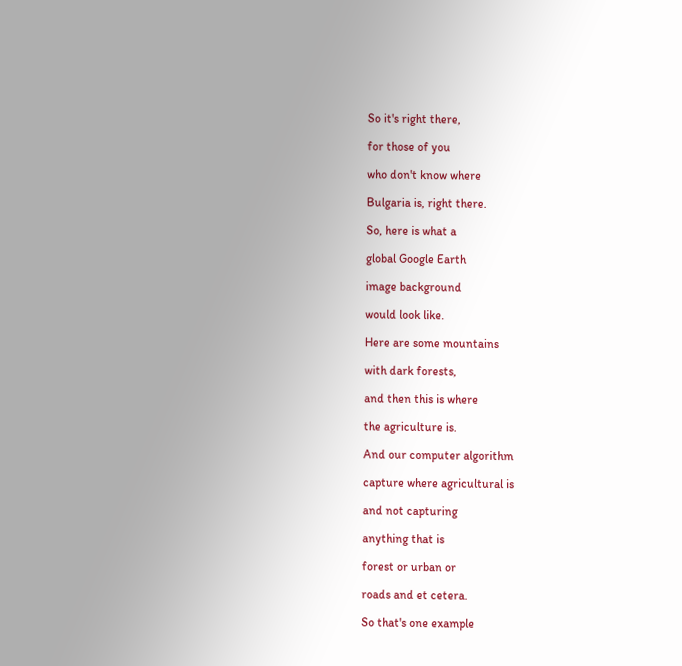So it's right there,

for those of you

who don't know where

Bulgaria is, right there.

So, here is what a

global Google Earth

image background

would look like.

Here are some mountains

with dark forests,

and then this is where

the agriculture is.

And our computer algorithm

capture where agricultural is

and not capturing

anything that is

forest or urban or

roads and et cetera.

So that's one example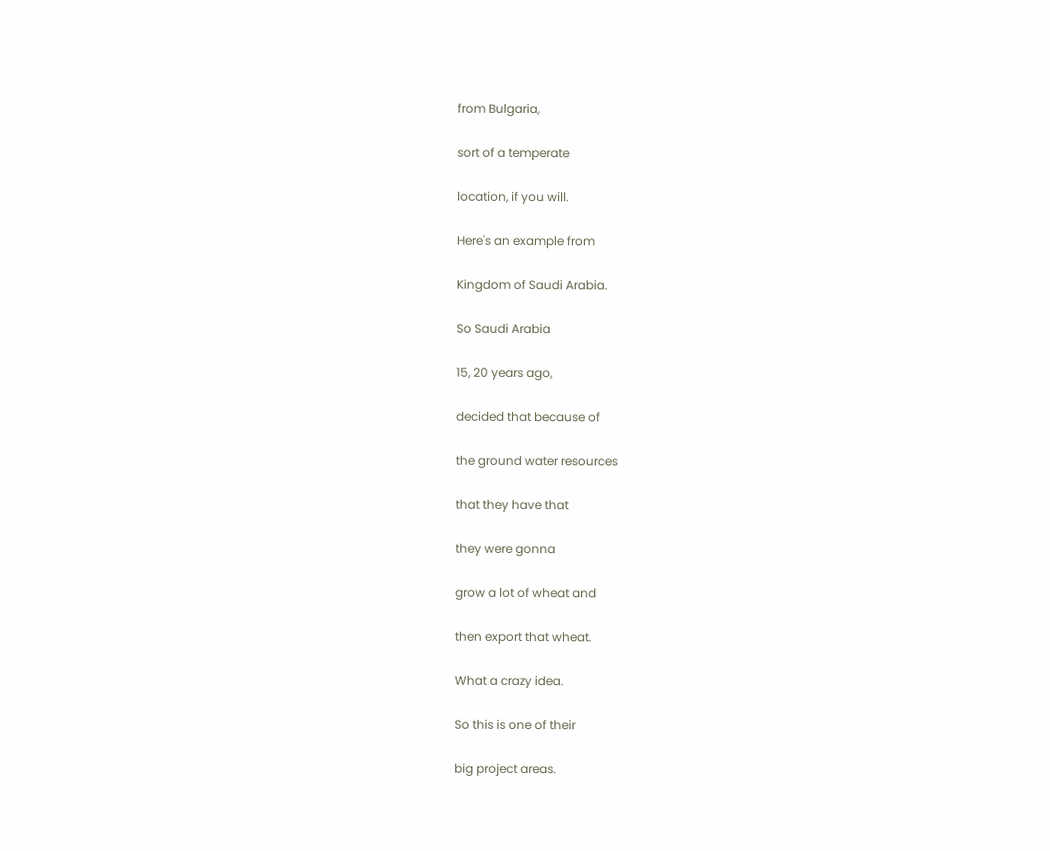from Bulgaria,

sort of a temperate

location, if you will.

Here's an example from

Kingdom of Saudi Arabia.

So Saudi Arabia

15, 20 years ago,

decided that because of

the ground water resources

that they have that

they were gonna

grow a lot of wheat and

then export that wheat.

What a crazy idea.

So this is one of their

big project areas.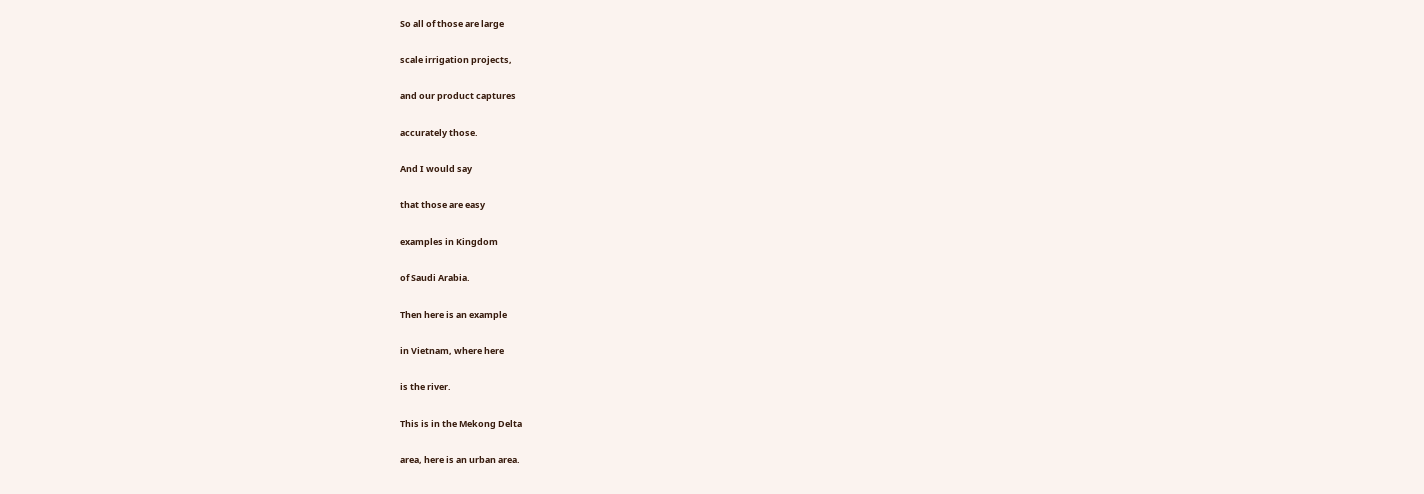So all of those are large

scale irrigation projects,

and our product captures

accurately those.

And I would say

that those are easy

examples in Kingdom

of Saudi Arabia.

Then here is an example

in Vietnam, where here

is the river.

This is in the Mekong Delta

area, here is an urban area.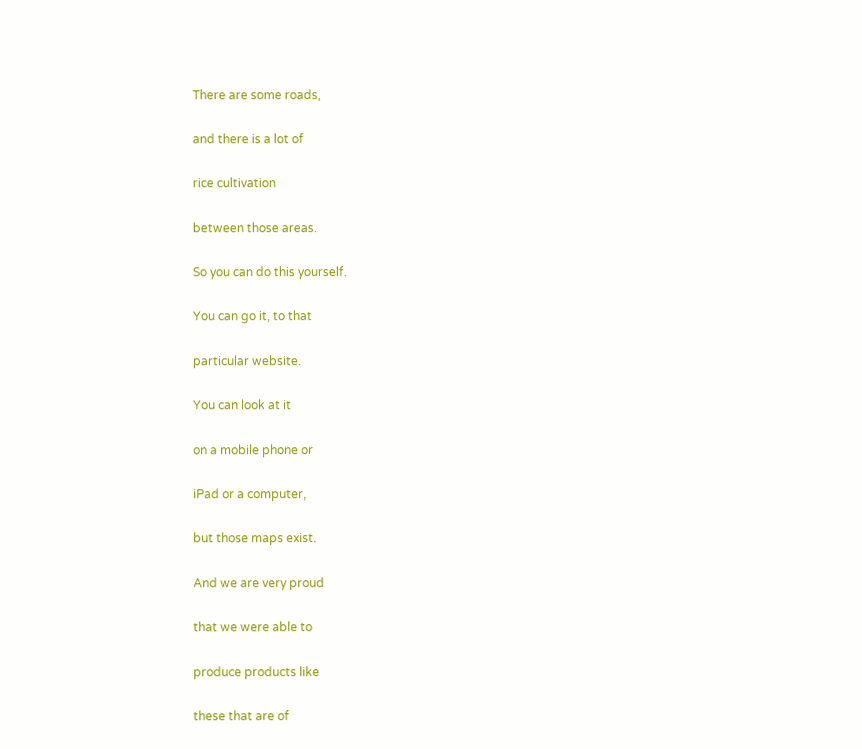There are some roads,

and there is a lot of

rice cultivation

between those areas.

So you can do this yourself.

You can go it, to that

particular website.

You can look at it

on a mobile phone or

iPad or a computer,

but those maps exist.

And we are very proud

that we were able to

produce products like

these that are of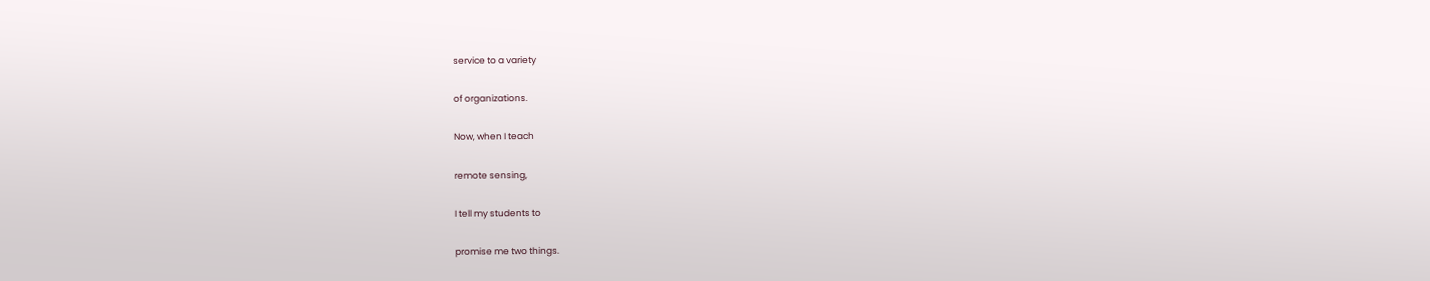service to a variety

of organizations.

Now, when I teach

remote sensing,

I tell my students to

promise me two things.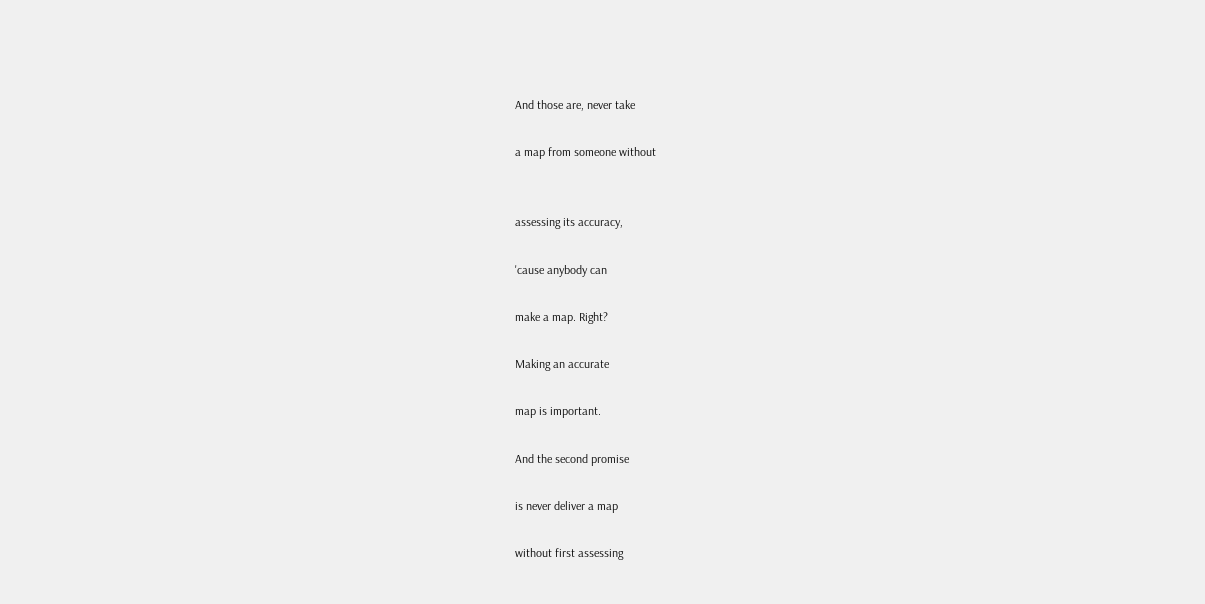And those are, never take

a map from someone without


assessing its accuracy,

'cause anybody can

make a map. Right?

Making an accurate

map is important.

And the second promise

is never deliver a map

without first assessing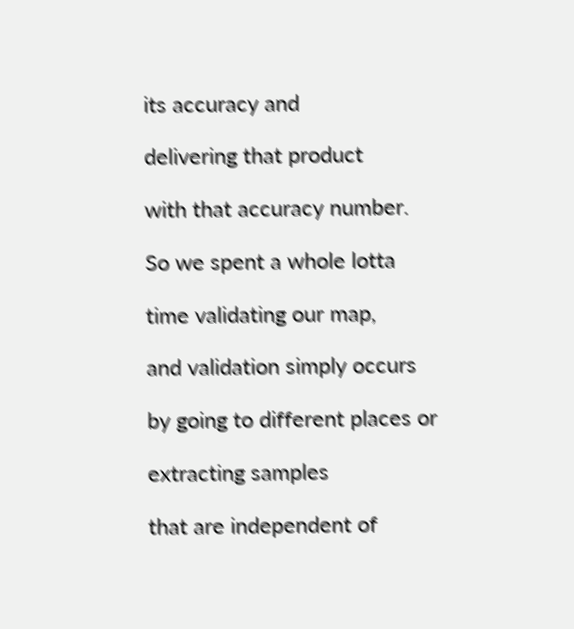its accuracy and

delivering that product

with that accuracy number.

So we spent a whole lotta

time validating our map,

and validation simply occurs

by going to different places or

extracting samples

that are independent of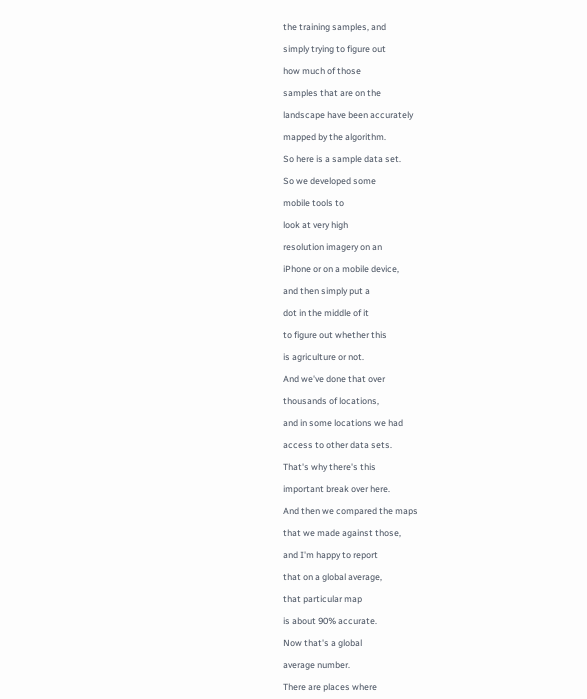the training samples, and

simply trying to figure out

how much of those

samples that are on the

landscape have been accurately

mapped by the algorithm.

So here is a sample data set.

So we developed some

mobile tools to

look at very high

resolution imagery on an

iPhone or on a mobile device,

and then simply put a

dot in the middle of it

to figure out whether this

is agriculture or not.

And we've done that over

thousands of locations,

and in some locations we had

access to other data sets.

That's why there's this

important break over here.

And then we compared the maps

that we made against those,

and I'm happy to report

that on a global average,

that particular map

is about 90% accurate.

Now that's a global

average number.

There are places where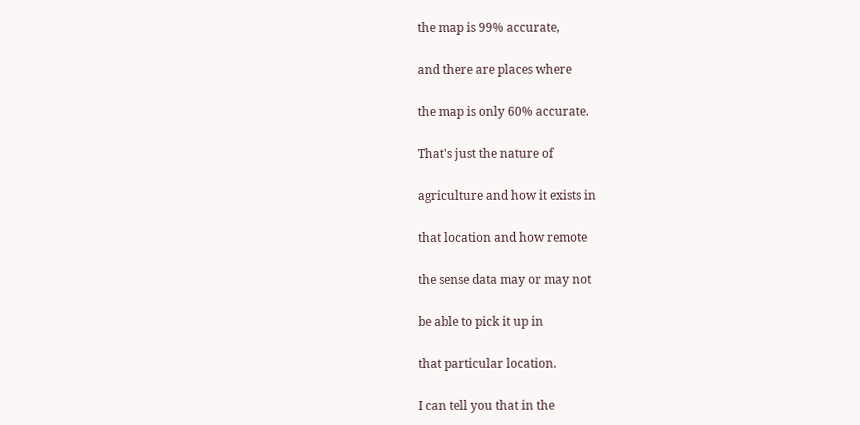the map is 99% accurate,

and there are places where

the map is only 60% accurate.

That's just the nature of

agriculture and how it exists in

that location and how remote

the sense data may or may not

be able to pick it up in

that particular location.

I can tell you that in the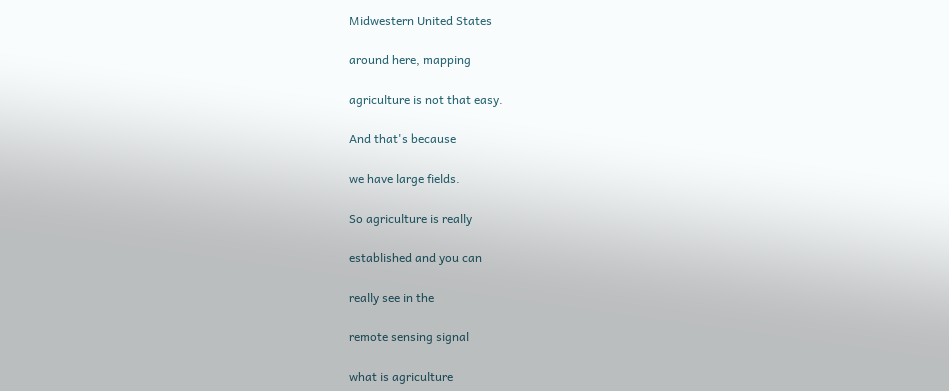Midwestern United States

around here, mapping

agriculture is not that easy.

And that's because

we have large fields.

So agriculture is really

established and you can

really see in the

remote sensing signal

what is agriculture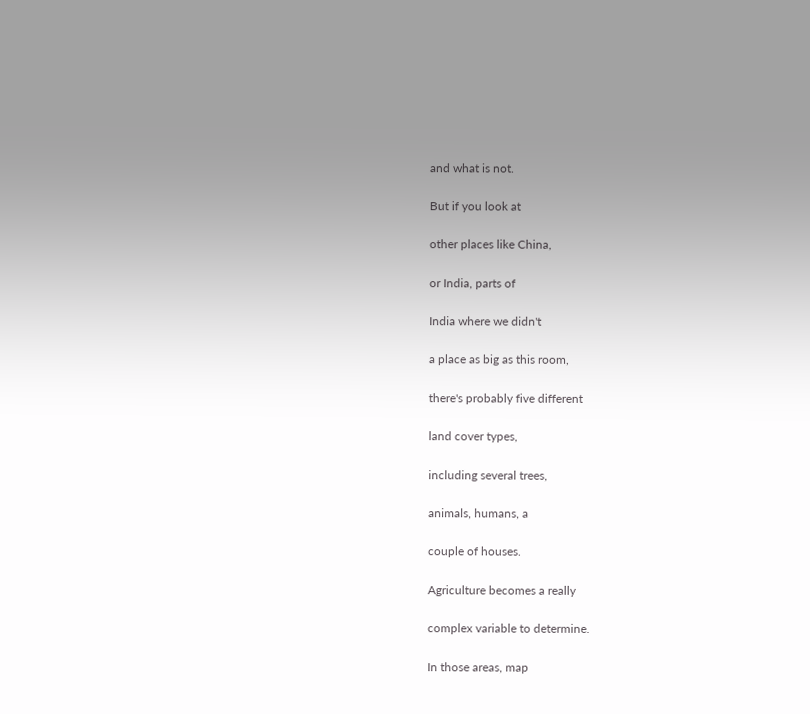and what is not.

But if you look at

other places like China,

or India, parts of

India where we didn't

a place as big as this room,

there's probably five different

land cover types,

including several trees,

animals, humans, a

couple of houses.

Agriculture becomes a really

complex variable to determine.

In those areas, map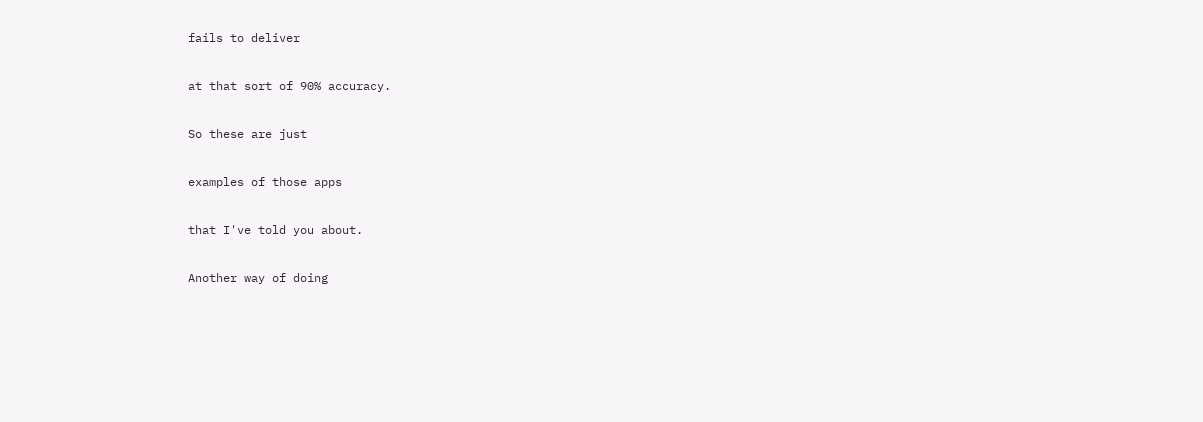fails to deliver

at that sort of 90% accuracy.

So these are just

examples of those apps

that I've told you about.

Another way of doing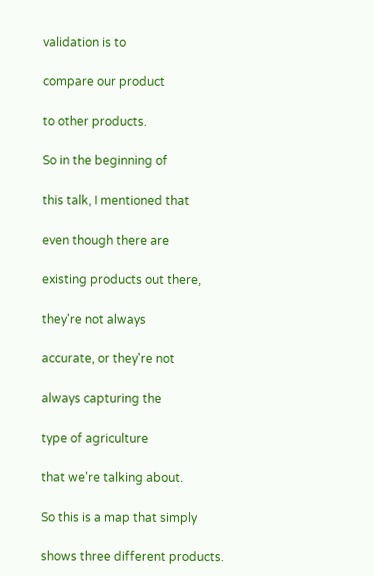validation is to

compare our product

to other products.

So in the beginning of

this talk, I mentioned that

even though there are

existing products out there,

they're not always

accurate, or they're not

always capturing the

type of agriculture

that we're talking about.

So this is a map that simply

shows three different products.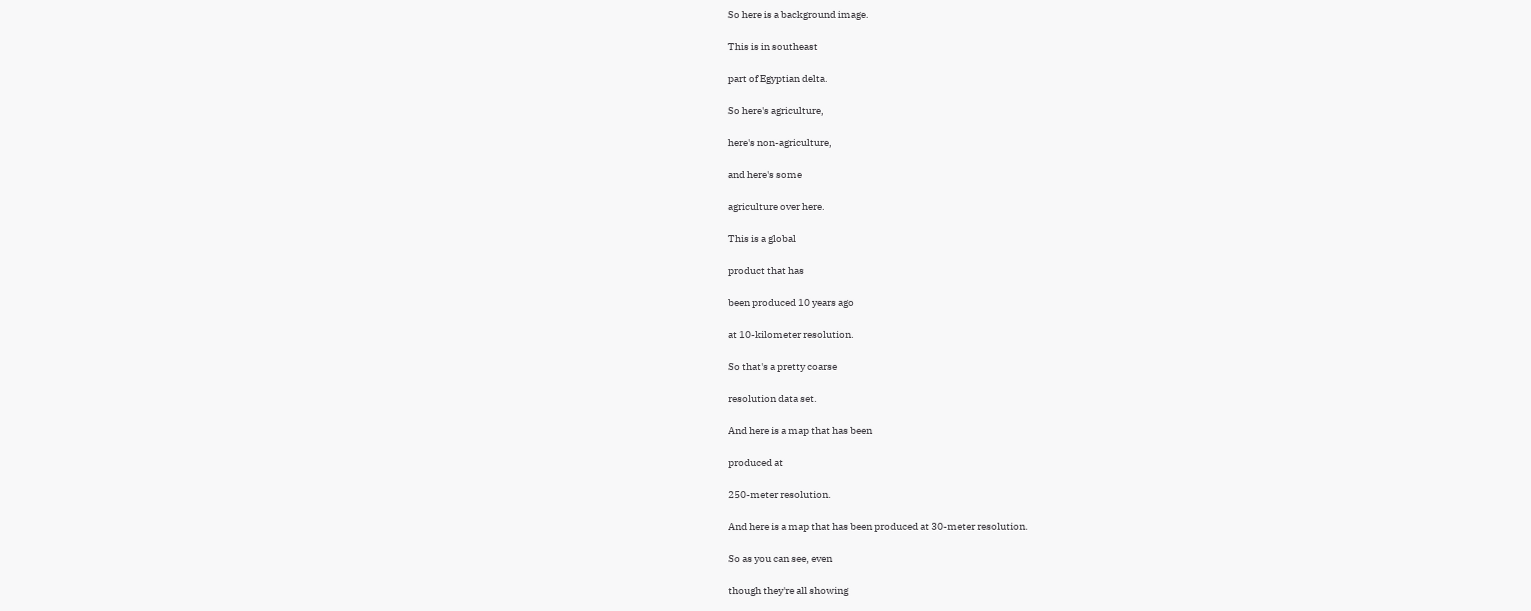So here is a background image.

This is in southeast

part of Egyptian delta.

So here's agriculture,

here's non-agriculture,

and here's some

agriculture over here.

This is a global

product that has

been produced 10 years ago

at 10-kilometer resolution.

So that's a pretty coarse

resolution data set.

And here is a map that has been

produced at

250-meter resolution.

And here is a map that has been produced at 30-meter resolution.

So as you can see, even

though they're all showing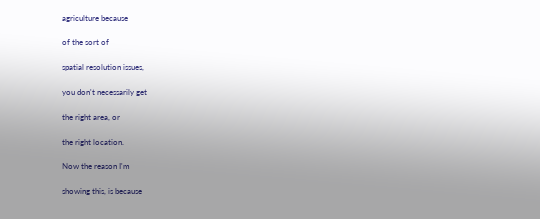agriculture because

of the sort of

spatial resolution issues,

you don't necessarily get

the right area, or

the right location.

Now the reason I'm

showing this, is because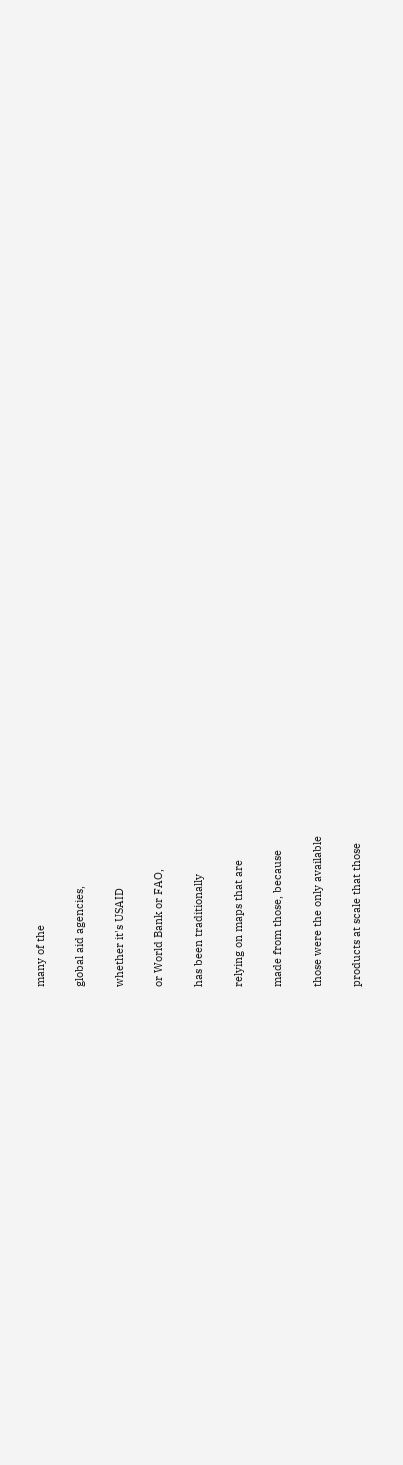many of the

global aid agencies,

whether it's USAID

or World Bank or FAO,

has been traditionally

relying on maps that are

made from those, because

those were the only available

products at scale that those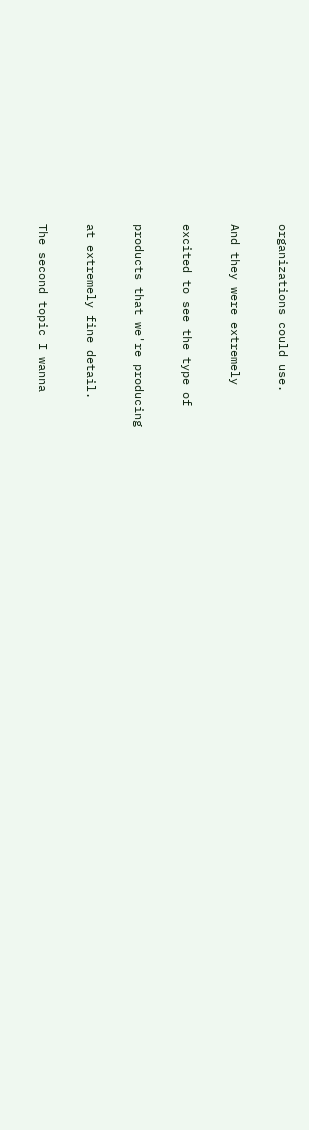organizations could use.

And they were extremely

excited to see the type of

products that we're producing

at extremely fine detail.

The second topic I wanna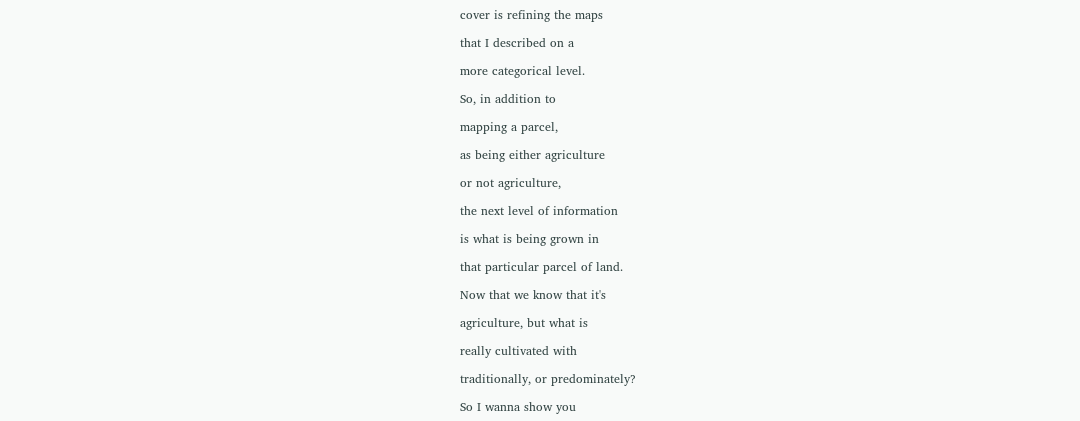cover is refining the maps

that I described on a

more categorical level.

So, in addition to

mapping a parcel,

as being either agriculture

or not agriculture,

the next level of information

is what is being grown in

that particular parcel of land.

Now that we know that it's

agriculture, but what is

really cultivated with

traditionally, or predominately?

So I wanna show you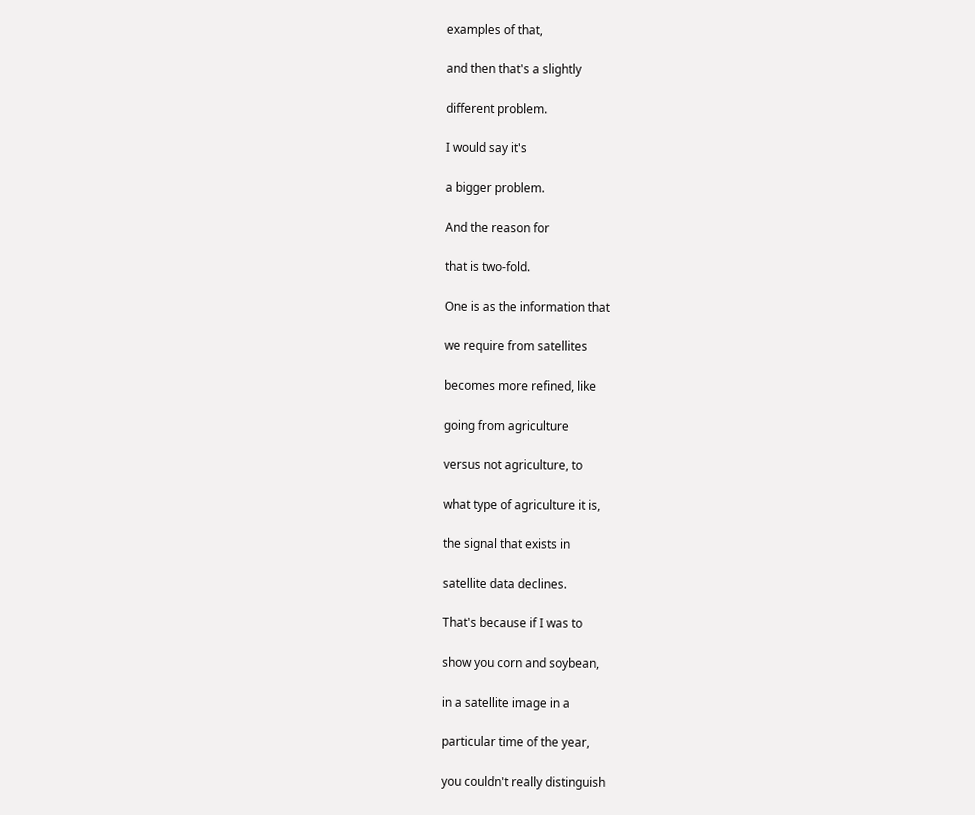examples of that,

and then that's a slightly

different problem.

I would say it's

a bigger problem.

And the reason for

that is two-fold.

One is as the information that

we require from satellites

becomes more refined, like

going from agriculture

versus not agriculture, to

what type of agriculture it is,

the signal that exists in

satellite data declines.

That's because if I was to

show you corn and soybean,

in a satellite image in a

particular time of the year,

you couldn't really distinguish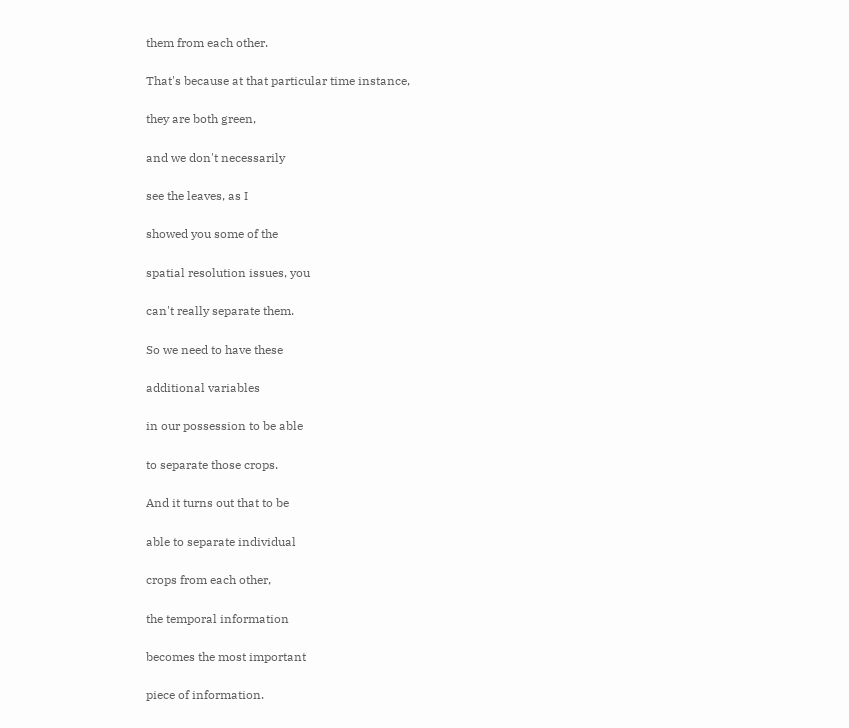them from each other.

That's because at that particular time instance,

they are both green,

and we don't necessarily

see the leaves, as I

showed you some of the

spatial resolution issues, you

can't really separate them.

So we need to have these

additional variables

in our possession to be able

to separate those crops.

And it turns out that to be

able to separate individual

crops from each other,

the temporal information

becomes the most important

piece of information.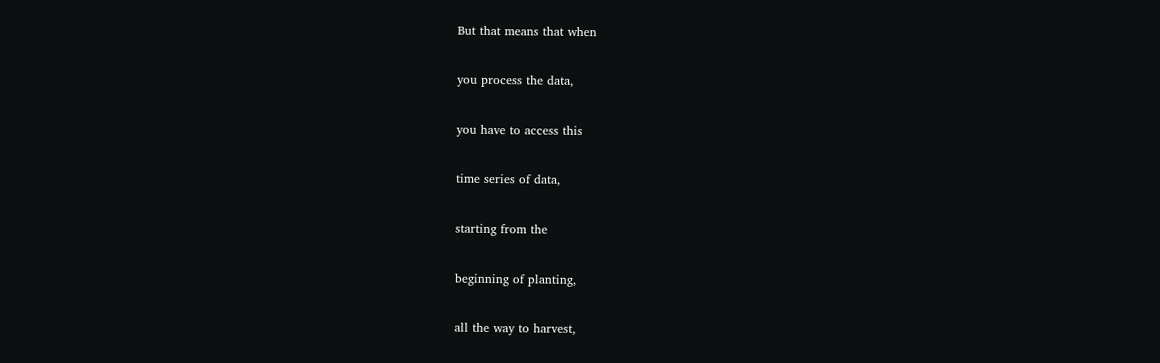But that means that when

you process the data,

you have to access this

time series of data,

starting from the

beginning of planting,

all the way to harvest,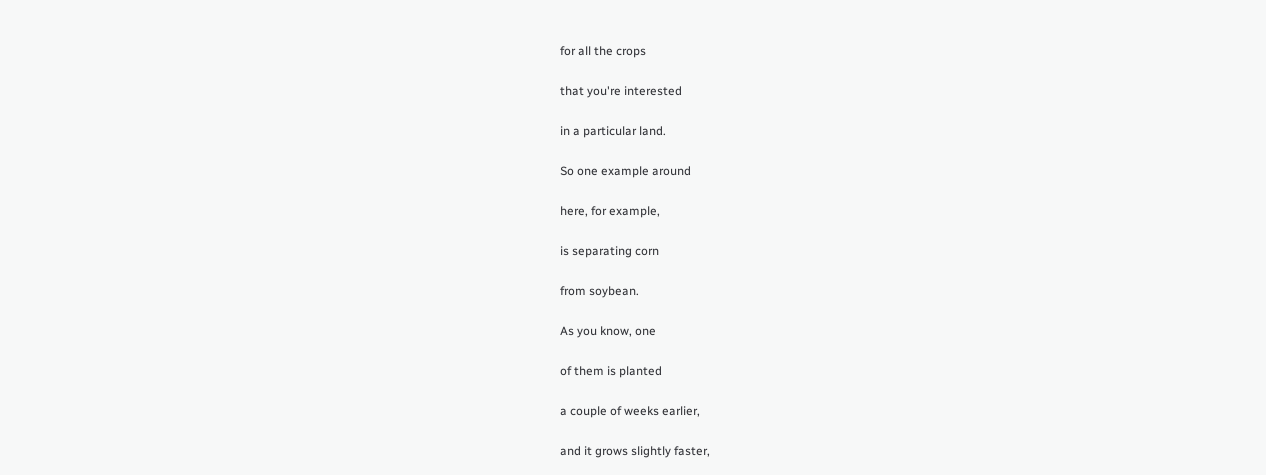for all the crops

that you're interested

in a particular land.

So one example around

here, for example,

is separating corn

from soybean.

As you know, one

of them is planted

a couple of weeks earlier,

and it grows slightly faster,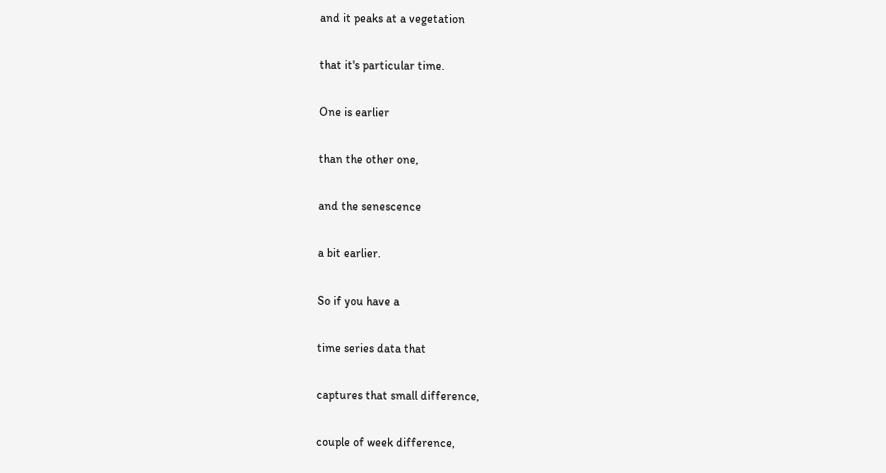and it peaks at a vegetation

that it's particular time.

One is earlier

than the other one,

and the senescence

a bit earlier.

So if you have a

time series data that

captures that small difference,

couple of week difference,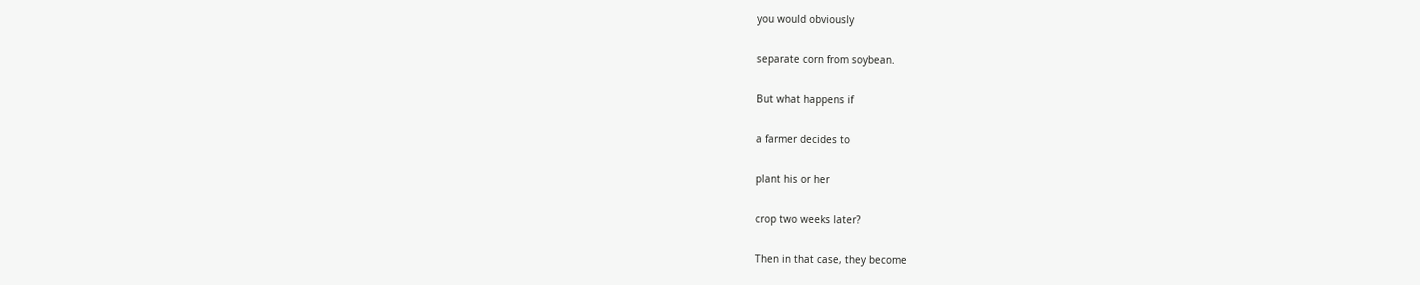you would obviously

separate corn from soybean.

But what happens if

a farmer decides to

plant his or her

crop two weeks later?

Then in that case, they become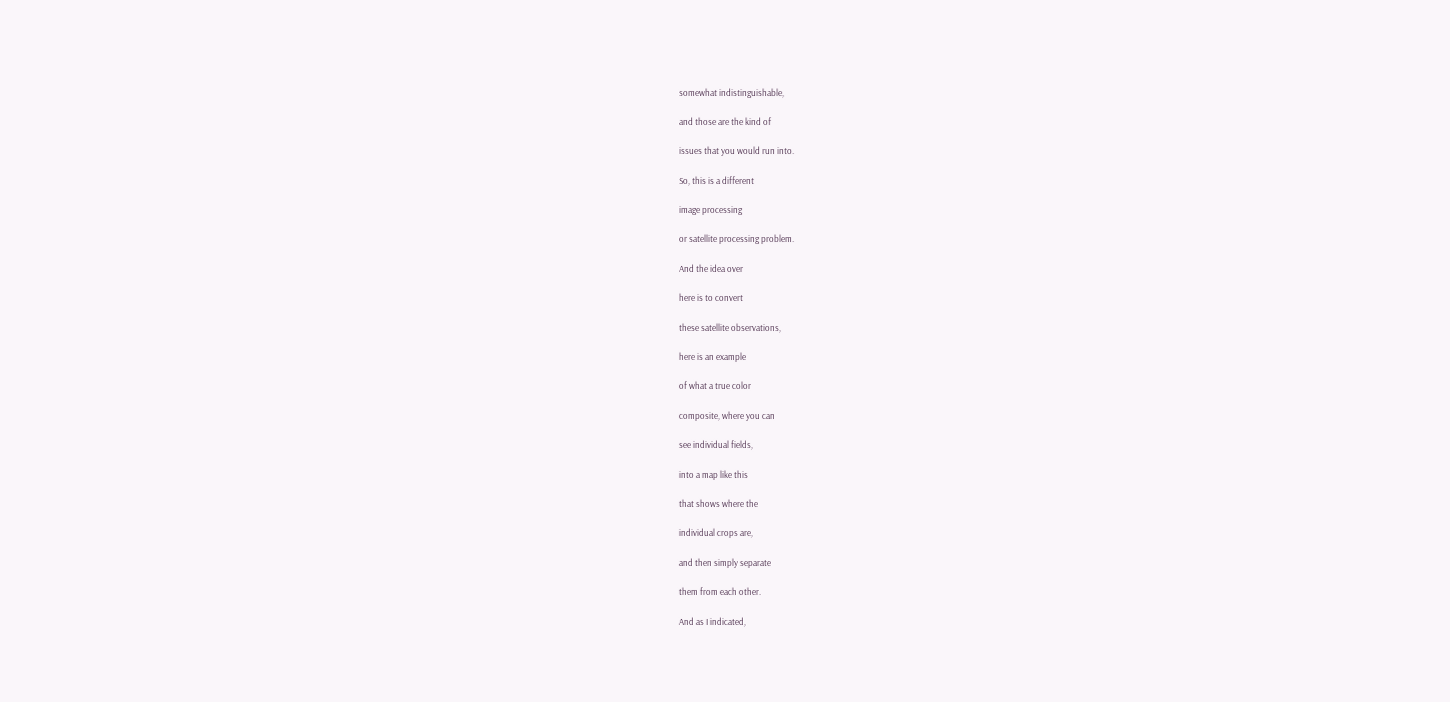somewhat indistinguishable,

and those are the kind of

issues that you would run into.

So, this is a different

image processing

or satellite processing problem.

And the idea over

here is to convert

these satellite observations,

here is an example

of what a true color

composite, where you can

see individual fields,

into a map like this

that shows where the

individual crops are,

and then simply separate

them from each other.

And as I indicated,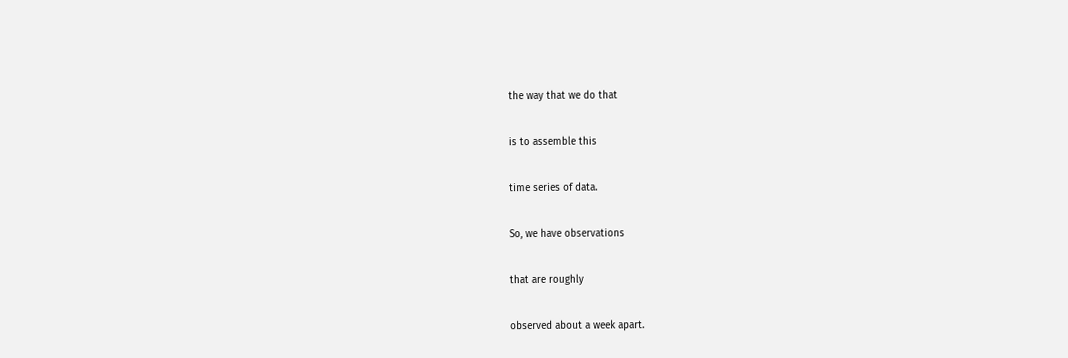the way that we do that

is to assemble this

time series of data.

So, we have observations

that are roughly

observed about a week apart.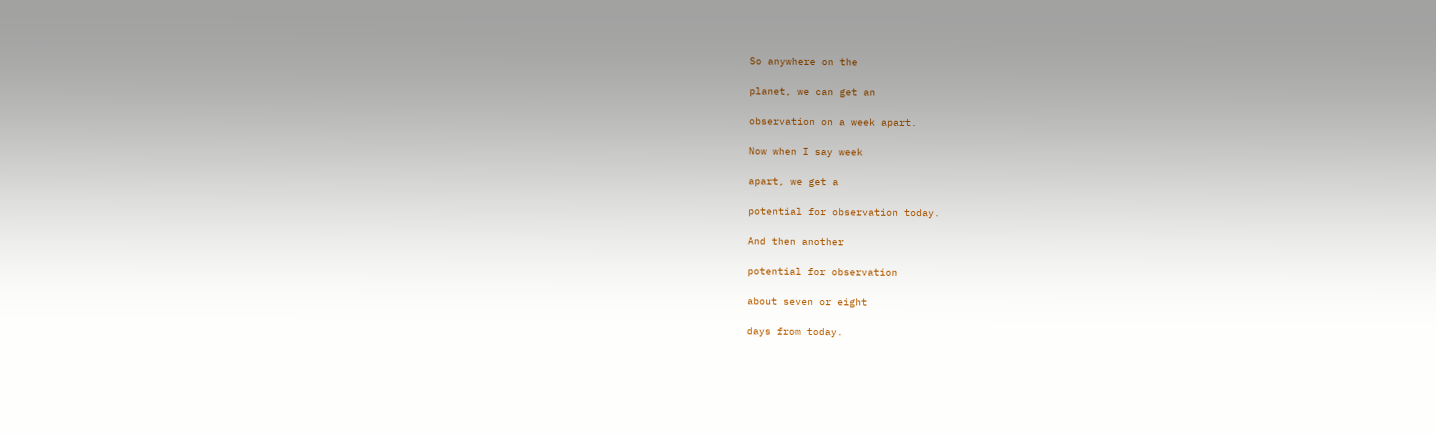So anywhere on the

planet, we can get an

observation on a week apart.

Now when I say week

apart, we get a

potential for observation today.

And then another

potential for observation

about seven or eight

days from today.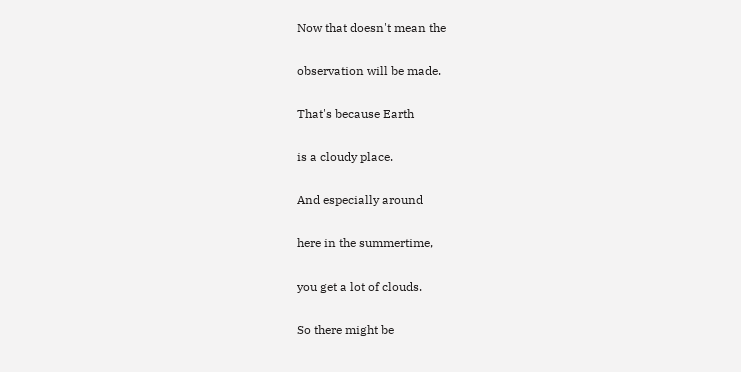Now that doesn't mean the

observation will be made.

That's because Earth

is a cloudy place.

And especially around

here in the summertime,

you get a lot of clouds.

So there might be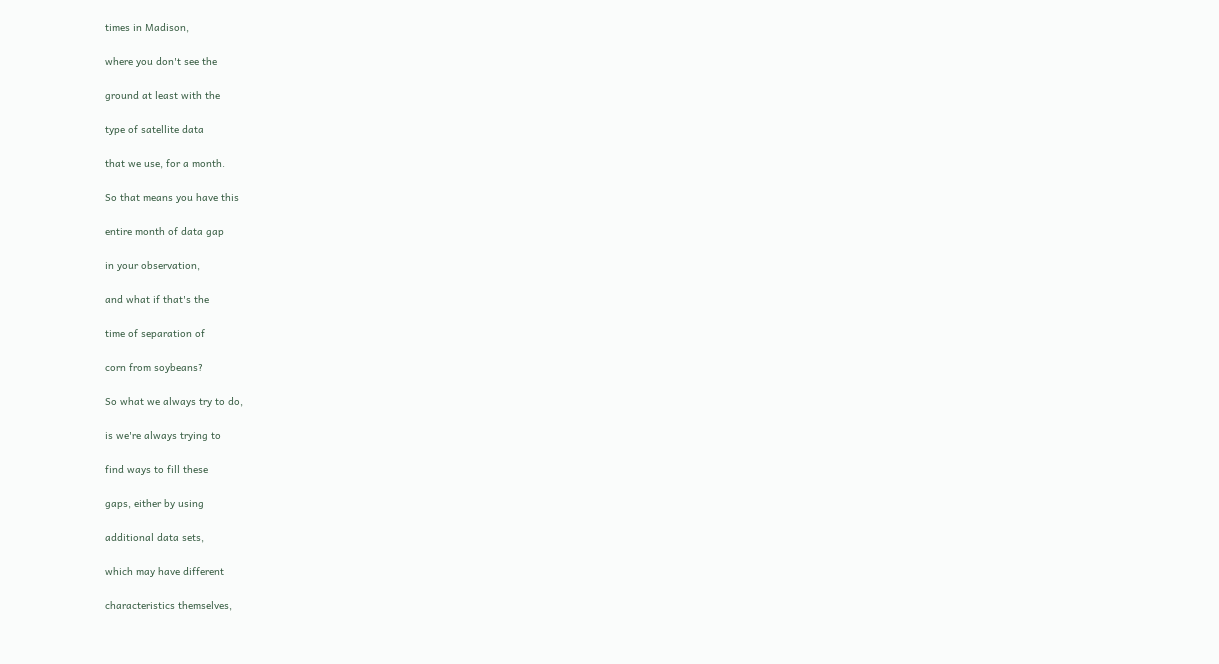times in Madison,

where you don't see the

ground at least with the

type of satellite data

that we use, for a month.

So that means you have this

entire month of data gap

in your observation,

and what if that's the

time of separation of

corn from soybeans?

So what we always try to do,

is we're always trying to

find ways to fill these

gaps, either by using

additional data sets,

which may have different

characteristics themselves,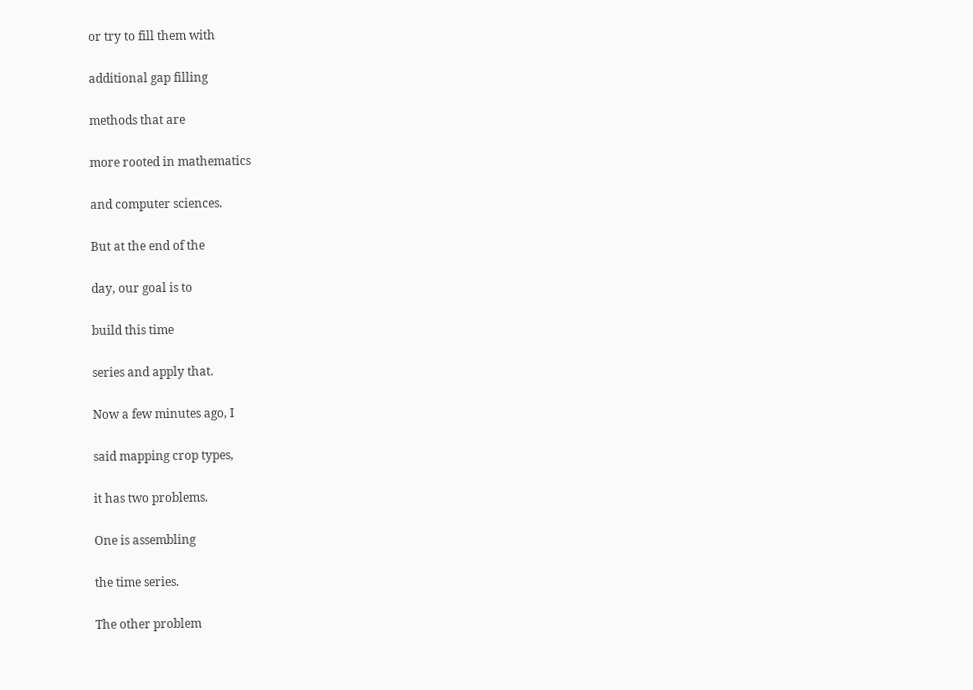or try to fill them with

additional gap filling

methods that are

more rooted in mathematics

and computer sciences.

But at the end of the

day, our goal is to

build this time

series and apply that.

Now a few minutes ago, I

said mapping crop types,

it has two problems.

One is assembling

the time series.

The other problem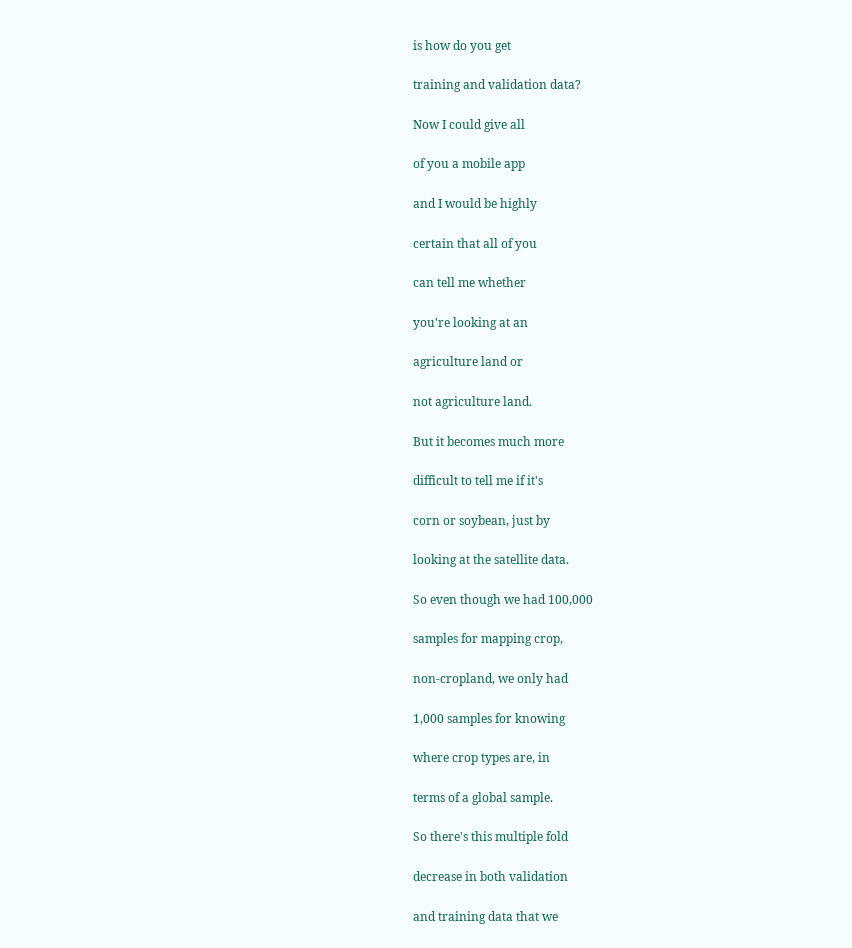is how do you get

training and validation data?

Now I could give all

of you a mobile app

and I would be highly

certain that all of you

can tell me whether

you're looking at an

agriculture land or

not agriculture land.

But it becomes much more

difficult to tell me if it's

corn or soybean, just by

looking at the satellite data.

So even though we had 100,000

samples for mapping crop,

non-cropland, we only had

1,000 samples for knowing

where crop types are, in

terms of a global sample.

So there's this multiple fold

decrease in both validation

and training data that we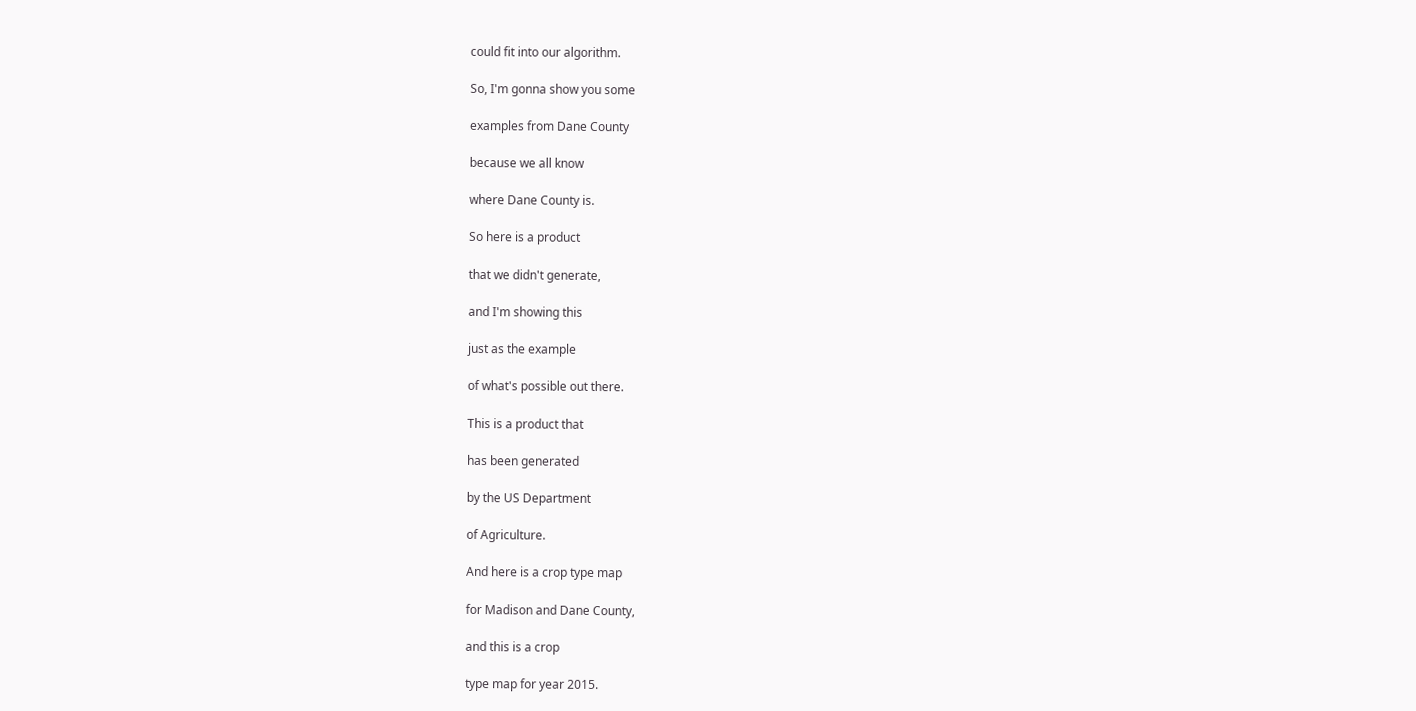could fit into our algorithm.

So, I'm gonna show you some

examples from Dane County

because we all know

where Dane County is.

So here is a product

that we didn't generate,

and I'm showing this

just as the example

of what's possible out there.

This is a product that

has been generated

by the US Department

of Agriculture.

And here is a crop type map

for Madison and Dane County,

and this is a crop

type map for year 2015.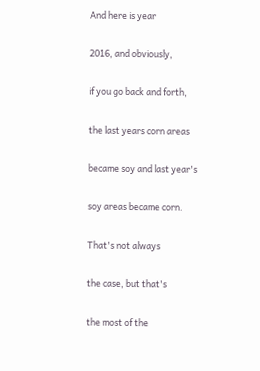And here is year

2016, and obviously,

if you go back and forth,

the last years corn areas

became soy and last year's

soy areas became corn.

That's not always

the case, but that's

the most of the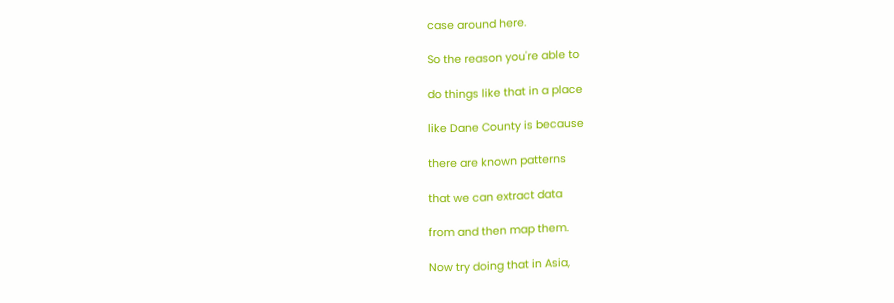case around here.

So the reason you're able to

do things like that in a place

like Dane County is because

there are known patterns

that we can extract data

from and then map them.

Now try doing that in Asia,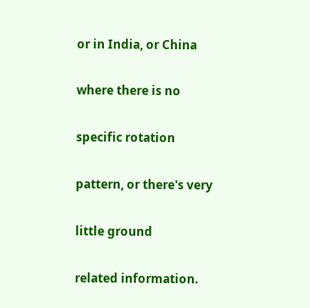or in India, or China

where there is no

specific rotation

pattern, or there's very

little ground

related information.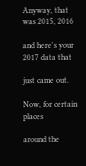Anyway, that was 2015, 2016

and here's your 2017 data that

just came out.

Now, for certain places

around the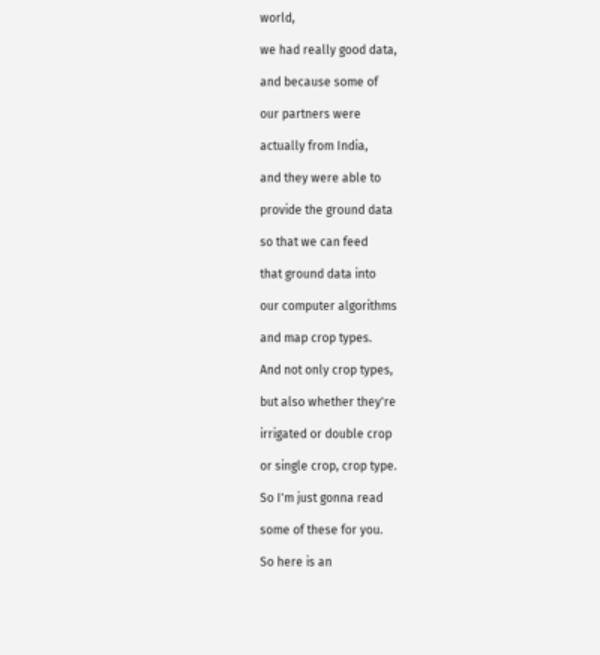world,

we had really good data,

and because some of

our partners were

actually from India,

and they were able to

provide the ground data

so that we can feed

that ground data into

our computer algorithms

and map crop types.

And not only crop types,

but also whether they're

irrigated or double crop

or single crop, crop type.

So I'm just gonna read

some of these for you.

So here is an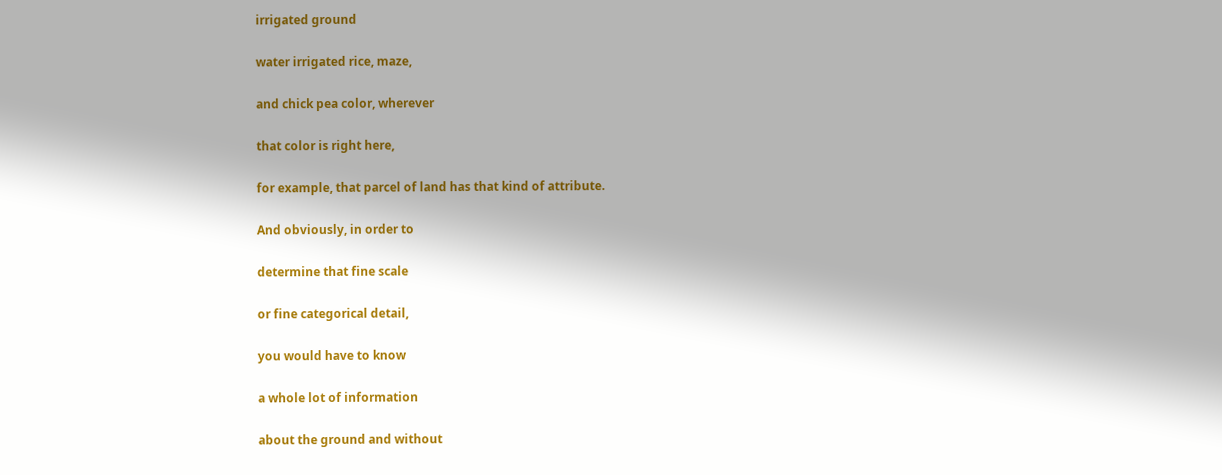irrigated ground

water irrigated rice, maze,

and chick pea color, wherever

that color is right here,

for example, that parcel of land has that kind of attribute.

And obviously, in order to

determine that fine scale

or fine categorical detail,

you would have to know

a whole lot of information

about the ground and without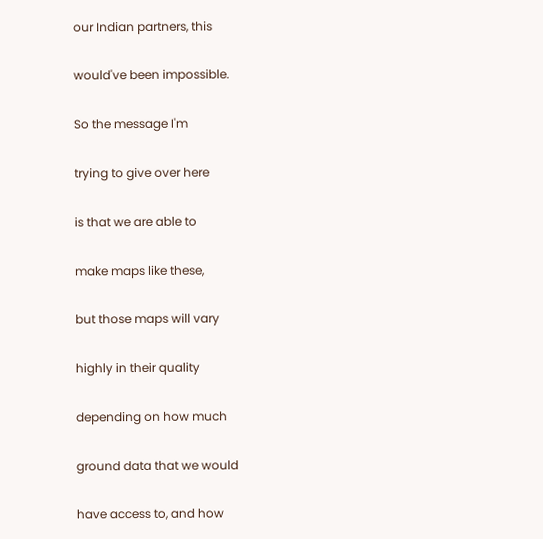our Indian partners, this

would've been impossible.

So the message I'm

trying to give over here

is that we are able to

make maps like these,

but those maps will vary

highly in their quality

depending on how much

ground data that we would

have access to, and how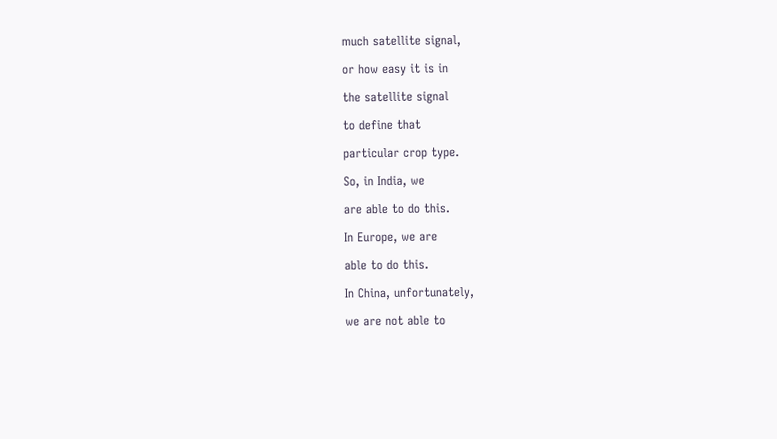much satellite signal,

or how easy it is in

the satellite signal

to define that

particular crop type.

So, in India, we

are able to do this.

In Europe, we are

able to do this.

In China, unfortunately,

we are not able to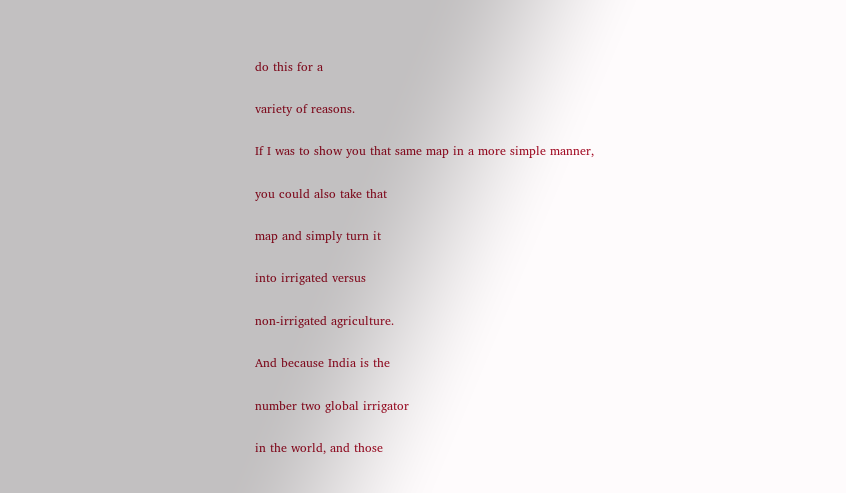do this for a

variety of reasons.

If I was to show you that same map in a more simple manner,

you could also take that

map and simply turn it

into irrigated versus

non-irrigated agriculture.

And because India is the

number two global irrigator

in the world, and those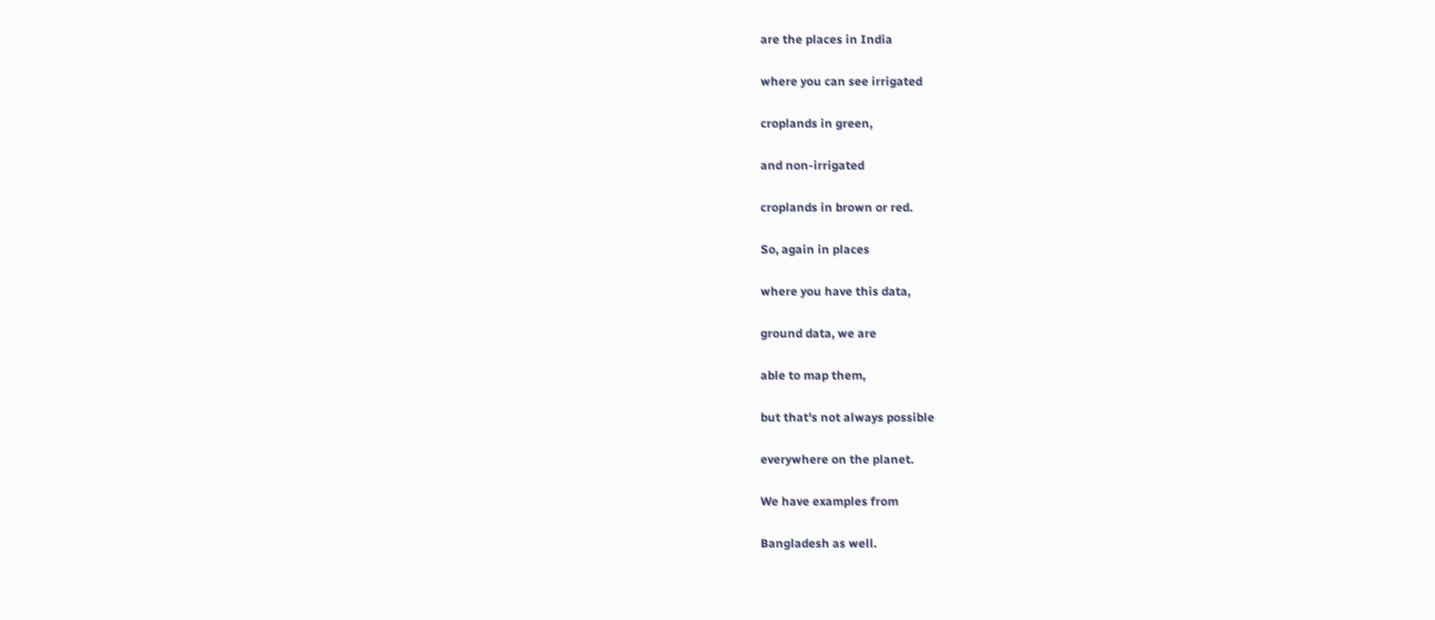are the places in India

where you can see irrigated

croplands in green,

and non-irrigated

croplands in brown or red.

So, again in places

where you have this data,

ground data, we are

able to map them,

but that's not always possible

everywhere on the planet.

We have examples from

Bangladesh as well.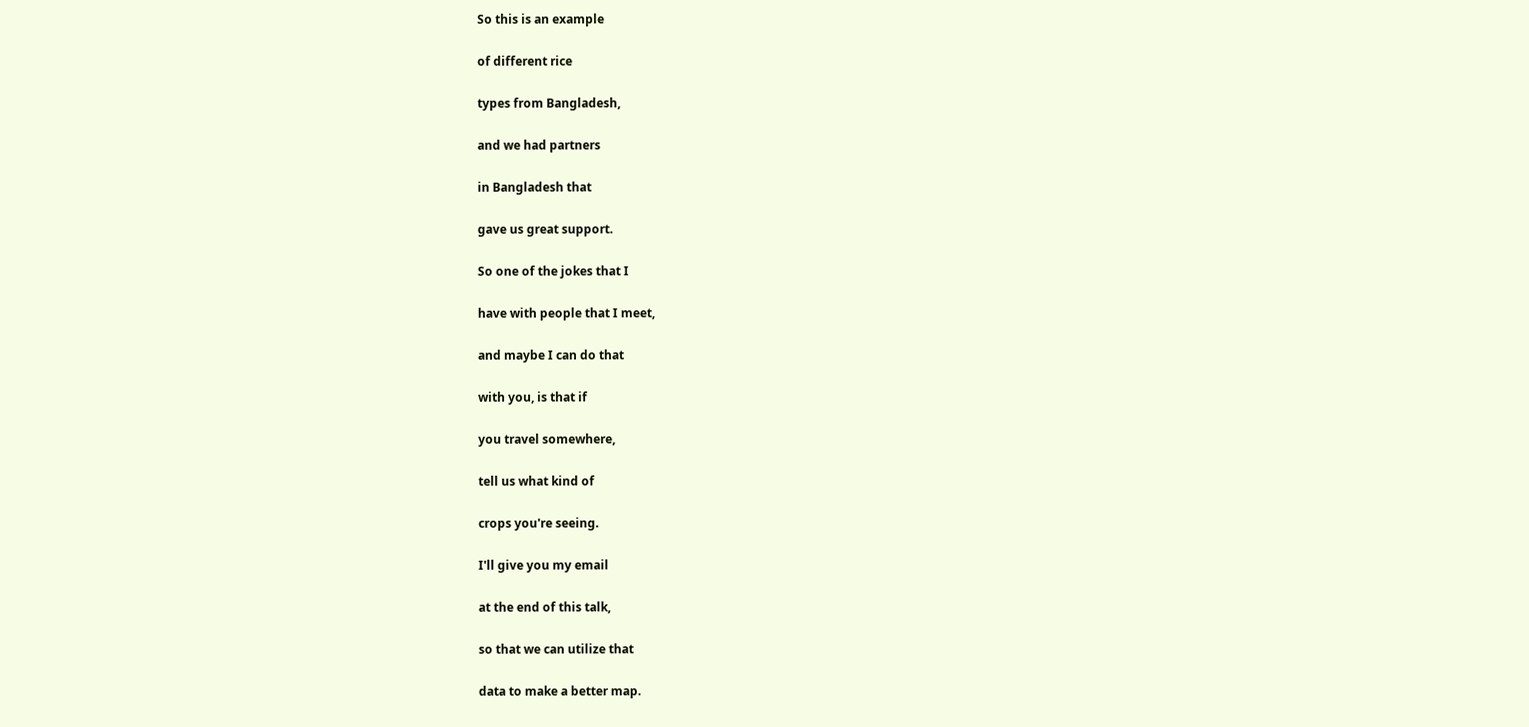So this is an example

of different rice

types from Bangladesh,

and we had partners

in Bangladesh that

gave us great support.

So one of the jokes that I

have with people that I meet,

and maybe I can do that

with you, is that if

you travel somewhere,

tell us what kind of

crops you're seeing.

I'll give you my email

at the end of this talk,

so that we can utilize that

data to make a better map.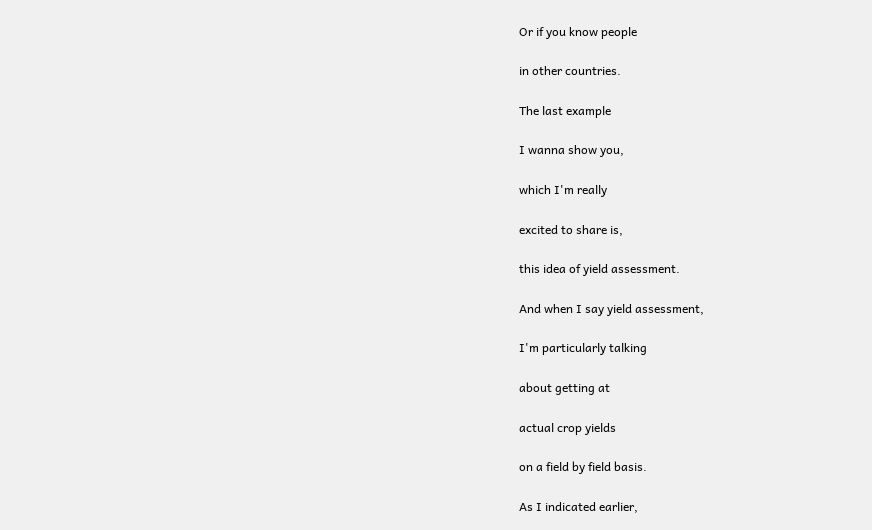Or if you know people

in other countries.

The last example

I wanna show you,

which I'm really

excited to share is,

this idea of yield assessment.

And when I say yield assessment,

I'm particularly talking

about getting at

actual crop yields

on a field by field basis.

As I indicated earlier,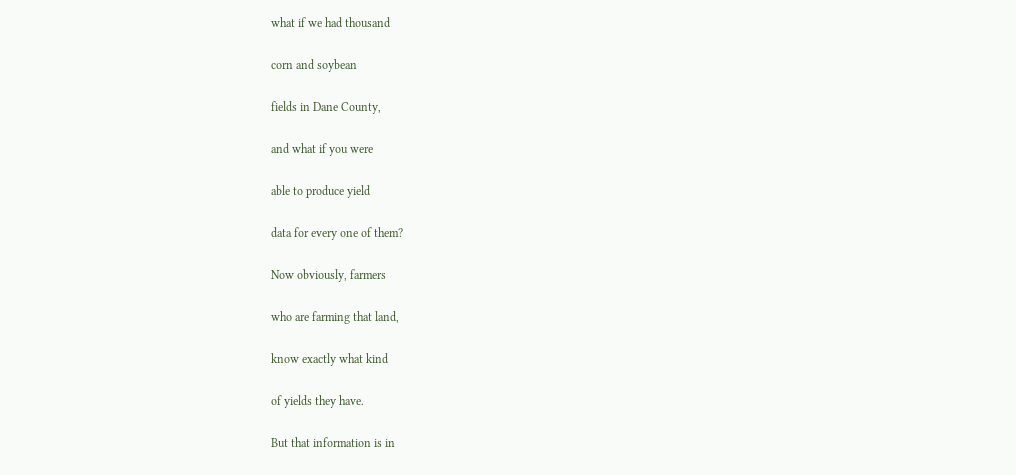what if we had thousand

corn and soybean

fields in Dane County,

and what if you were

able to produce yield

data for every one of them?

Now obviously, farmers

who are farming that land,

know exactly what kind

of yields they have.

But that information is in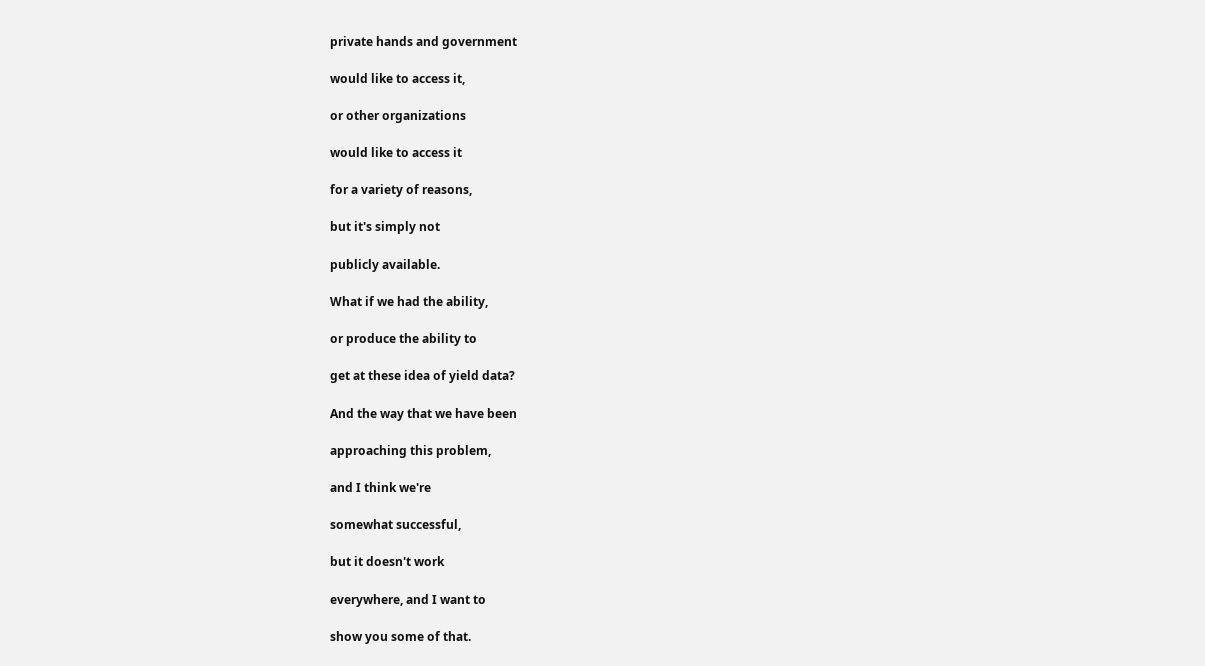private hands and government

would like to access it,

or other organizations

would like to access it

for a variety of reasons,

but it's simply not

publicly available.

What if we had the ability,

or produce the ability to

get at these idea of yield data?

And the way that we have been

approaching this problem,

and I think we're

somewhat successful,

but it doesn't work

everywhere, and I want to

show you some of that.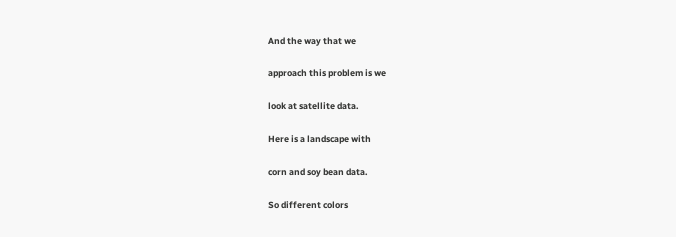And the way that we

approach this problem is we

look at satellite data.

Here is a landscape with

corn and soy bean data.

So different colors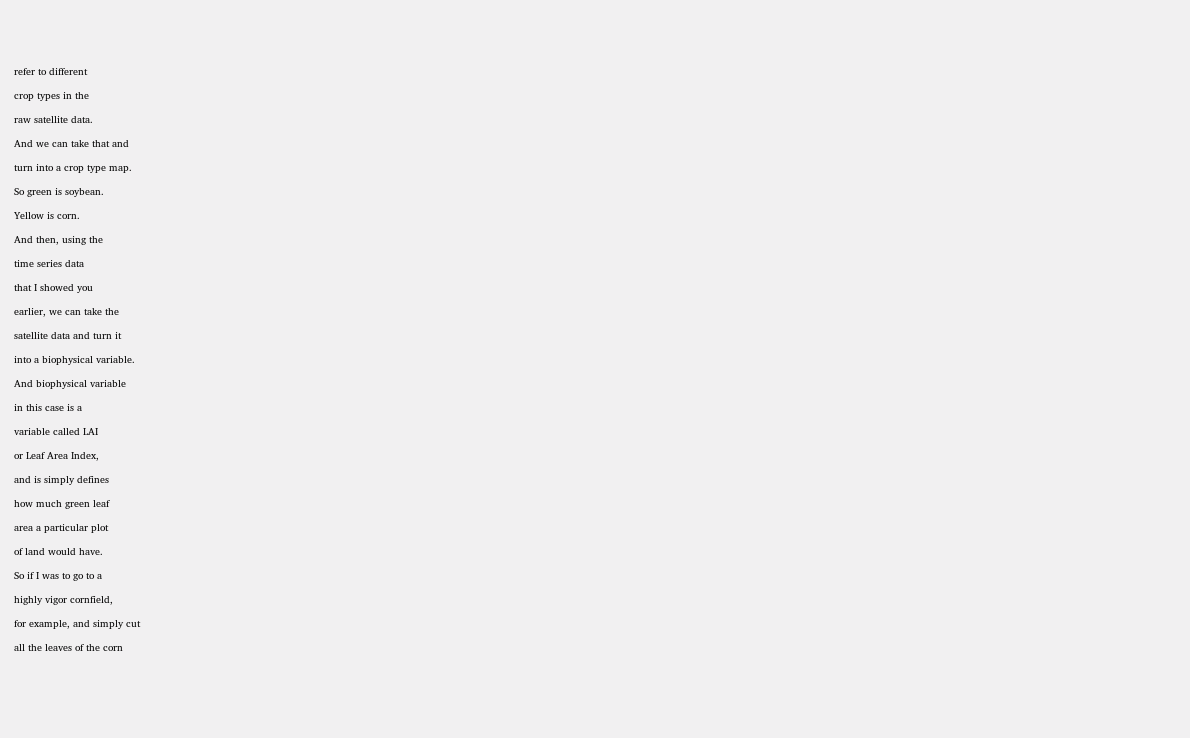refer to different

crop types in the

raw satellite data.

And we can take that and

turn into a crop type map.

So green is soybean.

Yellow is corn.

And then, using the

time series data

that I showed you

earlier, we can take the

satellite data and turn it

into a biophysical variable.

And biophysical variable

in this case is a

variable called LAI

or Leaf Area Index,

and is simply defines

how much green leaf

area a particular plot

of land would have.

So if I was to go to a

highly vigor cornfield,

for example, and simply cut

all the leaves of the corn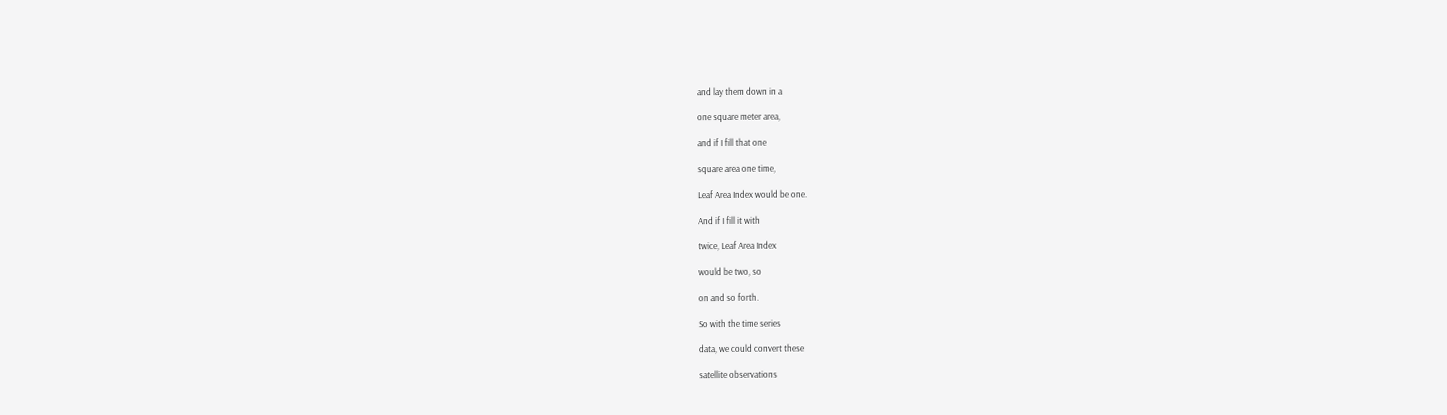and lay them down in a

one square meter area,

and if I fill that one

square area one time,

Leaf Area Index would be one.

And if I fill it with

twice, Leaf Area Index

would be two, so

on and so forth.

So with the time series

data, we could convert these

satellite observations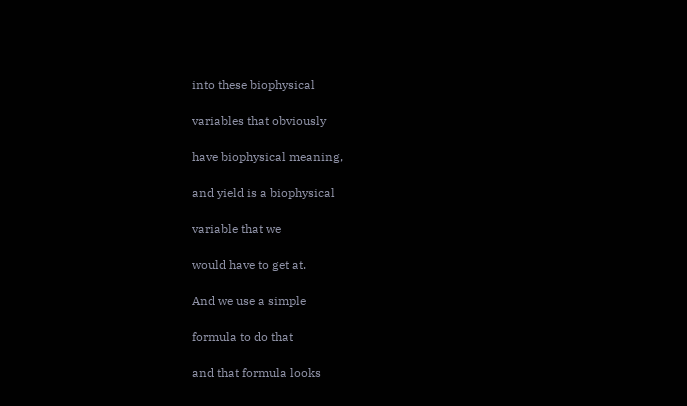into these biophysical

variables that obviously

have biophysical meaning,

and yield is a biophysical

variable that we

would have to get at.

And we use a simple

formula to do that

and that formula looks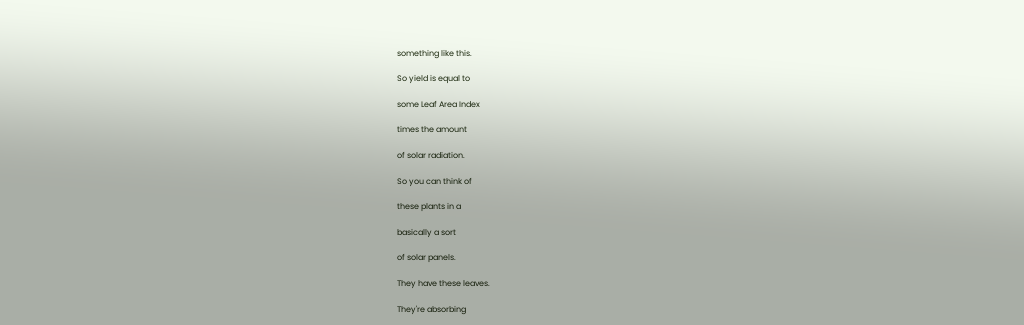something like this.

So yield is equal to

some Leaf Area Index

times the amount

of solar radiation.

So you can think of

these plants in a

basically a sort

of solar panels.

They have these leaves.

They're absorbing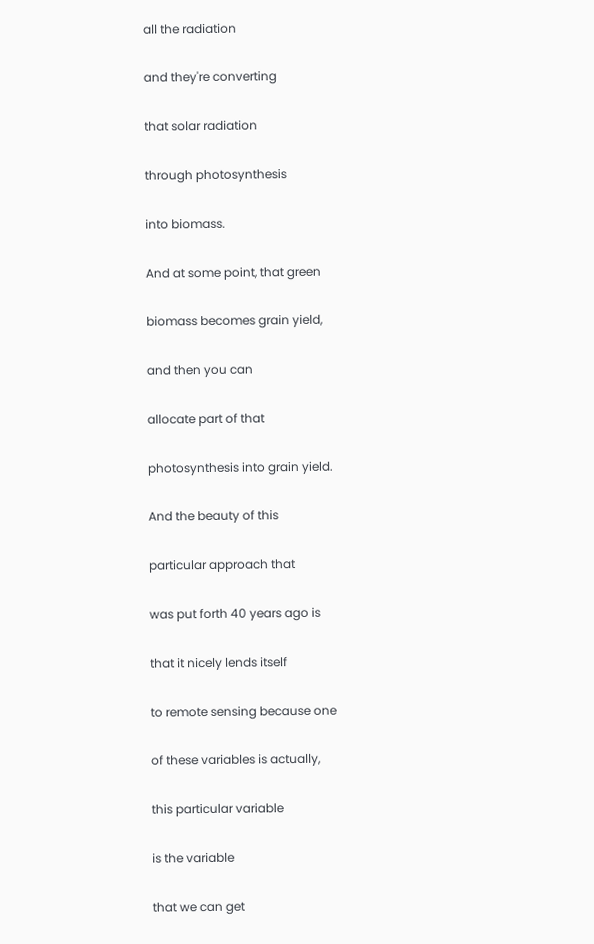all the radiation

and they're converting

that solar radiation

through photosynthesis

into biomass.

And at some point, that green

biomass becomes grain yield,

and then you can

allocate part of that

photosynthesis into grain yield.

And the beauty of this

particular approach that

was put forth 40 years ago is

that it nicely lends itself

to remote sensing because one

of these variables is actually,

this particular variable

is the variable

that we can get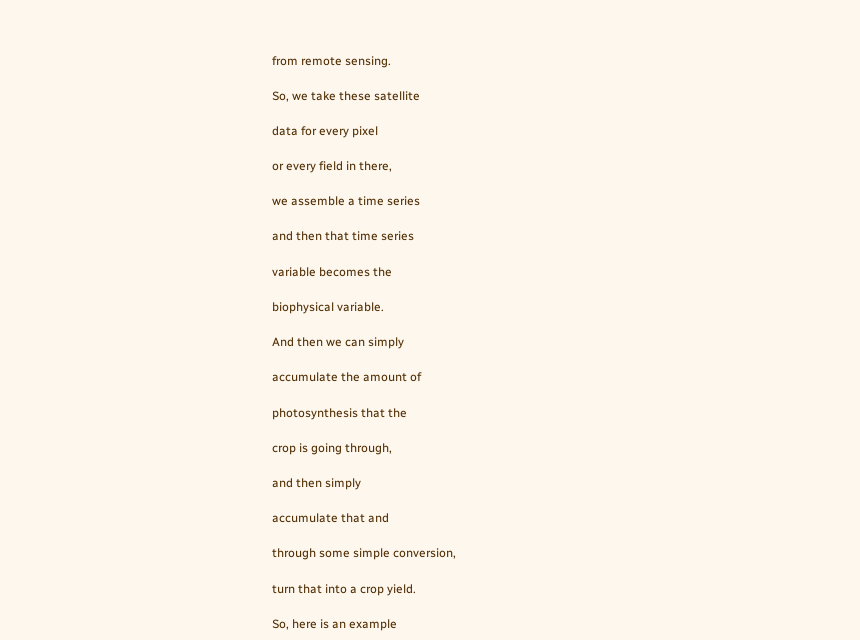from remote sensing.

So, we take these satellite

data for every pixel

or every field in there,

we assemble a time series

and then that time series

variable becomes the

biophysical variable.

And then we can simply

accumulate the amount of

photosynthesis that the

crop is going through,

and then simply

accumulate that and

through some simple conversion,

turn that into a crop yield.

So, here is an example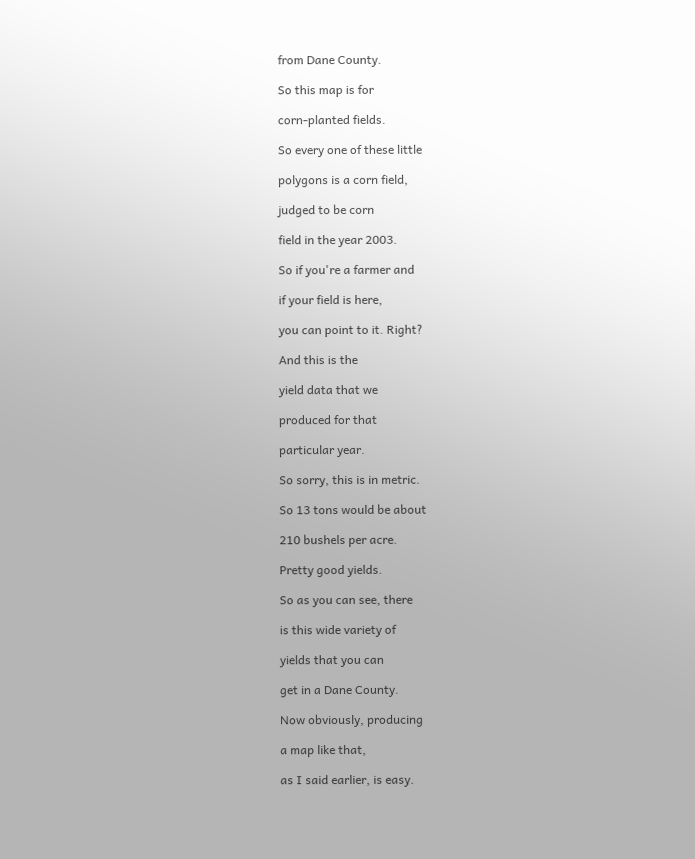from Dane County.

So this map is for

corn-planted fields.

So every one of these little

polygons is a corn field,

judged to be corn

field in the year 2003.

So if you're a farmer and

if your field is here,

you can point to it. Right?

And this is the

yield data that we

produced for that

particular year.

So sorry, this is in metric.

So 13 tons would be about

210 bushels per acre.

Pretty good yields.

So as you can see, there

is this wide variety of

yields that you can

get in a Dane County.

Now obviously, producing

a map like that,

as I said earlier, is easy.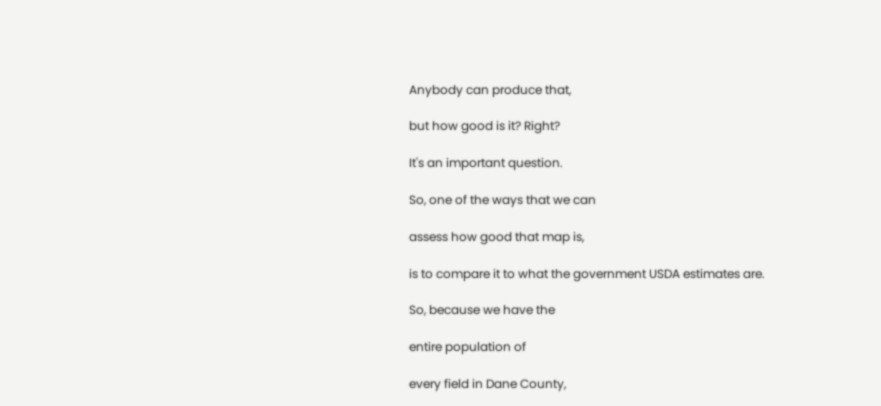Anybody can produce that,

but how good is it? Right?

It's an important question.

So, one of the ways that we can

assess how good that map is,

is to compare it to what the government USDA estimates are.

So, because we have the

entire population of

every field in Dane County,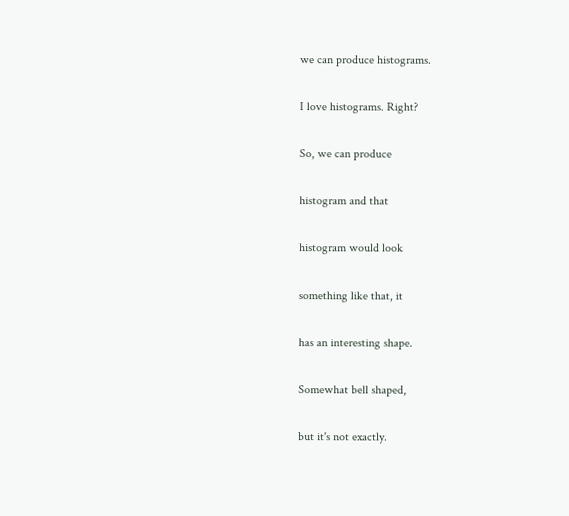we can produce histograms.

I love histograms. Right?

So, we can produce

histogram and that

histogram would look

something like that, it

has an interesting shape.

Somewhat bell shaped,

but it's not exactly.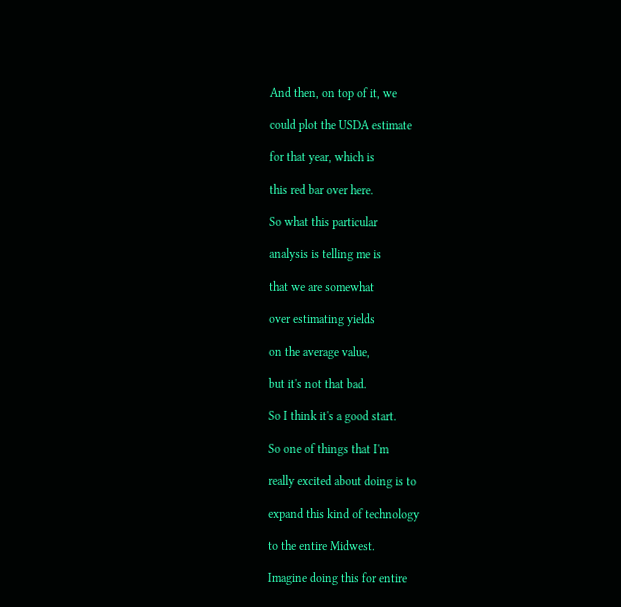And then, on top of it, we

could plot the USDA estimate

for that year, which is

this red bar over here.

So what this particular

analysis is telling me is

that we are somewhat

over estimating yields

on the average value,

but it's not that bad.

So I think it's a good start.

So one of things that I'm

really excited about doing is to

expand this kind of technology

to the entire Midwest.

Imagine doing this for entire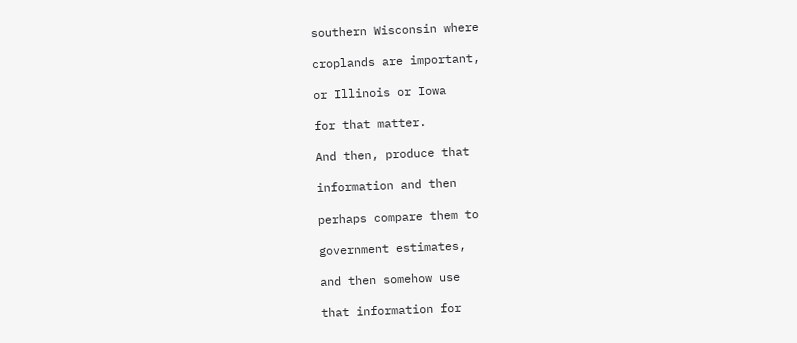southern Wisconsin where

croplands are important,

or Illinois or Iowa

for that matter.

And then, produce that

information and then

perhaps compare them to

government estimates,

and then somehow use

that information for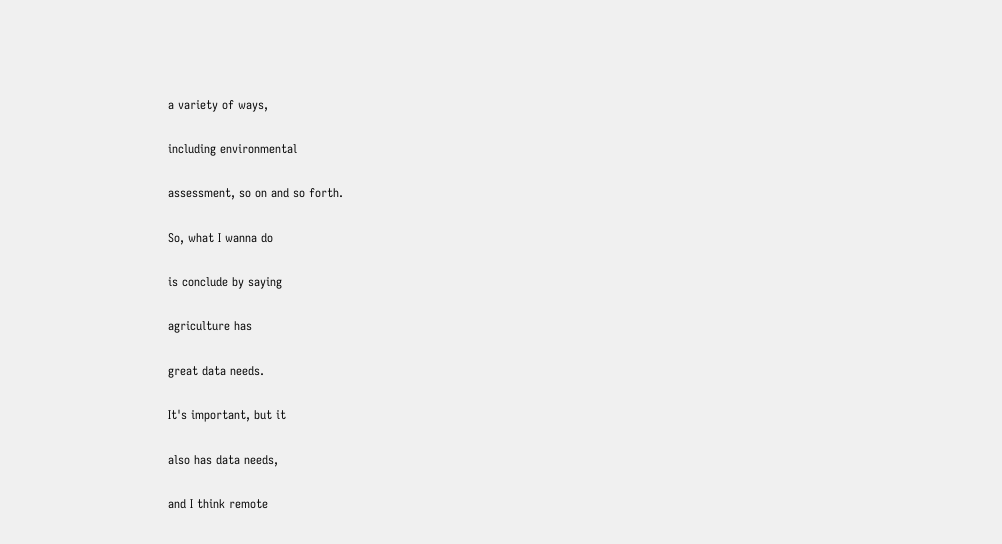a variety of ways,

including environmental

assessment, so on and so forth.

So, what I wanna do

is conclude by saying

agriculture has

great data needs.

It's important, but it

also has data needs,

and I think remote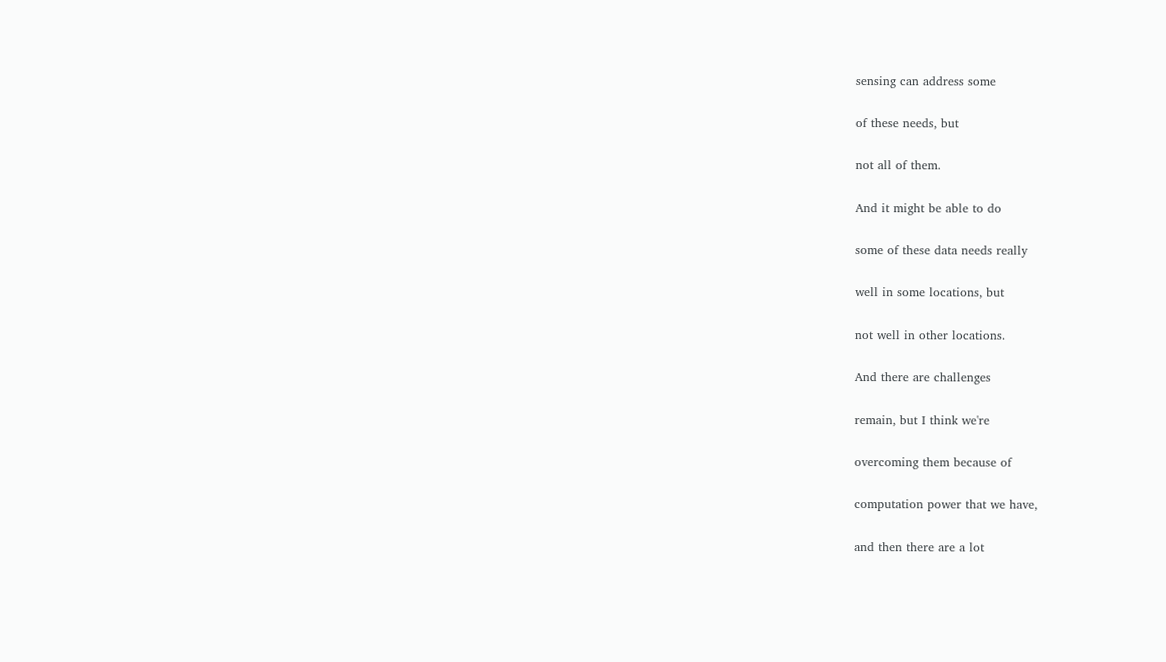sensing can address some

of these needs, but

not all of them.

And it might be able to do

some of these data needs really

well in some locations, but

not well in other locations.

And there are challenges

remain, but I think we're

overcoming them because of

computation power that we have,

and then there are a lot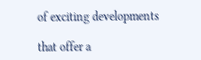of exciting developments

that offer a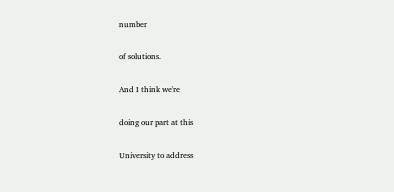number

of solutions.

And I think we're

doing our part at this

University to address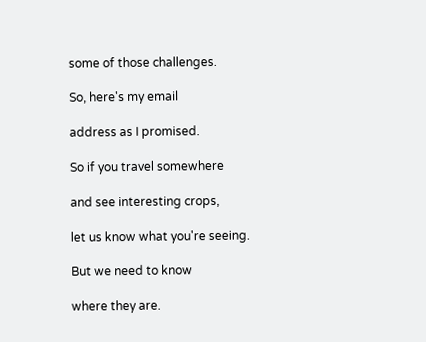some of those challenges.

So, here's my email

address as I promised.

So if you travel somewhere

and see interesting crops,

let us know what you're seeing.

But we need to know

where they are.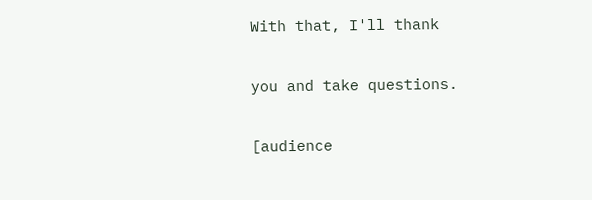With that, I'll thank

you and take questions.

[audience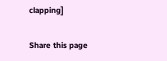clapping]

Share this page